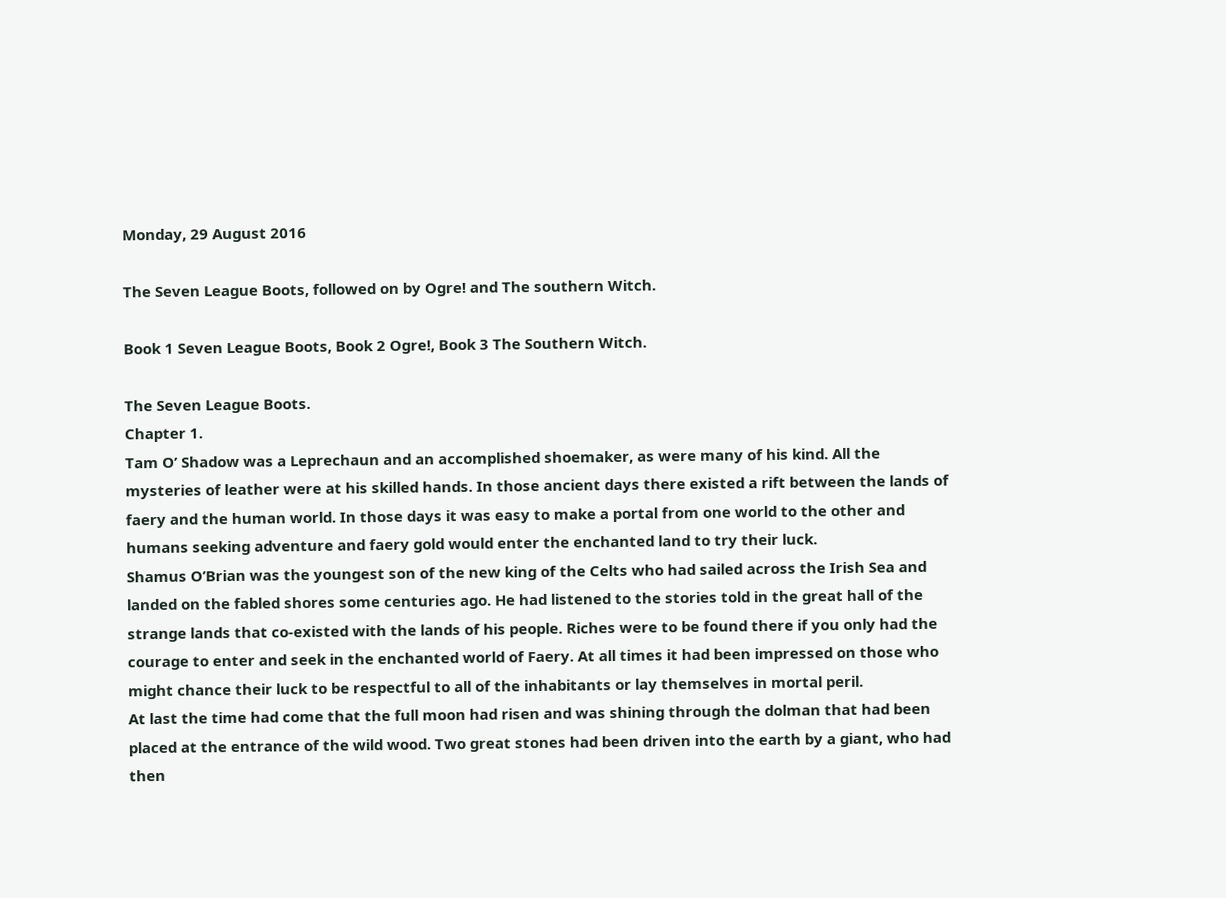Monday, 29 August 2016

The Seven League Boots, followed on by Ogre! and The southern Witch.

Book 1 Seven League Boots, Book 2 Ogre!, Book 3 The Southern Witch.

The Seven League Boots.
Chapter 1.
Tam O’ Shadow was a Leprechaun and an accomplished shoemaker, as were many of his kind. All the mysteries of leather were at his skilled hands. In those ancient days there existed a rift between the lands of faery and the human world. In those days it was easy to make a portal from one world to the other and humans seeking adventure and faery gold would enter the enchanted land to try their luck.
Shamus O’Brian was the youngest son of the new king of the Celts who had sailed across the Irish Sea and landed on the fabled shores some centuries ago. He had listened to the stories told in the great hall of the strange lands that co-existed with the lands of his people. Riches were to be found there if you only had the courage to enter and seek in the enchanted world of Faery. At all times it had been impressed on those who might chance their luck to be respectful to all of the inhabitants or lay themselves in mortal peril.
At last the time had come that the full moon had risen and was shining through the dolman that had been placed at the entrance of the wild wood. Two great stones had been driven into the earth by a giant, who had then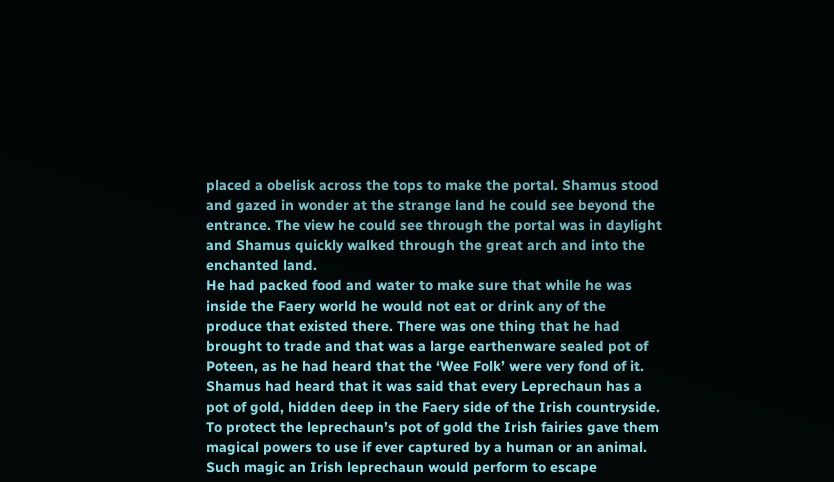placed a obelisk across the tops to make the portal. Shamus stood and gazed in wonder at the strange land he could see beyond the entrance. The view he could see through the portal was in daylight and Shamus quickly walked through the great arch and into the enchanted land.
He had packed food and water to make sure that while he was inside the Faery world he would not eat or drink any of the produce that existed there. There was one thing that he had brought to trade and that was a large earthenware sealed pot of Poteen, as he had heard that the ‘Wee Folk’ were very fond of it.
Shamus had heard that it was said that every Leprechaun has a pot of gold, hidden deep in the Faery side of the Irish countryside. To protect the leprechaun’s pot of gold the Irish fairies gave them magical powers to use if ever captured by a human or an animal. Such magic an Irish leprechaun would perform to escape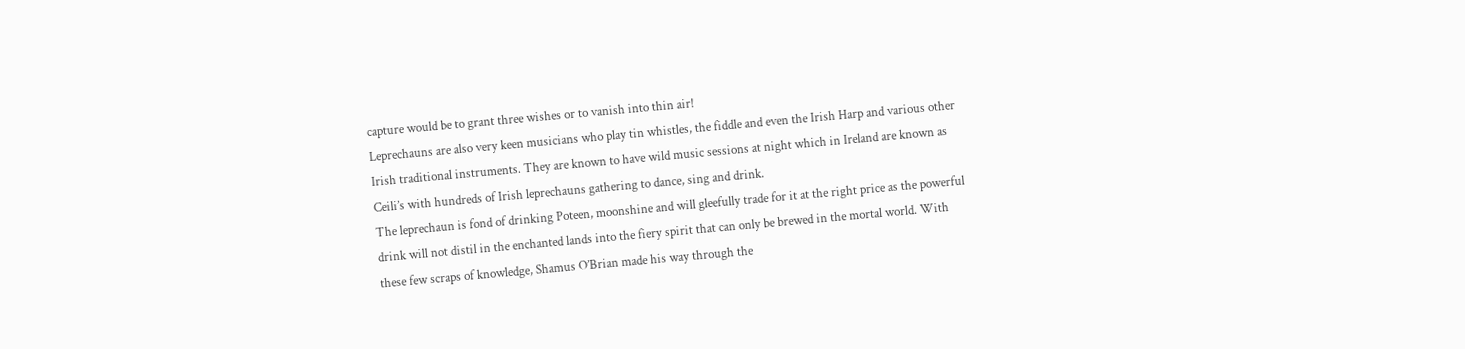capture would be to grant three wishes or to vanish into thin air!
Leprechauns are also very keen musicians who play tin whistles, the fiddle and even the Irish Harp and various other Irish traditional instruments. They are known to have wild music sessions at night which in Ireland are known as Ceili’s with hundreds of Irish leprechauns gathering to dance, sing and drink.
The leprechaun is fond of drinking Poteen, moonshine and will gleefully trade for it at the right price as the powerful drink will not distil in the enchanted lands into the fiery spirit that can only be brewed in the mortal world. With these few scraps of knowledge, Shamus O’Brian made his way through the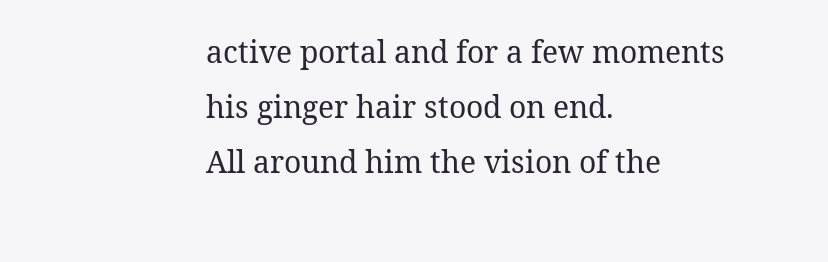active portal and for a few moments his ginger hair stood on end.
All around him the vision of the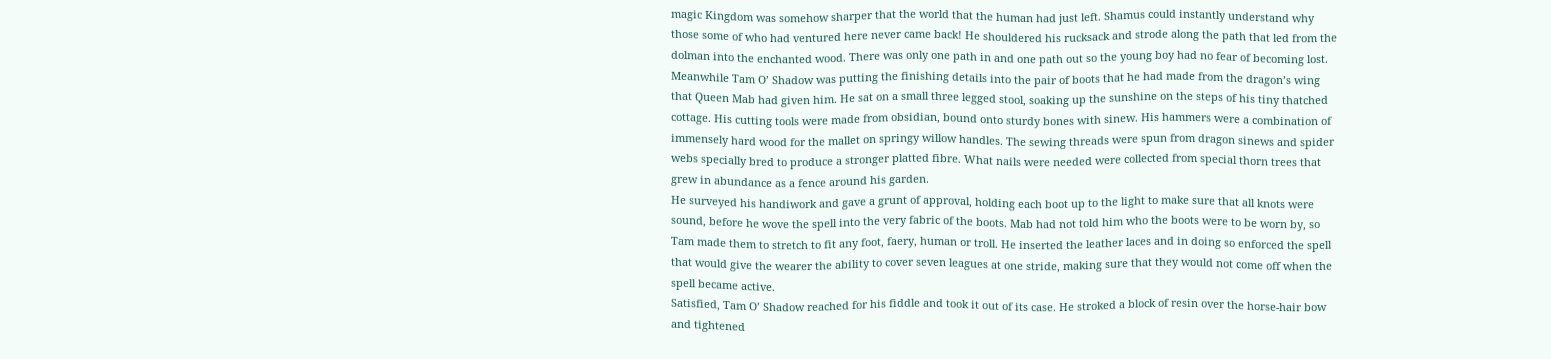magic Kingdom was somehow sharper that the world that the human had just left. Shamus could instantly understand why those some of who had ventured here never came back! He shouldered his rucksack and strode along the path that led from the dolman into the enchanted wood. There was only one path in and one path out so the young boy had no fear of becoming lost.
Meanwhile Tam O’ Shadow was putting the finishing details into the pair of boots that he had made from the dragon’s wing that Queen Mab had given him. He sat on a small three legged stool, soaking up the sunshine on the steps of his tiny thatched cottage. His cutting tools were made from obsidian, bound onto sturdy bones with sinew. His hammers were a combination of immensely hard wood for the mallet on springy willow handles. The sewing threads were spun from dragon sinews and spider webs specially bred to produce a stronger platted fibre. What nails were needed were collected from special thorn trees that grew in abundance as a fence around his garden.
He surveyed his handiwork and gave a grunt of approval, holding each boot up to the light to make sure that all knots were sound, before he wove the spell into the very fabric of the boots. Mab had not told him who the boots were to be worn by, so Tam made them to stretch to fit any foot, faery, human or troll. He inserted the leather laces and in doing so enforced the spell that would give the wearer the ability to cover seven leagues at one stride, making sure that they would not come off when the spell became active.
Satisfied, Tam O’ Shadow reached for his fiddle and took it out of its case. He stroked a block of resin over the horse-hair bow and tightened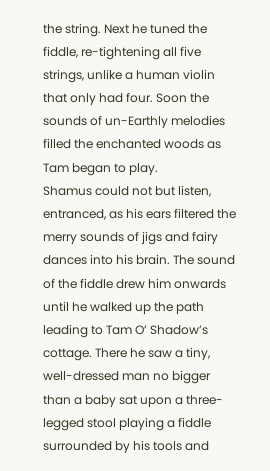the string. Next he tuned the fiddle, re-tightening all five strings, unlike a human violin that only had four. Soon the sounds of un-Earthly melodies filled the enchanted woods as Tam began to play.
Shamus could not but listen, entranced, as his ears filtered the merry sounds of jigs and fairy dances into his brain. The sound of the fiddle drew him onwards until he walked up the path leading to Tam O’ Shadow’s cottage. There he saw a tiny, well-dressed man no bigger than a baby sat upon a three-legged stool playing a fiddle surrounded by his tools and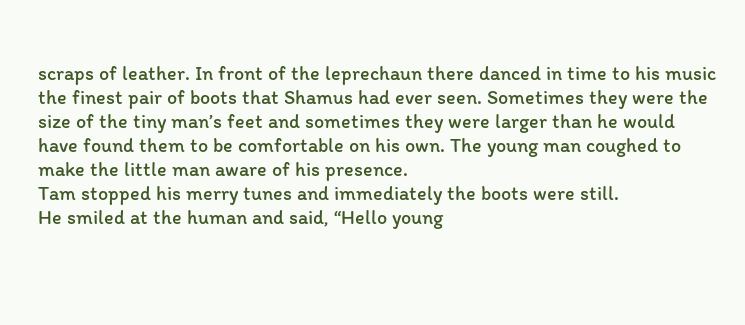scraps of leather. In front of the leprechaun there danced in time to his music the finest pair of boots that Shamus had ever seen. Sometimes they were the size of the tiny man’s feet and sometimes they were larger than he would have found them to be comfortable on his own. The young man coughed to make the little man aware of his presence.
Tam stopped his merry tunes and immediately the boots were still.
He smiled at the human and said, “Hello young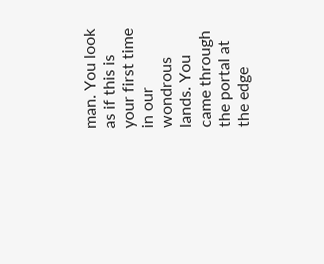man. You look as if this is your first time in our wondrous lands. You came through the portal at the edge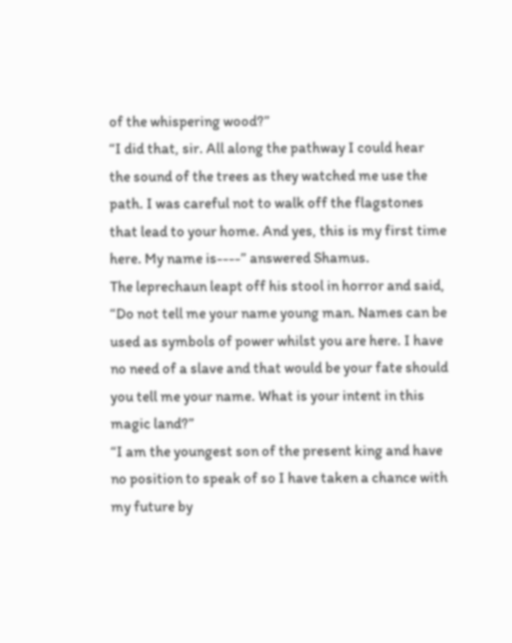of the whispering wood?”
“I did that, sir. All along the pathway I could hear the sound of the trees as they watched me use the path. I was careful not to walk off the flagstones that lead to your home. And yes, this is my first time here. My name is----” answered Shamus.
The leprechaun leapt off his stool in horror and said, “Do not tell me your name young man. Names can be used as symbols of power whilst you are here. I have no need of a slave and that would be your fate should you tell me your name. What is your intent in this magic land?”
“I am the youngest son of the present king and have no position to speak of so I have taken a chance with my future by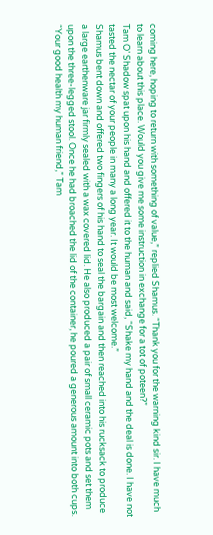coming here, hoping to return with something of value,” replied Shamus. “Thank you for the warning kind sir. I have much to learn about this place. Would you give me some instruction in exchange for a tot of poteen?”
Tam O’ Shadow spat upon his hand and offered it to the human and said, “Shake my hand and the deal is done. I have not tasted the nectar of your people in many a long year. It would be most welcome.”
Shamus bent down and offered two fingers of his hand to seal the bargain and then reached into his rucksack to produce a large earthenware jar firmly sealed with a wax covered lid. He also produced a pair of small ceramic pots and set them upon the three-legged stool. Once he had broached the lid of the container, he poured a generous amount into both cups.
“Your good health my human friend,” Tam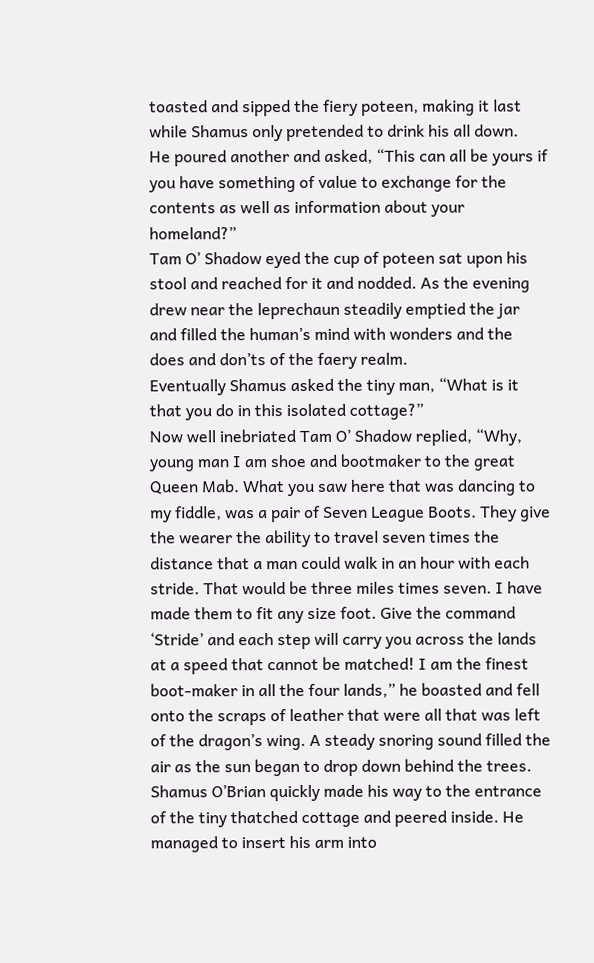toasted and sipped the fiery poteen, making it last while Shamus only pretended to drink his all down.
He poured another and asked, “This can all be yours if you have something of value to exchange for the contents as well as information about your homeland?”
Tam O’ Shadow eyed the cup of poteen sat upon his stool and reached for it and nodded. As the evening drew near the leprechaun steadily emptied the jar and filled the human’s mind with wonders and the does and don’ts of the faery realm.
Eventually Shamus asked the tiny man, “What is it that you do in this isolated cottage?”
Now well inebriated Tam O’ Shadow replied, “Why, young man I am shoe and bootmaker to the great Queen Mab. What you saw here that was dancing to my fiddle, was a pair of Seven League Boots. They give the wearer the ability to travel seven times the distance that a man could walk in an hour with each stride. That would be three miles times seven. I have made them to fit any size foot. Give the command ‘Stride’ and each step will carry you across the lands at a speed that cannot be matched! I am the finest boot-maker in all the four lands,” he boasted and fell onto the scraps of leather that were all that was left of the dragon’s wing. A steady snoring sound filled the air as the sun began to drop down behind the trees.
Shamus O’Brian quickly made his way to the entrance of the tiny thatched cottage and peered inside. He managed to insert his arm into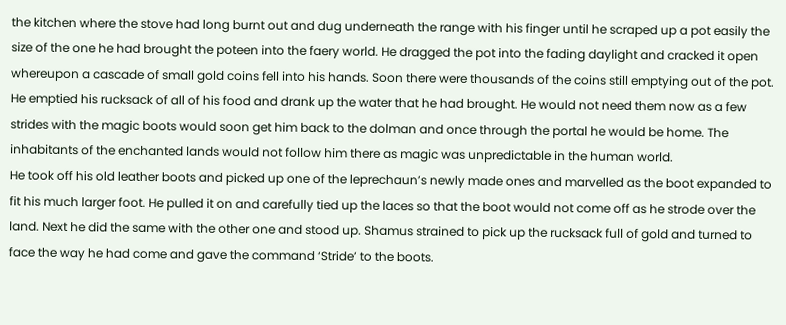the kitchen where the stove had long burnt out and dug underneath the range with his finger until he scraped up a pot easily the size of the one he had brought the poteen into the faery world. He dragged the pot into the fading daylight and cracked it open whereupon a cascade of small gold coins fell into his hands. Soon there were thousands of the coins still emptying out of the pot. He emptied his rucksack of all of his food and drank up the water that he had brought. He would not need them now as a few strides with the magic boots would soon get him back to the dolman and once through the portal he would be home. The inhabitants of the enchanted lands would not follow him there as magic was unpredictable in the human world.
He took off his old leather boots and picked up one of the leprechaun’s newly made ones and marvelled as the boot expanded to fit his much larger foot. He pulled it on and carefully tied up the laces so that the boot would not come off as he strode over the land. Next he did the same with the other one and stood up. Shamus strained to pick up the rucksack full of gold and turned to face the way he had come and gave the command ‘Stride’ to the boots.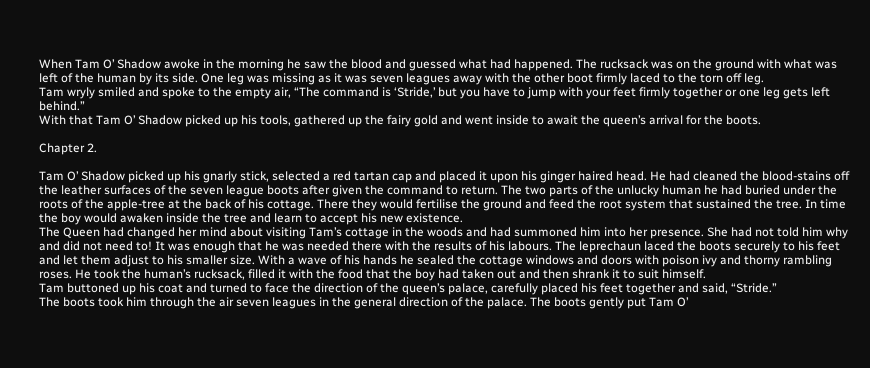When Tam O’ Shadow awoke in the morning he saw the blood and guessed what had happened. The rucksack was on the ground with what was left of the human by its side. One leg was missing as it was seven leagues away with the other boot firmly laced to the torn off leg.
Tam wryly smiled and spoke to the empty air, “The command is ‘Stride,’ but you have to jump with your feet firmly together or one leg gets left behind.”
With that Tam O’ Shadow picked up his tools, gathered up the fairy gold and went inside to await the queen’s arrival for the boots.

Chapter 2.

Tam O’ Shadow picked up his gnarly stick, selected a red tartan cap and placed it upon his ginger haired head. He had cleaned the blood-stains off the leather surfaces of the seven league boots after given the command to return. The two parts of the unlucky human he had buried under the roots of the apple-tree at the back of his cottage. There they would fertilise the ground and feed the root system that sustained the tree. In time the boy would awaken inside the tree and learn to accept his new existence.
The Queen had changed her mind about visiting Tam’s cottage in the woods and had summoned him into her presence. She had not told him why and did not need to! It was enough that he was needed there with the results of his labours. The leprechaun laced the boots securely to his feet and let them adjust to his smaller size. With a wave of his hands he sealed the cottage windows and doors with poison ivy and thorny rambling roses. He took the human’s rucksack, filled it with the food that the boy had taken out and then shrank it to suit himself.
Tam buttoned up his coat and turned to face the direction of the queen’s palace, carefully placed his feet together and said, “Stride.”
The boots took him through the air seven leagues in the general direction of the palace. The boots gently put Tam O’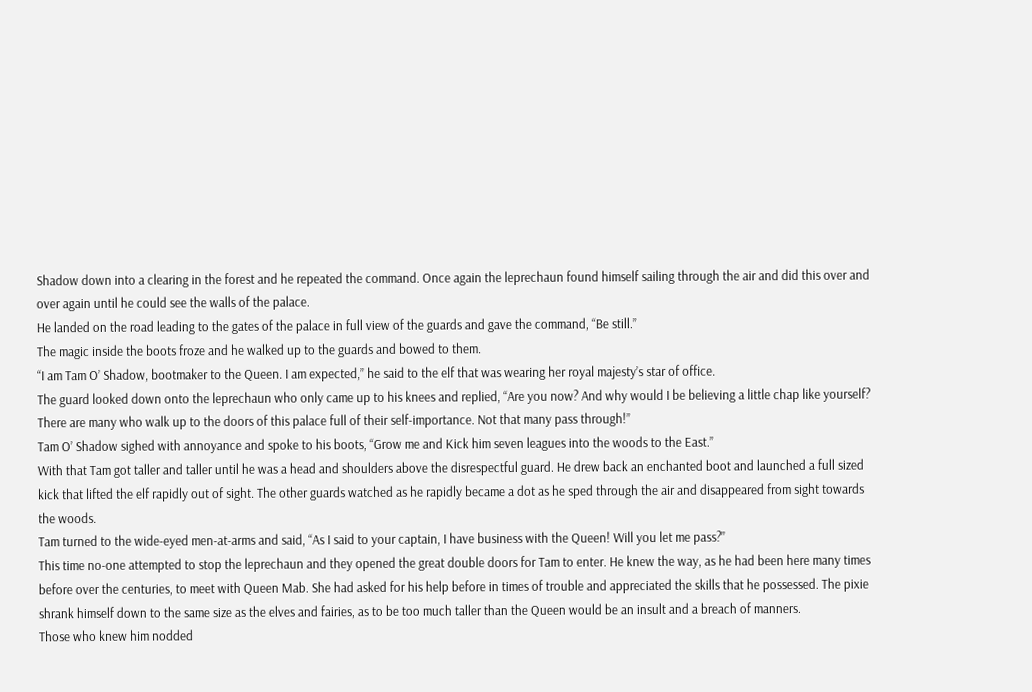Shadow down into a clearing in the forest and he repeated the command. Once again the leprechaun found himself sailing through the air and did this over and over again until he could see the walls of the palace.
He landed on the road leading to the gates of the palace in full view of the guards and gave the command, “Be still.”
The magic inside the boots froze and he walked up to the guards and bowed to them.
“I am Tam O’ Shadow, bootmaker to the Queen. I am expected,” he said to the elf that was wearing her royal majesty’s star of office.
The guard looked down onto the leprechaun who only came up to his knees and replied, “Are you now? And why would I be believing a little chap like yourself? There are many who walk up to the doors of this palace full of their self-importance. Not that many pass through!”
Tam O’ Shadow sighed with annoyance and spoke to his boots, “Grow me and Kick him seven leagues into the woods to the East.”
With that Tam got taller and taller until he was a head and shoulders above the disrespectful guard. He drew back an enchanted boot and launched a full sized kick that lifted the elf rapidly out of sight. The other guards watched as he rapidly became a dot as he sped through the air and disappeared from sight towards the woods.
Tam turned to the wide-eyed men-at-arms and said, “As I said to your captain, I have business with the Queen! Will you let me pass?”
This time no-one attempted to stop the leprechaun and they opened the great double doors for Tam to enter. He knew the way, as he had been here many times before over the centuries, to meet with Queen Mab. She had asked for his help before in times of trouble and appreciated the skills that he possessed. The pixie shrank himself down to the same size as the elves and fairies, as to be too much taller than the Queen would be an insult and a breach of manners.
Those who knew him nodded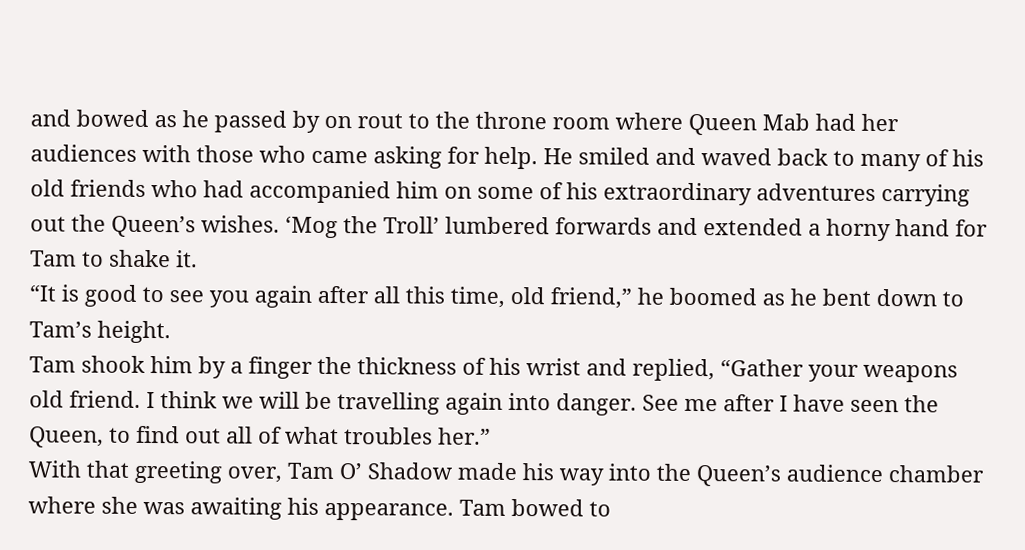and bowed as he passed by on rout to the throne room where Queen Mab had her audiences with those who came asking for help. He smiled and waved back to many of his old friends who had accompanied him on some of his extraordinary adventures carrying out the Queen’s wishes. ‘Mog the Troll’ lumbered forwards and extended a horny hand for Tam to shake it.
“It is good to see you again after all this time, old friend,” he boomed as he bent down to Tam’s height.
Tam shook him by a finger the thickness of his wrist and replied, “Gather your weapons old friend. I think we will be travelling again into danger. See me after I have seen the Queen, to find out all of what troubles her.”
With that greeting over, Tam O’ Shadow made his way into the Queen’s audience chamber where she was awaiting his appearance. Tam bowed to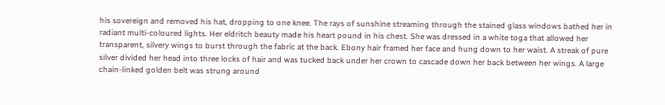his sovereign and removed his hat, dropping to one knee. The rays of sunshine streaming through the stained glass windows bathed her in radiant multi-coloured lights. Her eldritch beauty made his heart pound in his chest. She was dressed in a white toga that allowed her transparent, silvery wings to burst through the fabric at the back. Ebony hair framed her face and hung down to her waist. A streak of pure silver divided her head into three locks of hair and was tucked back under her crown to cascade down her back between her wings. A large chain-linked golden belt was strung around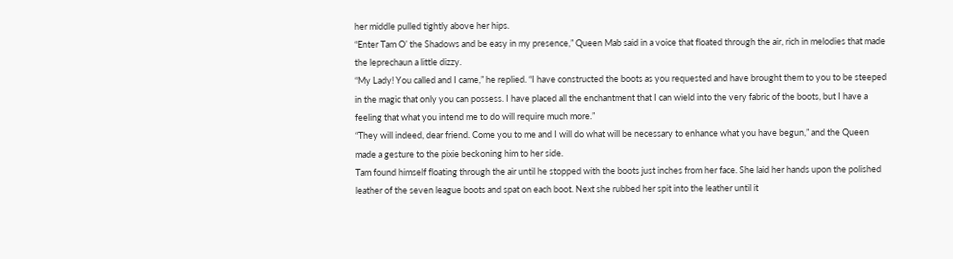her middle pulled tightly above her hips.
“Enter Tam O’ the Shadows and be easy in my presence,” Queen Mab said in a voice that floated through the air, rich in melodies that made the leprechaun a little dizzy.
“My Lady! You called and I came,” he replied. “I have constructed the boots as you requested and have brought them to you to be steeped in the magic that only you can possess. I have placed all the enchantment that I can wield into the very fabric of the boots, but I have a feeling that what you intend me to do will require much more.”
“They will indeed, dear friend. Come you to me and I will do what will be necessary to enhance what you have begun,” and the Queen made a gesture to the pixie beckoning him to her side.
Tam found himself floating through the air until he stopped with the boots just inches from her face. She laid her hands upon the polished leather of the seven league boots and spat on each boot. Next she rubbed her spit into the leather until it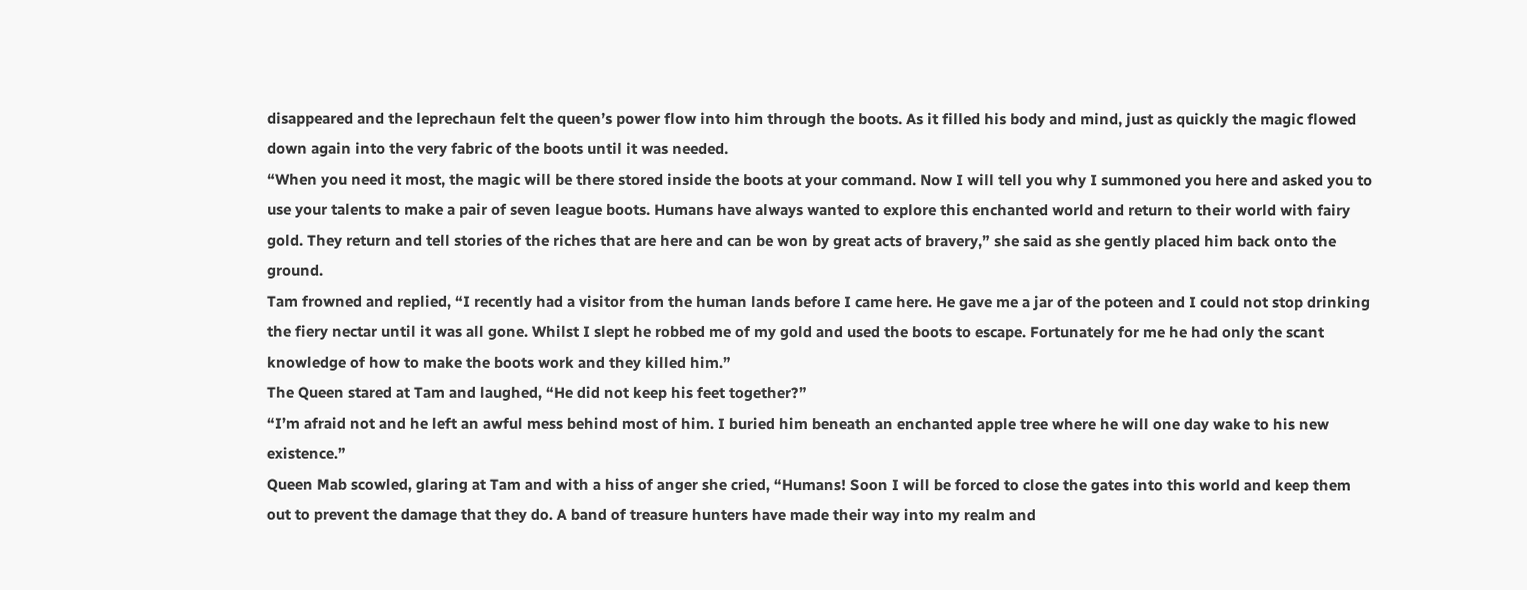disappeared and the leprechaun felt the queen’s power flow into him through the boots. As it filled his body and mind, just as quickly the magic flowed down again into the very fabric of the boots until it was needed.
“When you need it most, the magic will be there stored inside the boots at your command. Now I will tell you why I summoned you here and asked you to use your talents to make a pair of seven league boots. Humans have always wanted to explore this enchanted world and return to their world with fairy gold. They return and tell stories of the riches that are here and can be won by great acts of bravery,” she said as she gently placed him back onto the ground.
Tam frowned and replied, “I recently had a visitor from the human lands before I came here. He gave me a jar of the poteen and I could not stop drinking the fiery nectar until it was all gone. Whilst I slept he robbed me of my gold and used the boots to escape. Fortunately for me he had only the scant knowledge of how to make the boots work and they killed him.”
The Queen stared at Tam and laughed, “He did not keep his feet together?”
“I’m afraid not and he left an awful mess behind most of him. I buried him beneath an enchanted apple tree where he will one day wake to his new existence.”
Queen Mab scowled, glaring at Tam and with a hiss of anger she cried, “Humans! Soon I will be forced to close the gates into this world and keep them out to prevent the damage that they do. A band of treasure hunters have made their way into my realm and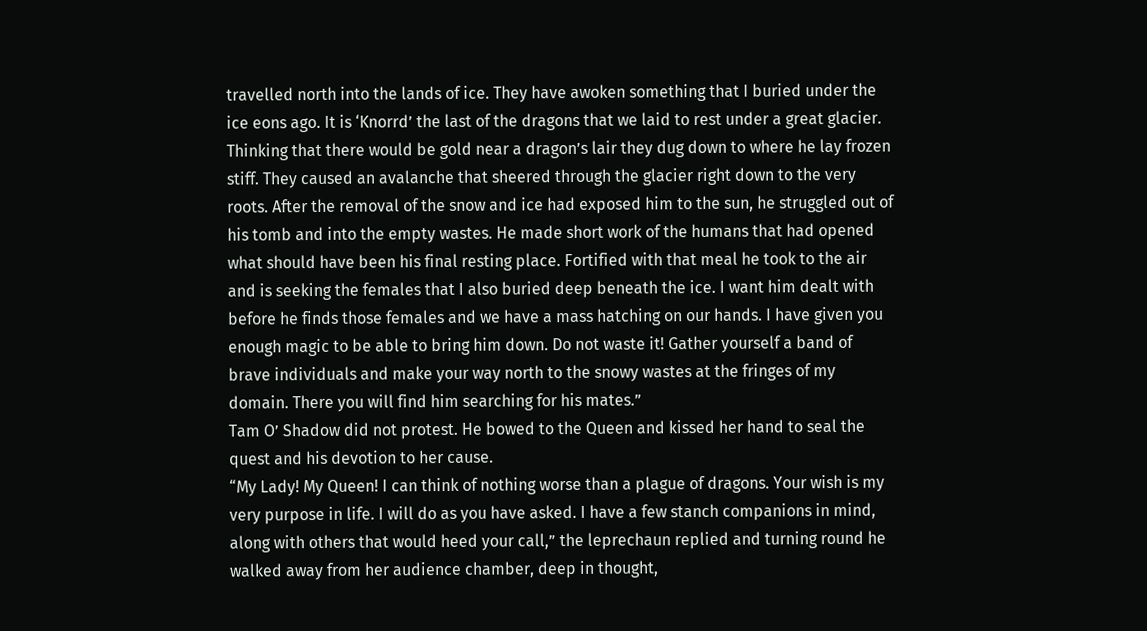travelled north into the lands of ice. They have awoken something that I buried under the ice eons ago. It is ‘Knorrd’ the last of the dragons that we laid to rest under a great glacier. Thinking that there would be gold near a dragon’s lair they dug down to where he lay frozen stiff. They caused an avalanche that sheered through the glacier right down to the very roots. After the removal of the snow and ice had exposed him to the sun, he struggled out of his tomb and into the empty wastes. He made short work of the humans that had opened what should have been his final resting place. Fortified with that meal he took to the air and is seeking the females that I also buried deep beneath the ice. I want him dealt with before he finds those females and we have a mass hatching on our hands. I have given you enough magic to be able to bring him down. Do not waste it! Gather yourself a band of brave individuals and make your way north to the snowy wastes at the fringes of my domain. There you will find him searching for his mates.”
Tam O’ Shadow did not protest. He bowed to the Queen and kissed her hand to seal the quest and his devotion to her cause.
“My Lady! My Queen! I can think of nothing worse than a plague of dragons. Your wish is my very purpose in life. I will do as you have asked. I have a few stanch companions in mind, along with others that would heed your call,” the leprechaun replied and turning round he walked away from her audience chamber, deep in thought,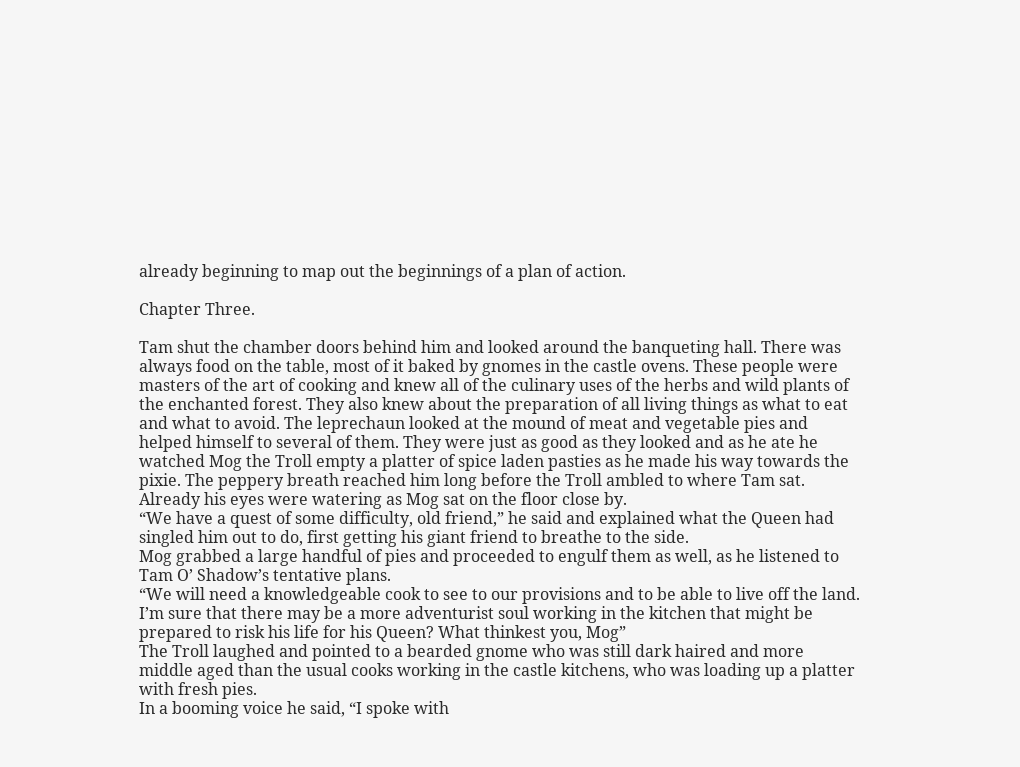already beginning to map out the beginnings of a plan of action.

Chapter Three.

Tam shut the chamber doors behind him and looked around the banqueting hall. There was always food on the table, most of it baked by gnomes in the castle ovens. These people were masters of the art of cooking and knew all of the culinary uses of the herbs and wild plants of the enchanted forest. They also knew about the preparation of all living things as what to eat and what to avoid. The leprechaun looked at the mound of meat and vegetable pies and helped himself to several of them. They were just as good as they looked and as he ate he watched Mog the Troll empty a platter of spice laden pasties as he made his way towards the pixie. The peppery breath reached him long before the Troll ambled to where Tam sat. Already his eyes were watering as Mog sat on the floor close by.
“We have a quest of some difficulty, old friend,” he said and explained what the Queen had singled him out to do, first getting his giant friend to breathe to the side.
Mog grabbed a large handful of pies and proceeded to engulf them as well, as he listened to Tam O’ Shadow’s tentative plans.
“We will need a knowledgeable cook to see to our provisions and to be able to live off the land. I’m sure that there may be a more adventurist soul working in the kitchen that might be prepared to risk his life for his Queen? What thinkest you, Mog”
The Troll laughed and pointed to a bearded gnome who was still dark haired and more middle aged than the usual cooks working in the castle kitchens, who was loading up a platter with fresh pies.
In a booming voice he said, “I spoke with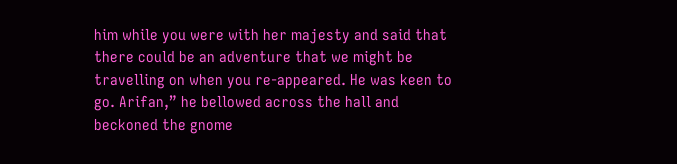him while you were with her majesty and said that there could be an adventure that we might be travelling on when you re-appeared. He was keen to go. Arifan,” he bellowed across the hall and beckoned the gnome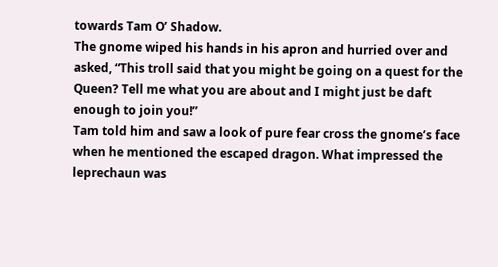towards Tam O’ Shadow.
The gnome wiped his hands in his apron and hurried over and asked, “This troll said that you might be going on a quest for the Queen? Tell me what you are about and I might just be daft enough to join you!”
Tam told him and saw a look of pure fear cross the gnome’s face when he mentioned the escaped dragon. What impressed the leprechaun was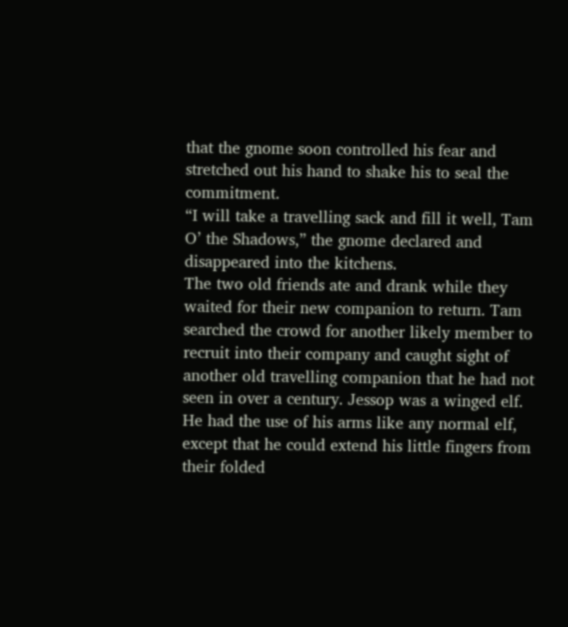that the gnome soon controlled his fear and stretched out his hand to shake his to seal the commitment.
“I will take a travelling sack and fill it well, Tam O’ the Shadows,” the gnome declared and disappeared into the kitchens.
The two old friends ate and drank while they waited for their new companion to return. Tam searched the crowd for another likely member to recruit into their company and caught sight of another old travelling companion that he had not seen in over a century. Jessop was a winged elf. He had the use of his arms like any normal elf, except that he could extend his little fingers from their folded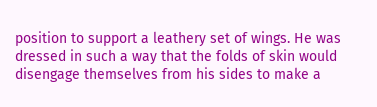position to support a leathery set of wings. He was dressed in such a way that the folds of skin would disengage themselves from his sides to make a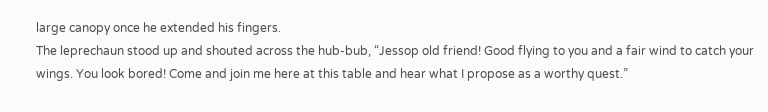large canopy once he extended his fingers.
The leprechaun stood up and shouted across the hub-bub, “Jessop old friend! Good flying to you and a fair wind to catch your wings. You look bored! Come and join me here at this table and hear what I propose as a worthy quest.”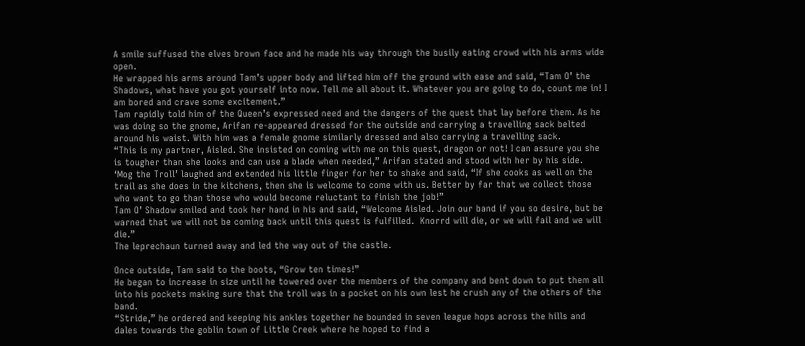A smile suffused the elves brown face and he made his way through the busily eating crowd with his arms wide open.
He wrapped his arms around Tam’s upper body and lifted him off the ground with ease and said, “Tam O’ the Shadows, what have you got yourself into now. Tell me all about it. Whatever you are going to do, count me in! I am bored and crave some excitement.”
Tam rapidly told him of the Queen’s expressed need and the dangers of the quest that lay before them. As he was doing so the gnome, Arifan re-appeared dressed for the outside and carrying a travelling sack belted around his waist. With him was a female gnome similarly dressed and also carrying a travelling sack.
“This is my partner, Aisled. She insisted on coming with me on this quest, dragon or not! I can assure you she is tougher than she looks and can use a blade when needed,” Arifan stated and stood with her by his side.
‘Mog the Troll’ laughed and extended his little finger for her to shake and said, “If she cooks as well on the trail as she does in the kitchens, then she is welcome to come with us. Better by far that we collect those who want to go than those who would become reluctant to finish the job!”
Tam O’ Shadow smiled and took her hand in his and said, “Welcome Aisled. Join our band if you so desire, but be warned that we will not be coming back until this quest is fulfilled.  Knorrd will die, or we will fail and we will die.”
The leprechaun turned away and led the way out of the castle.

Once outside, Tam said to the boots, “Grow ten times!”
He began to increase in size until he towered over the members of the company and bent down to put them all into his pockets making sure that the troll was in a pocket on his own lest he crush any of the others of the band.
“Stride,” he ordered and keeping his ankles together he bounded in seven league hops across the hills and dales towards the goblin town of Little Creek where he hoped to find a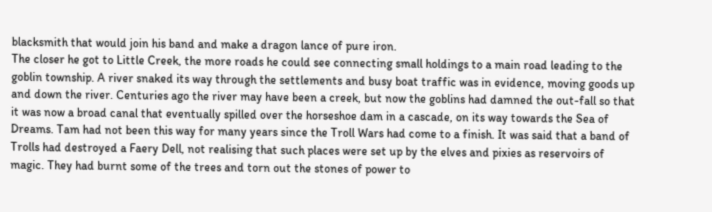blacksmith that would join his band and make a dragon lance of pure iron.
The closer he got to Little Creek, the more roads he could see connecting small holdings to a main road leading to the goblin township. A river snaked its way through the settlements and busy boat traffic was in evidence, moving goods up and down the river. Centuries ago the river may have been a creek, but now the goblins had damned the out-fall so that it was now a broad canal that eventually spilled over the horseshoe dam in a cascade, on its way towards the Sea of Dreams. Tam had not been this way for many years since the Troll Wars had come to a finish. It was said that a band of Trolls had destroyed a Faery Dell, not realising that such places were set up by the elves and pixies as reservoirs of magic. They had burnt some of the trees and torn out the stones of power to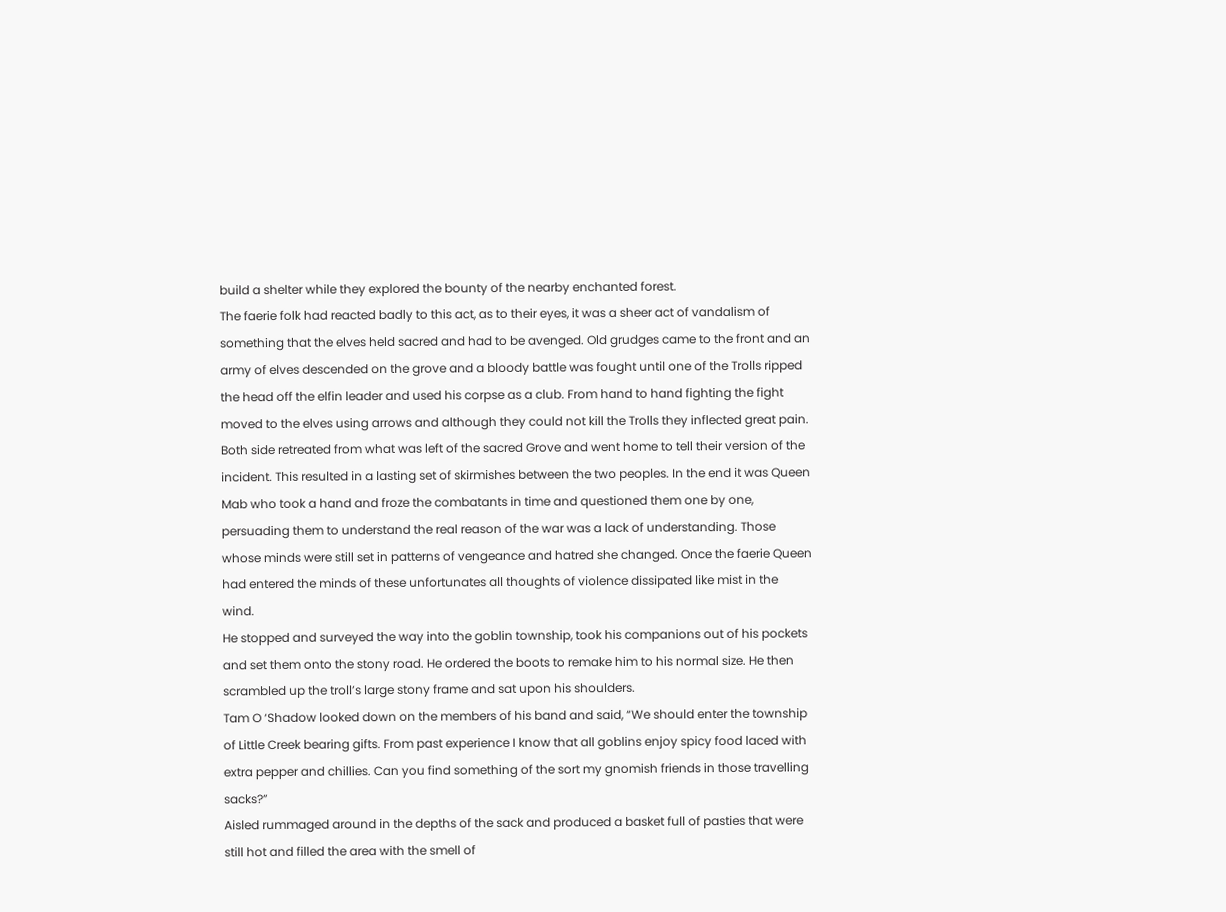build a shelter while they explored the bounty of the nearby enchanted forest.
The faerie folk had reacted badly to this act, as to their eyes, it was a sheer act of vandalism of something that the elves held sacred and had to be avenged. Old grudges came to the front and an army of elves descended on the grove and a bloody battle was fought until one of the Trolls ripped the head off the elfin leader and used his corpse as a club. From hand to hand fighting the fight moved to the elves using arrows and although they could not kill the Trolls they inflected great pain. Both side retreated from what was left of the sacred Grove and went home to tell their version of the incident. This resulted in a lasting set of skirmishes between the two peoples. In the end it was Queen Mab who took a hand and froze the combatants in time and questioned them one by one, persuading them to understand the real reason of the war was a lack of understanding. Those whose minds were still set in patterns of vengeance and hatred she changed. Once the faerie Queen had entered the minds of these unfortunates all thoughts of violence dissipated like mist in the wind.
He stopped and surveyed the way into the goblin township, took his companions out of his pockets and set them onto the stony road. He ordered the boots to remake him to his normal size. He then scrambled up the troll’s large stony frame and sat upon his shoulders.
Tam O ‘Shadow looked down on the members of his band and said, “We should enter the township of Little Creek bearing gifts. From past experience I know that all goblins enjoy spicy food laced with extra pepper and chillies. Can you find something of the sort my gnomish friends in those travelling sacks?”
Aisled rummaged around in the depths of the sack and produced a basket full of pasties that were still hot and filled the area with the smell of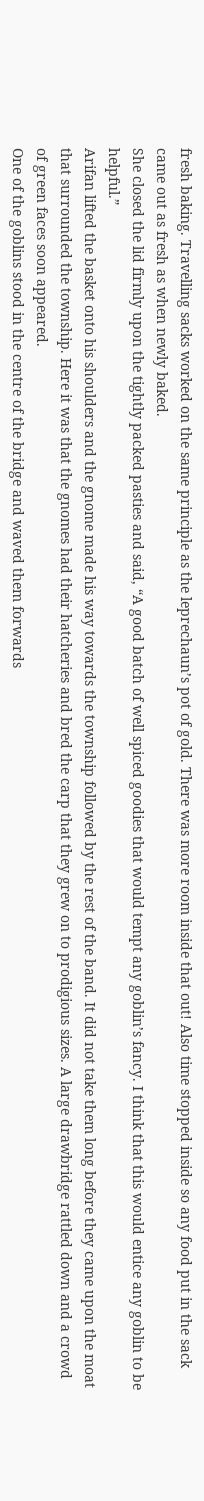fresh baking. Travelling sacks worked on the same principle as the leprechaun’s pot of gold. There was more room inside that out! Also time stopped inside so any food put in the sack came out as fresh as when newly baked.
She closed the lid firmly upon the tightly packed pasties and said, “A good batch of well spiced goodies that would tempt any goblin’s fancy. I think that this would entice any goblin to be helpful.”
Arifan lifted the basket onto his shoulders and the gnome made his way towards the township followed by the rest of the band. It did not take them long before they came upon the moat that surrounded the township. Here it was that the gnomes had their hatcheries and bred the carp that they grew on to prodigious sizes. A large drawbridge rattled down and a crowd of green faces soon appeared.
One of the goblins stood in the centre of the bridge and waved them forwards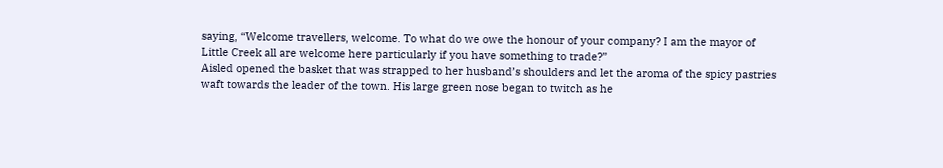saying, “Welcome travellers, welcome. To what do we owe the honour of your company? I am the mayor of Little Creek all are welcome here particularly if you have something to trade?”
Aisled opened the basket that was strapped to her husband’s shoulders and let the aroma of the spicy pastries waft towards the leader of the town. His large green nose began to twitch as he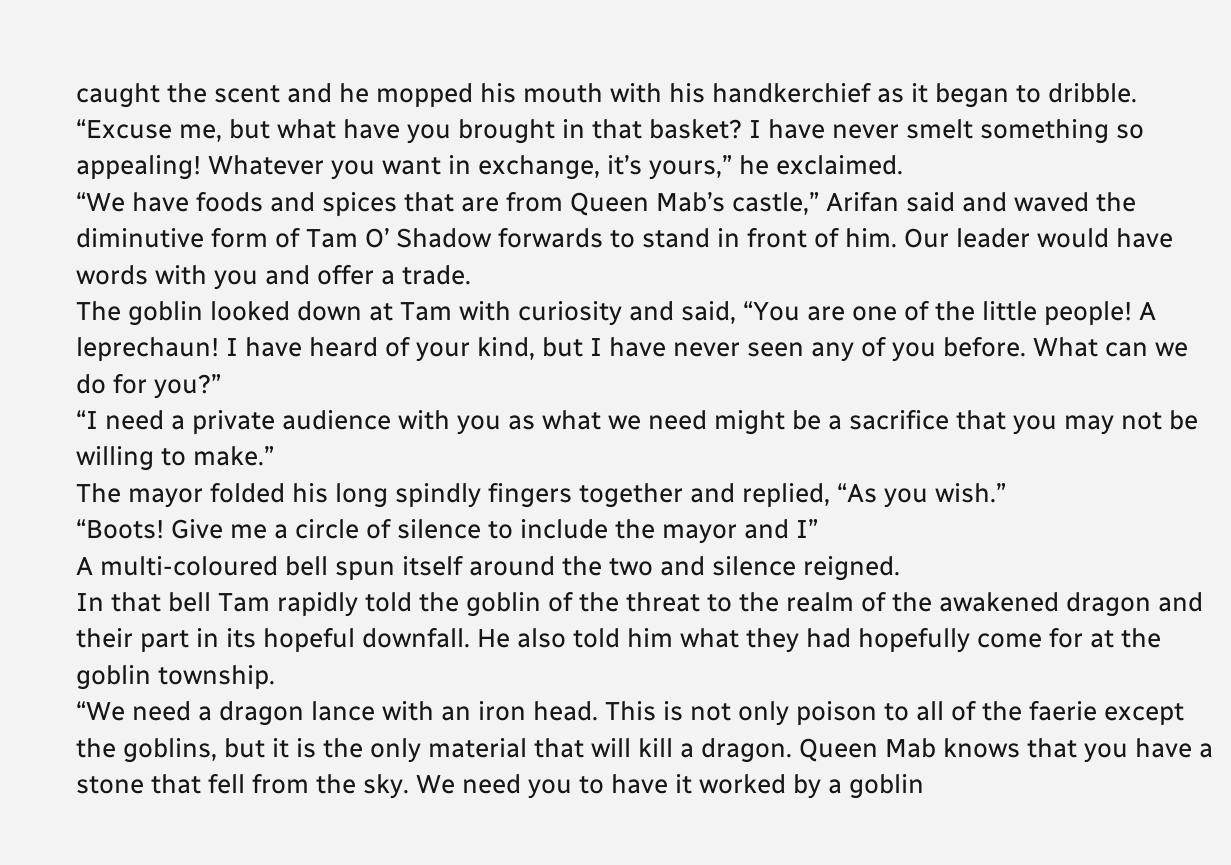caught the scent and he mopped his mouth with his handkerchief as it began to dribble.
“Excuse me, but what have you brought in that basket? I have never smelt something so appealing! Whatever you want in exchange, it’s yours,” he exclaimed.
“We have foods and spices that are from Queen Mab’s castle,” Arifan said and waved the diminutive form of Tam O’ Shadow forwards to stand in front of him. Our leader would have words with you and offer a trade.
The goblin looked down at Tam with curiosity and said, “You are one of the little people! A leprechaun! I have heard of your kind, but I have never seen any of you before. What can we do for you?”
“I need a private audience with you as what we need might be a sacrifice that you may not be willing to make.”
The mayor folded his long spindly fingers together and replied, “As you wish.”
“Boots! Give me a circle of silence to include the mayor and I”
A multi-coloured bell spun itself around the two and silence reigned.
In that bell Tam rapidly told the goblin of the threat to the realm of the awakened dragon and their part in its hopeful downfall. He also told him what they had hopefully come for at the goblin township.
“We need a dragon lance with an iron head. This is not only poison to all of the faerie except the goblins, but it is the only material that will kill a dragon. Queen Mab knows that you have a stone that fell from the sky. We need you to have it worked by a goblin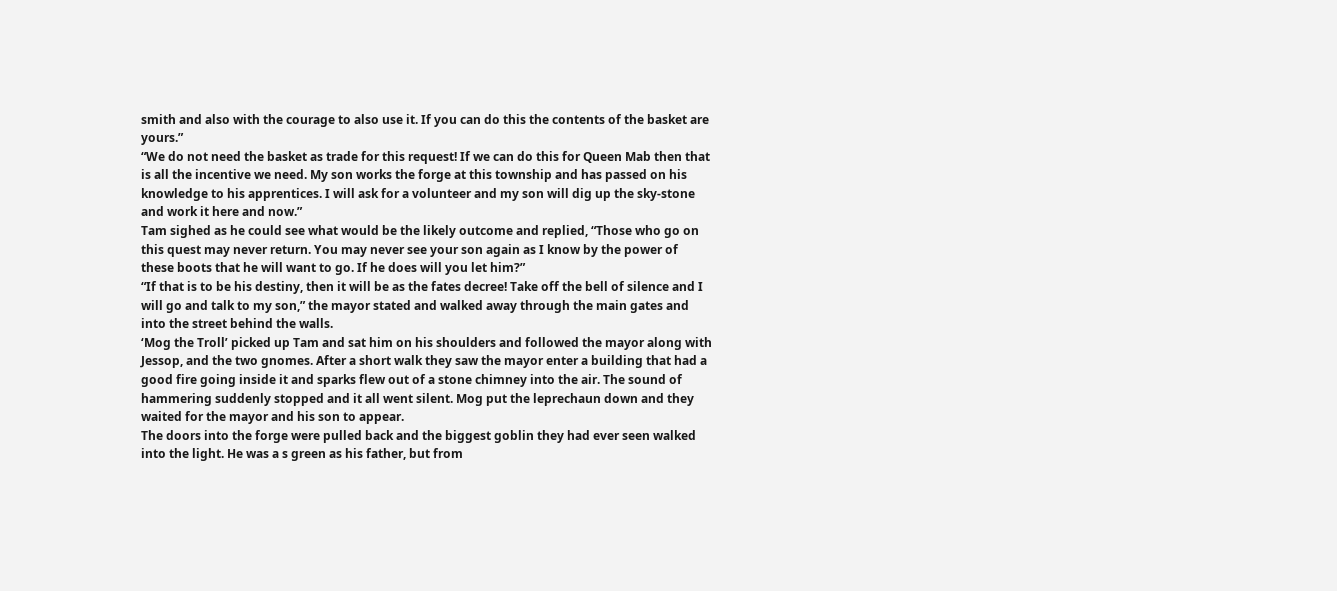smith and also with the courage to also use it. If you can do this the contents of the basket are yours.”
“We do not need the basket as trade for this request! If we can do this for Queen Mab then that is all the incentive we need. My son works the forge at this township and has passed on his knowledge to his apprentices. I will ask for a volunteer and my son will dig up the sky-stone and work it here and now.”
Tam sighed as he could see what would be the likely outcome and replied, “Those who go on this quest may never return. You may never see your son again as I know by the power of these boots that he will want to go. If he does will you let him?”
“If that is to be his destiny, then it will be as the fates decree! Take off the bell of silence and I will go and talk to my son,” the mayor stated and walked away through the main gates and into the street behind the walls.
‘Mog the Troll’ picked up Tam and sat him on his shoulders and followed the mayor along with Jessop, and the two gnomes. After a short walk they saw the mayor enter a building that had a good fire going inside it and sparks flew out of a stone chimney into the air. The sound of hammering suddenly stopped and it all went silent. Mog put the leprechaun down and they waited for the mayor and his son to appear.
The doors into the forge were pulled back and the biggest goblin they had ever seen walked into the light. He was a s green as his father, but from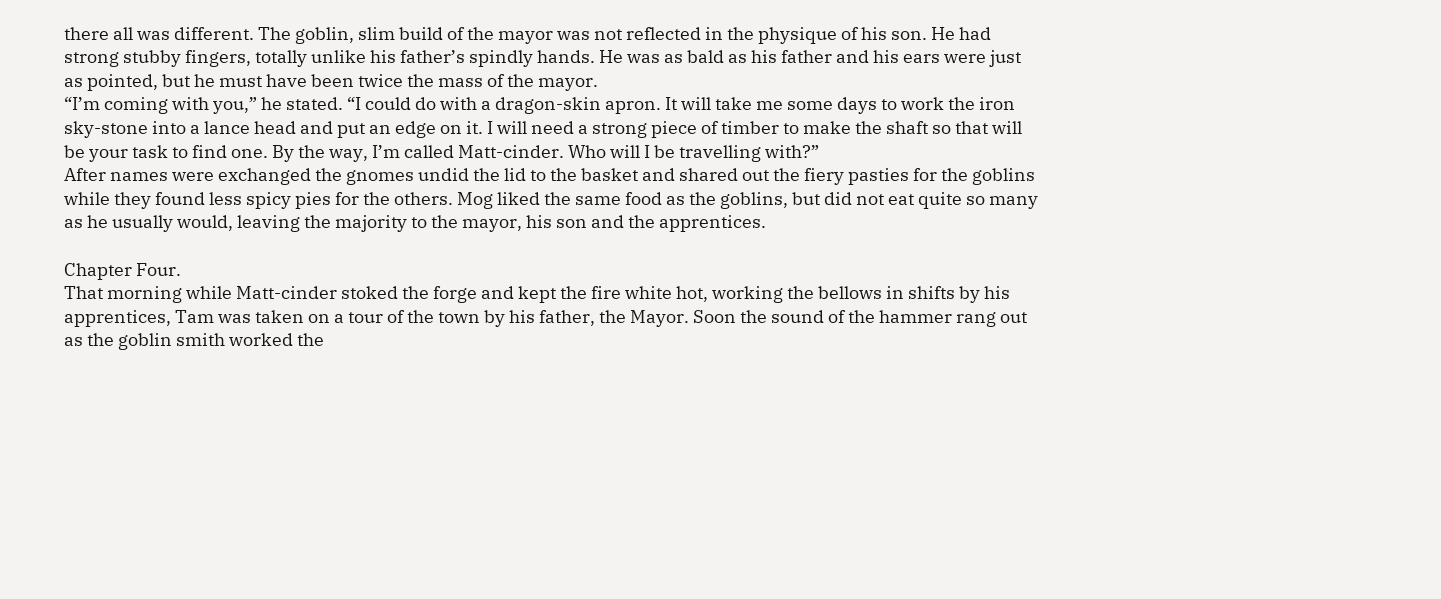there all was different. The goblin, slim build of the mayor was not reflected in the physique of his son. He had strong stubby fingers, totally unlike his father’s spindly hands. He was as bald as his father and his ears were just as pointed, but he must have been twice the mass of the mayor.
“I’m coming with you,” he stated. “I could do with a dragon-skin apron. It will take me some days to work the iron sky-stone into a lance head and put an edge on it. I will need a strong piece of timber to make the shaft so that will be your task to find one. By the way, I’m called Matt-cinder. Who will I be travelling with?”
After names were exchanged the gnomes undid the lid to the basket and shared out the fiery pasties for the goblins while they found less spicy pies for the others. Mog liked the same food as the goblins, but did not eat quite so many as he usually would, leaving the majority to the mayor, his son and the apprentices.

Chapter Four.
That morning while Matt-cinder stoked the forge and kept the fire white hot, working the bellows in shifts by his apprentices, Tam was taken on a tour of the town by his father, the Mayor. Soon the sound of the hammer rang out as the goblin smith worked the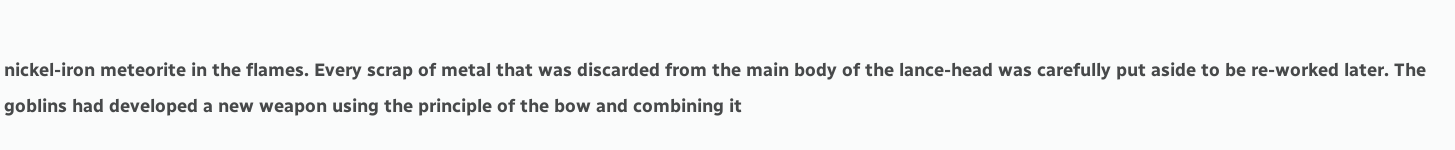nickel-iron meteorite in the flames. Every scrap of metal that was discarded from the main body of the lance-head was carefully put aside to be re-worked later. The goblins had developed a new weapon using the principle of the bow and combining it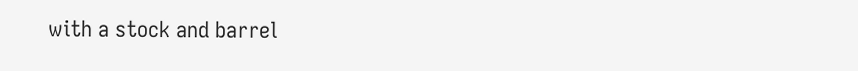with a stock and barrel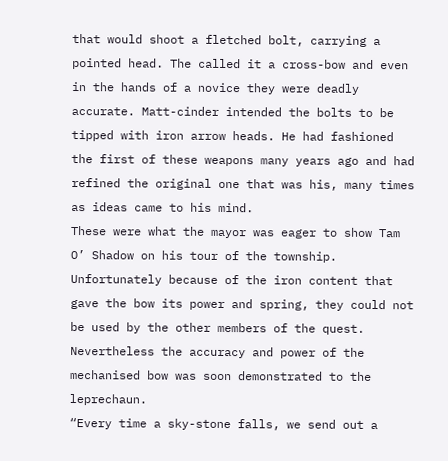that would shoot a fletched bolt, carrying a pointed head. The called it a cross-bow and even in the hands of a novice they were deadly accurate. Matt-cinder intended the bolts to be tipped with iron arrow heads. He had fashioned the first of these weapons many years ago and had refined the original one that was his, many times as ideas came to his mind.
These were what the mayor was eager to show Tam O’ Shadow on his tour of the township. Unfortunately because of the iron content that gave the bow its power and spring, they could not be used by the other members of the quest. Nevertheless the accuracy and power of the mechanised bow was soon demonstrated to the leprechaun.
“Every time a sky-stone falls, we send out a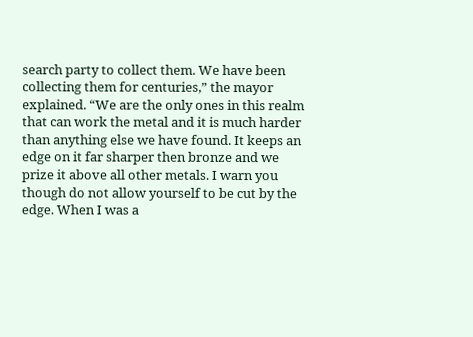search party to collect them. We have been collecting them for centuries,” the mayor explained. “We are the only ones in this realm that can work the metal and it is much harder than anything else we have found. It keeps an edge on it far sharper then bronze and we prize it above all other metals. I warn you though do not allow yourself to be cut by the edge. When I was a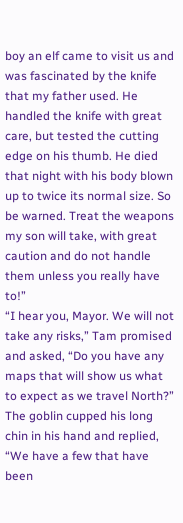boy an elf came to visit us and was fascinated by the knife that my father used. He handled the knife with great care, but tested the cutting edge on his thumb. He died that night with his body blown up to twice its normal size. So be warned. Treat the weapons my son will take, with great caution and do not handle them unless you really have to!”
“I hear you, Mayor. We will not take any risks,” Tam promised and asked, “Do you have any maps that will show us what to expect as we travel North?”
The goblin cupped his long chin in his hand and replied, “We have a few that have been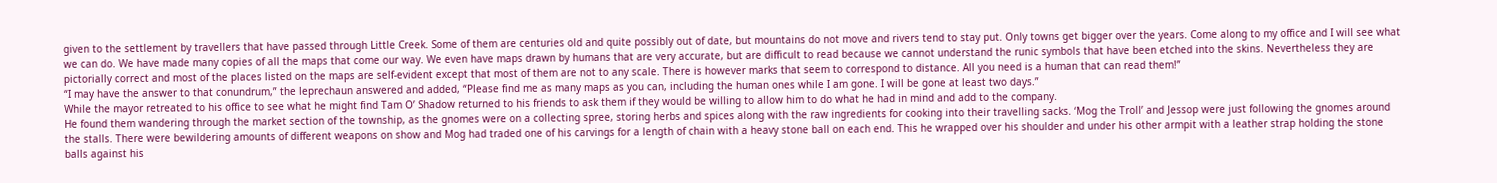given to the settlement by travellers that have passed through Little Creek. Some of them are centuries old and quite possibly out of date, but mountains do not move and rivers tend to stay put. Only towns get bigger over the years. Come along to my office and I will see what we can do. We have made many copies of all the maps that come our way. We even have maps drawn by humans that are very accurate, but are difficult to read because we cannot understand the runic symbols that have been etched into the skins. Nevertheless they are pictorially correct and most of the places listed on the maps are self-evident except that most of them are not to any scale. There is however marks that seem to correspond to distance. All you need is a human that can read them!”
“I may have the answer to that conundrum,” the leprechaun answered and added, “Please find me as many maps as you can, including the human ones while I am gone. I will be gone at least two days.”
While the mayor retreated to his office to see what he might find Tam O’ Shadow returned to his friends to ask them if they would be willing to allow him to do what he had in mind and add to the company.
He found them wandering through the market section of the township, as the gnomes were on a collecting spree, storing herbs and spices along with the raw ingredients for cooking into their travelling sacks. ‘Mog the Troll’ and Jessop were just following the gnomes around the stalls. There were bewildering amounts of different weapons on show and Mog had traded one of his carvings for a length of chain with a heavy stone ball on each end. This he wrapped over his shoulder and under his other armpit with a leather strap holding the stone balls against his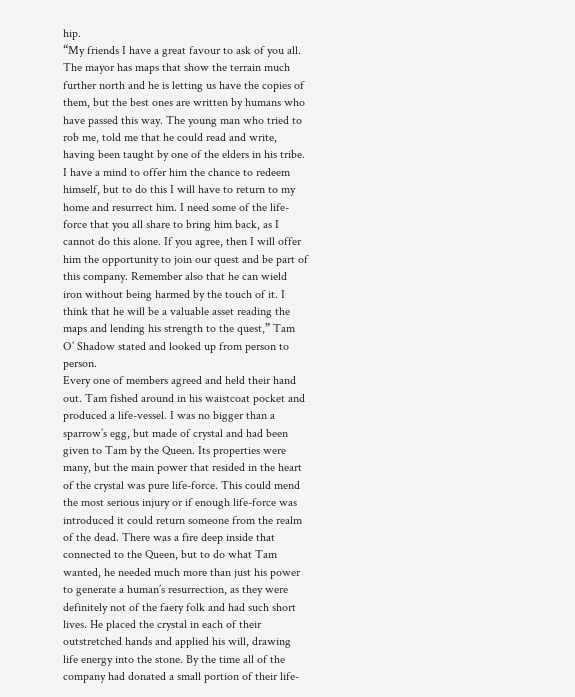hip.
“My friends I have a great favour to ask of you all. The mayor has maps that show the terrain much further north and he is letting us have the copies of them, but the best ones are written by humans who have passed this way. The young man who tried to rob me, told me that he could read and write, having been taught by one of the elders in his tribe. I have a mind to offer him the chance to redeem himself, but to do this I will have to return to my home and resurrect him. I need some of the life-force that you all share to bring him back, as I cannot do this alone. If you agree, then I will offer him the opportunity to join our quest and be part of this company. Remember also that he can wield iron without being harmed by the touch of it. I think that he will be a valuable asset reading the maps and lending his strength to the quest,” Tam O’ Shadow stated and looked up from person to person.
Every one of members agreed and held their hand out. Tam fished around in his waistcoat pocket and produced a life-vessel. I was no bigger than a sparrow’s egg, but made of crystal and had been given to Tam by the Queen. Its properties were many, but the main power that resided in the heart of the crystal was pure life-force. This could mend the most serious injury or if enough life-force was introduced it could return someone from the realm of the dead. There was a fire deep inside that connected to the Queen, but to do what Tam wanted, he needed much more than just his power to generate a human’s resurrection, as they were definitely not of the faery folk and had such short lives. He placed the crystal in each of their outstretched hands and applied his will, drawing life energy into the stone. By the time all of the company had donated a small portion of their life-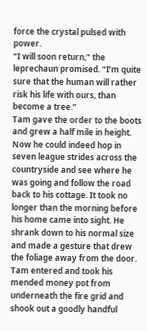force the crystal pulsed with power.
“I will soon return,” the leprechaun promised. “I’m quite sure that the human will rather risk his life with ours, than become a tree.”
Tam gave the order to the boots and grew a half mile in height. Now he could indeed hop in seven league strides across the countryside and see where he was going and follow the road back to his cottage. It took no longer than the morning before his home came into sight. He shrank down to his normal size and made a gesture that drew the foliage away from the door. Tam entered and took his mended money pot from underneath the fire grid and shook out a goodly handful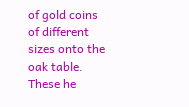of gold coins of different sizes onto the oak table. These he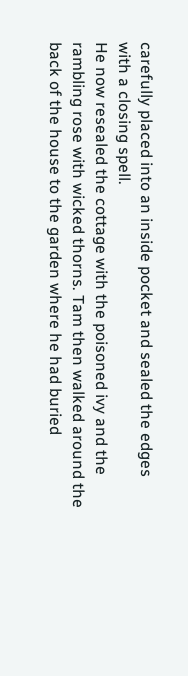carefully placed into an inside pocket and sealed the edges with a closing spell.
He now resealed the cottage with the poisoned ivy and the rambling rose with wicked thorns. Tam then walked around the back of the house to the garden where he had buried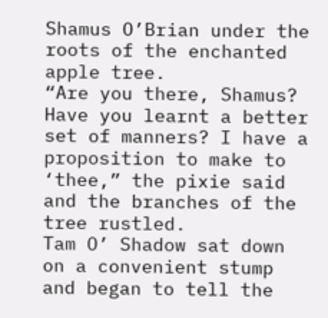Shamus O’Brian under the roots of the enchanted apple tree.
“Are you there, Shamus? Have you learnt a better set of manners? I have a proposition to make to ‘thee,” the pixie said and the branches of the tree rustled.
Tam O’ Shadow sat down on a convenient stump and began to tell the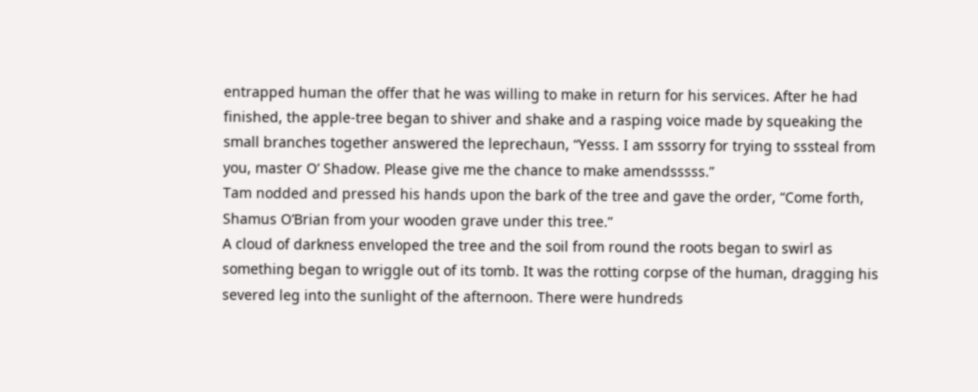entrapped human the offer that he was willing to make in return for his services. After he had finished, the apple-tree began to shiver and shake and a rasping voice made by squeaking the small branches together answered the leprechaun, “Yesss. I am sssorry for trying to sssteal from you, master O’ Shadow. Please give me the chance to make amendsssss.”
Tam nodded and pressed his hands upon the bark of the tree and gave the order, “Come forth, Shamus O’Brian from your wooden grave under this tree.”
A cloud of darkness enveloped the tree and the soil from round the roots began to swirl as something began to wriggle out of its tomb. It was the rotting corpse of the human, dragging his severed leg into the sunlight of the afternoon. There were hundreds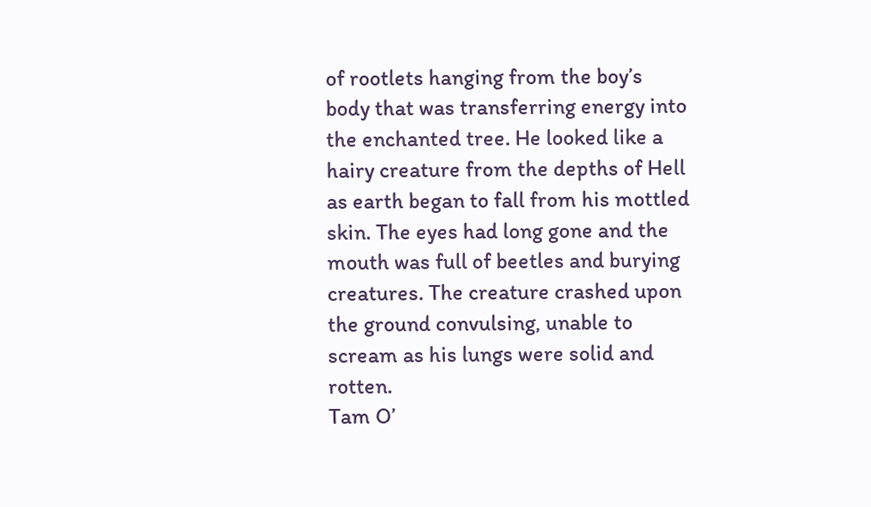of rootlets hanging from the boy’s body that was transferring energy into the enchanted tree. He looked like a hairy creature from the depths of Hell as earth began to fall from his mottled skin. The eyes had long gone and the mouth was full of beetles and burying creatures. The creature crashed upon the ground convulsing, unable to scream as his lungs were solid and rotten.
Tam O’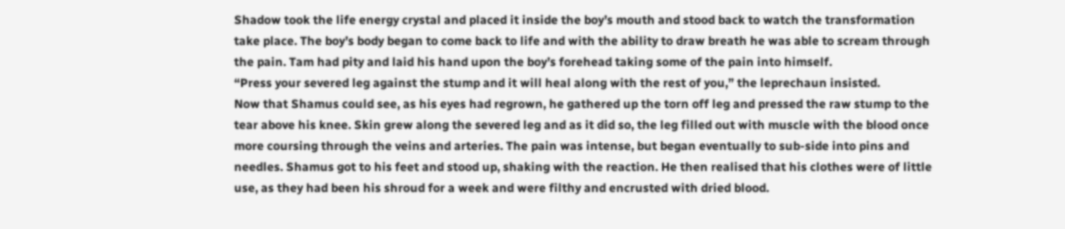Shadow took the life energy crystal and placed it inside the boy’s mouth and stood back to watch the transformation take place. The boy’s body began to come back to life and with the ability to draw breath he was able to scream through the pain. Tam had pity and laid his hand upon the boy’s forehead taking some of the pain into himself.
“Press your severed leg against the stump and it will heal along with the rest of you,” the leprechaun insisted.
Now that Shamus could see, as his eyes had regrown, he gathered up the torn off leg and pressed the raw stump to the tear above his knee. Skin grew along the severed leg and as it did so, the leg filled out with muscle with the blood once more coursing through the veins and arteries. The pain was intense, but began eventually to sub-side into pins and needles. Shamus got to his feet and stood up, shaking with the reaction. He then realised that his clothes were of little use, as they had been his shroud for a week and were filthy and encrusted with dried blood.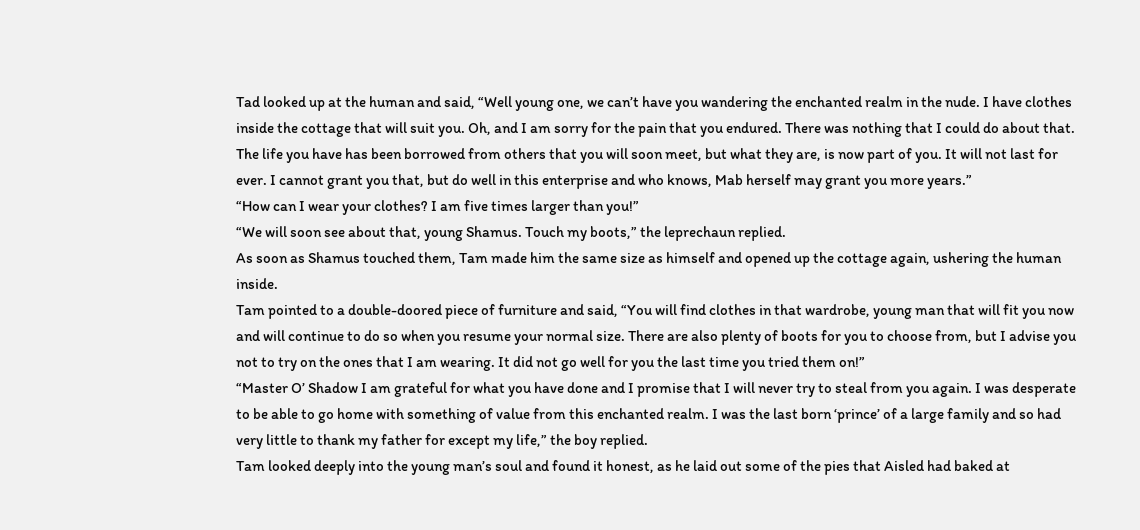Tad looked up at the human and said, “Well young one, we can’t have you wandering the enchanted realm in the nude. I have clothes inside the cottage that will suit you. Oh, and I am sorry for the pain that you endured. There was nothing that I could do about that. The life you have has been borrowed from others that you will soon meet, but what they are, is now part of you. It will not last for ever. I cannot grant you that, but do well in this enterprise and who knows, Mab herself may grant you more years.”
“How can I wear your clothes? I am five times larger than you!”
“We will soon see about that, young Shamus. Touch my boots,” the leprechaun replied.
As soon as Shamus touched them, Tam made him the same size as himself and opened up the cottage again, ushering the human inside.
Tam pointed to a double-doored piece of furniture and said, “You will find clothes in that wardrobe, young man that will fit you now and will continue to do so when you resume your normal size. There are also plenty of boots for you to choose from, but I advise you not to try on the ones that I am wearing. It did not go well for you the last time you tried them on!”
“Master O’ Shadow I am grateful for what you have done and I promise that I will never try to steal from you again. I was desperate to be able to go home with something of value from this enchanted realm. I was the last born ‘prince’ of a large family and so had very little to thank my father for except my life,” the boy replied.
Tam looked deeply into the young man’s soul and found it honest, as he laid out some of the pies that Aisled had baked at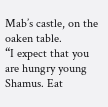Mab’s castle, on the oaken table.
“I expect that you are hungry young Shamus. Eat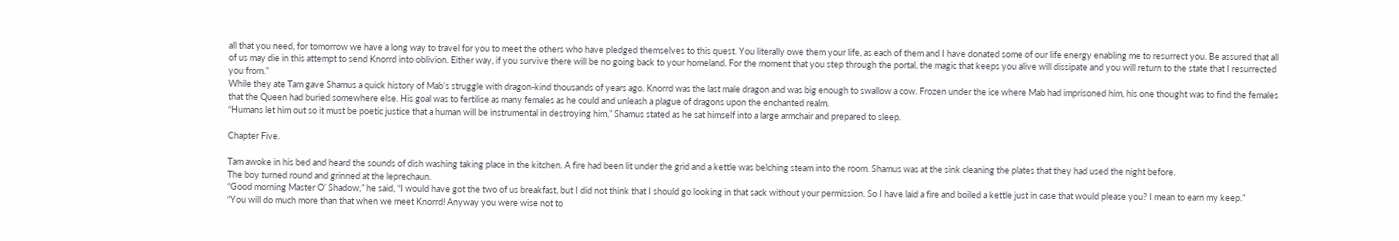all that you need, for tomorrow we have a long way to travel for you to meet the others who have pledged themselves to this quest. You literally owe them your life, as each of them and I have donated some of our life energy enabling me to resurrect you. Be assured that all of us may die in this attempt to send Knorrd into oblivion. Either way, if you survive there will be no going back to your homeland. For the moment that you step through the portal, the magic that keeps you alive will dissipate and you will return to the state that I resurrected you from.”
While they ate Tam gave Shamus a quick history of Mab’s struggle with dragon-kind thousands of years ago. Knorrd was the last male dragon and was big enough to swallow a cow. Frozen under the ice where Mab had imprisoned him, his one thought was to find the females that the Queen had buried somewhere else. His goal was to fertilise as many females as he could and unleash a plague of dragons upon the enchanted realm.
“Humans let him out so it must be poetic justice that a human will be instrumental in destroying him,” Shamus stated as he sat himself into a large armchair and prepared to sleep.

Chapter Five.

Tam awoke in his bed and heard the sounds of dish washing taking place in the kitchen. A fire had been lit under the grid and a kettle was belching steam into the room. Shamus was at the sink cleaning the plates that they had used the night before.
The boy turned round and grinned at the leprechaun.
“Good morning Master O’ Shadow,” he said, “I would have got the two of us breakfast, but I did not think that I should go looking in that sack without your permission. So I have laid a fire and boiled a kettle just in case that would please you? I mean to earn my keep.”
“You will do much more than that when we meet Knorrd! Anyway you were wise not to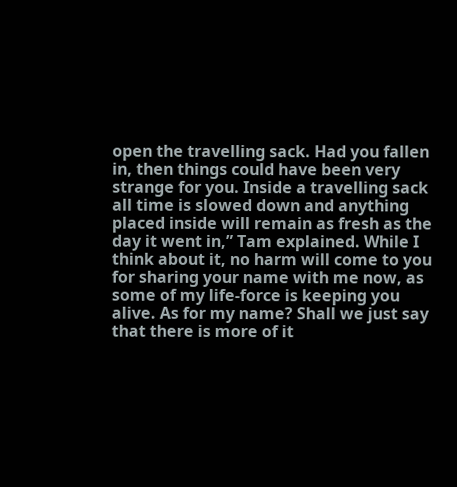open the travelling sack. Had you fallen in, then things could have been very strange for you. Inside a travelling sack all time is slowed down and anything placed inside will remain as fresh as the day it went in,” Tam explained. While I think about it, no harm will come to you for sharing your name with me now, as some of my life-force is keeping you alive. As for my name? Shall we just say that there is more of it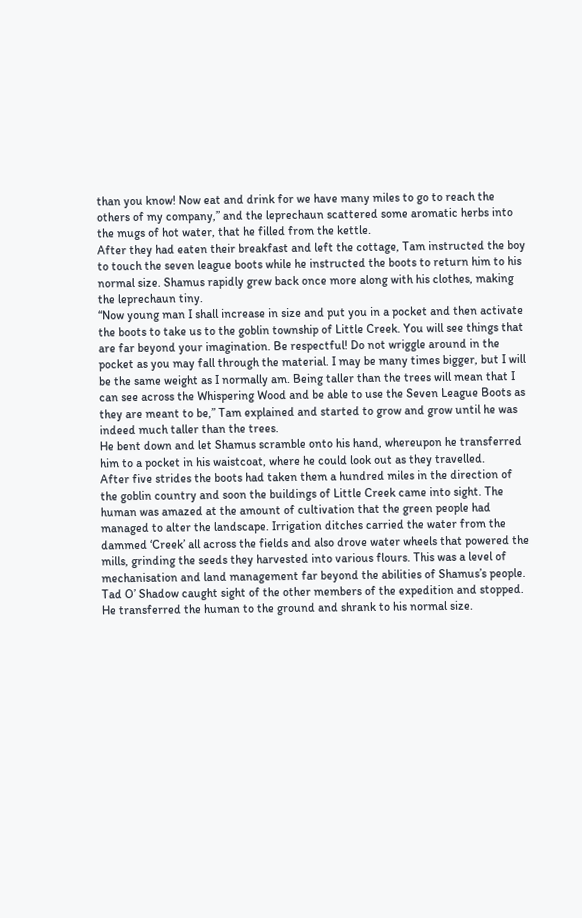than you know! Now eat and drink for we have many miles to go to reach the others of my company,” and the leprechaun scattered some aromatic herbs into the mugs of hot water, that he filled from the kettle.
After they had eaten their breakfast and left the cottage, Tam instructed the boy to touch the seven league boots while he instructed the boots to return him to his normal size. Shamus rapidly grew back once more along with his clothes, making the leprechaun tiny.
“Now young man I shall increase in size and put you in a pocket and then activate the boots to take us to the goblin township of Little Creek. You will see things that are far beyond your imagination. Be respectful! Do not wriggle around in the pocket as you may fall through the material. I may be many times bigger, but I will be the same weight as I normally am. Being taller than the trees will mean that I can see across the Whispering Wood and be able to use the Seven League Boots as they are meant to be,” Tam explained and started to grow and grow until he was indeed much taller than the trees.
He bent down and let Shamus scramble onto his hand, whereupon he transferred him to a pocket in his waistcoat, where he could look out as they travelled.
After five strides the boots had taken them a hundred miles in the direction of the goblin country and soon the buildings of Little Creek came into sight. The human was amazed at the amount of cultivation that the green people had managed to alter the landscape. Irrigation ditches carried the water from the dammed ‘Creek’ all across the fields and also drove water wheels that powered the mills, grinding the seeds they harvested into various flours. This was a level of mechanisation and land management far beyond the abilities of Shamus’s people.
Tad O’ Shadow caught sight of the other members of the expedition and stopped. He transferred the human to the ground and shrank to his normal size.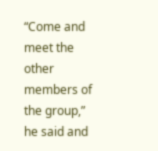“Come and meet the other members of the group,” he said and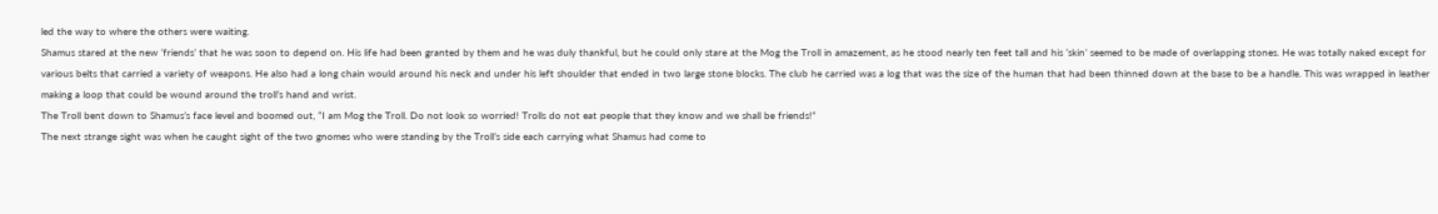led the way to where the others were waiting.
Shamus stared at the new ‘friends’ that he was soon to depend on. His life had been granted by them and he was duly thankful, but he could only stare at the Mog the Troll in amazement, as he stood nearly ten feet tall and his ‘skin’ seemed to be made of overlapping stones. He was totally naked except for various belts that carried a variety of weapons. He also had a long chain would around his neck and under his left shoulder that ended in two large stone blocks. The club he carried was a log that was the size of the human that had been thinned down at the base to be a handle. This was wrapped in leather making a loop that could be wound around the troll’s hand and wrist.
The Troll bent down to Shamus’s face level and boomed out, “I am Mog the Troll. Do not look so worried! Trolls do not eat people that they know and we shall be friends!”
The next strange sight was when he caught sight of the two gnomes who were standing by the Troll’s side each carrying what Shamus had come to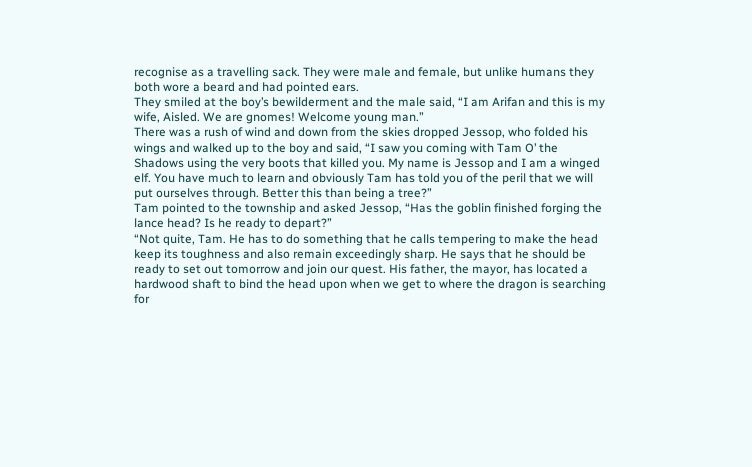recognise as a travelling sack. They were male and female, but unlike humans they both wore a beard and had pointed ears.
They smiled at the boy’s bewilderment and the male said, “I am Arifan and this is my wife, Aisled. We are gnomes! Welcome young man.”
There was a rush of wind and down from the skies dropped Jessop, who folded his wings and walked up to the boy and said, “I saw you coming with Tam O’ the Shadows using the very boots that killed you. My name is Jessop and I am a winged elf. You have much to learn and obviously Tam has told you of the peril that we will put ourselves through. Better this than being a tree?”
Tam pointed to the township and asked Jessop, “Has the goblin finished forging the lance head? Is he ready to depart?”
“Not quite, Tam. He has to do something that he calls tempering to make the head keep its toughness and also remain exceedingly sharp. He says that he should be ready to set out tomorrow and join our quest. His father, the mayor, has located a hardwood shaft to bind the head upon when we get to where the dragon is searching for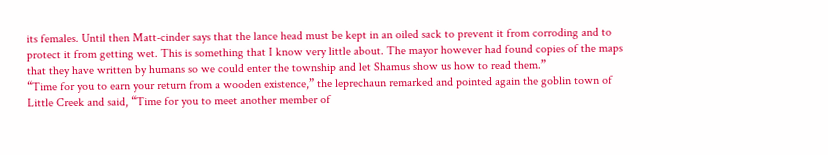its females. Until then Matt-cinder says that the lance head must be kept in an oiled sack to prevent it from corroding and to protect it from getting wet. This is something that I know very little about. The mayor however had found copies of the maps that they have written by humans so we could enter the township and let Shamus show us how to read them.”
“Time for you to earn your return from a wooden existence,” the leprechaun remarked and pointed again the goblin town of Little Creek and said, “Time for you to meet another member of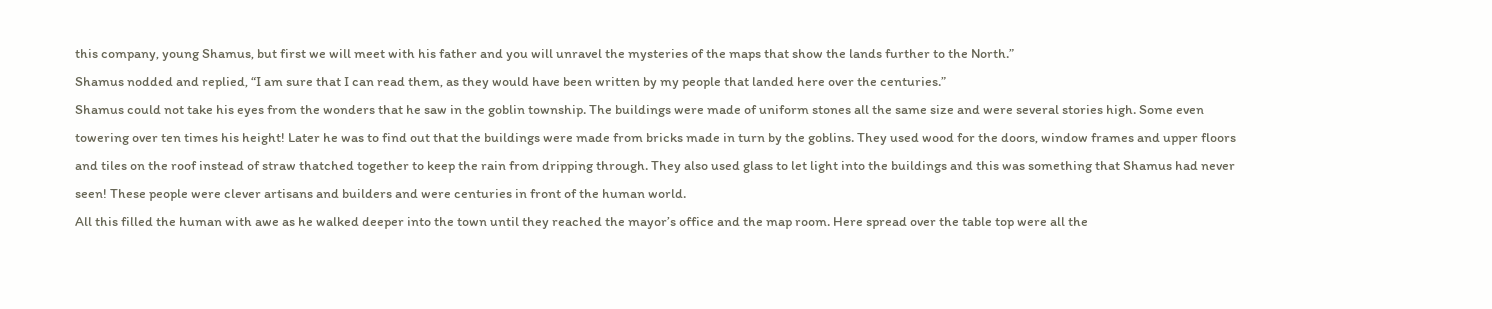this company, young Shamus, but first we will meet with his father and you will unravel the mysteries of the maps that show the lands further to the North.”
Shamus nodded and replied, “I am sure that I can read them, as they would have been written by my people that landed here over the centuries.”
Shamus could not take his eyes from the wonders that he saw in the goblin township. The buildings were made of uniform stones all the same size and were several stories high. Some even towering over ten times his height! Later he was to find out that the buildings were made from bricks made in turn by the goblins. They used wood for the doors, window frames and upper floors and tiles on the roof instead of straw thatched together to keep the rain from dripping through. They also used glass to let light into the buildings and this was something that Shamus had never seen! These people were clever artisans and builders and were centuries in front of the human world.
All this filled the human with awe as he walked deeper into the town until they reached the mayor’s office and the map room. Here spread over the table top were all the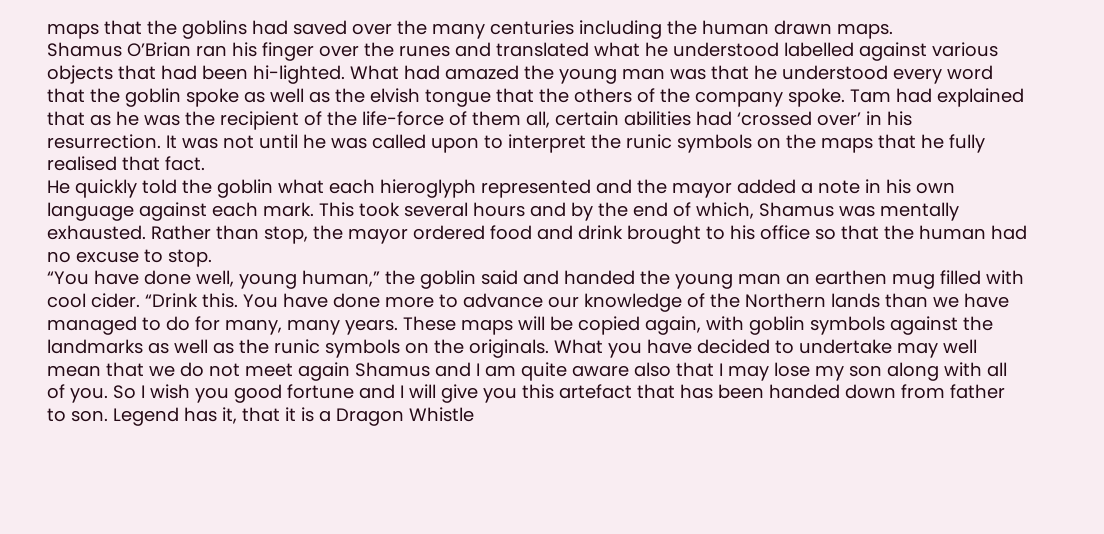maps that the goblins had saved over the many centuries including the human drawn maps.
Shamus O’Brian ran his finger over the runes and translated what he understood labelled against various objects that had been hi-lighted. What had amazed the young man was that he understood every word that the goblin spoke as well as the elvish tongue that the others of the company spoke. Tam had explained that as he was the recipient of the life-force of them all, certain abilities had ‘crossed over’ in his resurrection. It was not until he was called upon to interpret the runic symbols on the maps that he fully realised that fact.
He quickly told the goblin what each hieroglyph represented and the mayor added a note in his own language against each mark. This took several hours and by the end of which, Shamus was mentally exhausted. Rather than stop, the mayor ordered food and drink brought to his office so that the human had no excuse to stop.
“You have done well, young human,” the goblin said and handed the young man an earthen mug filled with cool cider. “Drink this. You have done more to advance our knowledge of the Northern lands than we have managed to do for many, many years. These maps will be copied again, with goblin symbols against the landmarks as well as the runic symbols on the originals. What you have decided to undertake may well mean that we do not meet again Shamus and I am quite aware also that I may lose my son along with all of you. So I wish you good fortune and I will give you this artefact that has been handed down from father to son. Legend has it, that it is a Dragon Whistle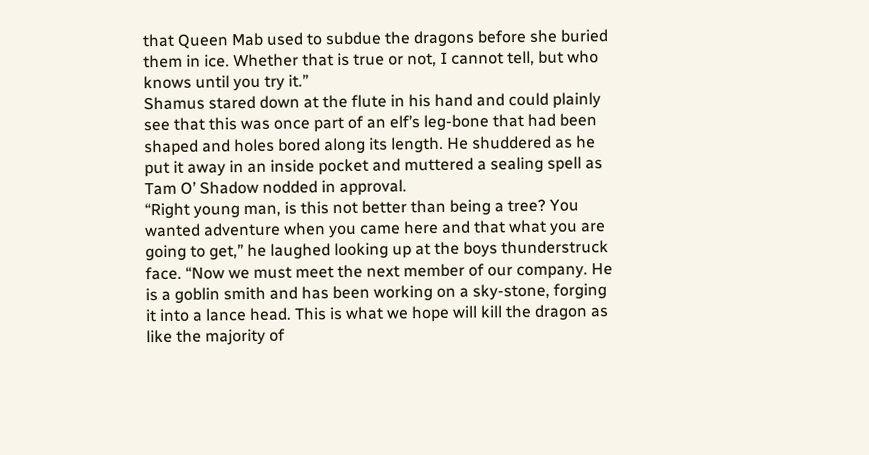that Queen Mab used to subdue the dragons before she buried them in ice. Whether that is true or not, I cannot tell, but who knows until you try it.”
Shamus stared down at the flute in his hand and could plainly see that this was once part of an elf’s leg-bone that had been shaped and holes bored along its length. He shuddered as he put it away in an inside pocket and muttered a sealing spell as Tam O’ Shadow nodded in approval.
“Right young man, is this not better than being a tree? You wanted adventure when you came here and that what you are going to get,” he laughed looking up at the boys thunderstruck face. “Now we must meet the next member of our company. He is a goblin smith and has been working on a sky-stone, forging it into a lance head. This is what we hope will kill the dragon as like the majority of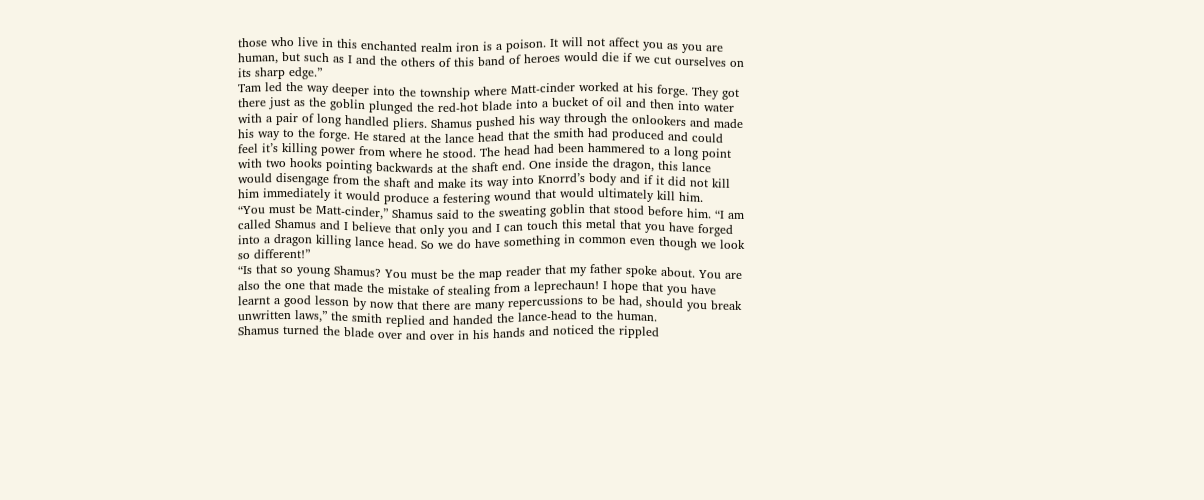those who live in this enchanted realm iron is a poison. It will not affect you as you are human, but such as I and the others of this band of heroes would die if we cut ourselves on its sharp edge.”
Tam led the way deeper into the township where Matt-cinder worked at his forge. They got there just as the goblin plunged the red-hot blade into a bucket of oil and then into water with a pair of long handled pliers. Shamus pushed his way through the onlookers and made his way to the forge. He stared at the lance head that the smith had produced and could feel it’s killing power from where he stood. The head had been hammered to a long point with two hooks pointing backwards at the shaft end. One inside the dragon, this lance would disengage from the shaft and make its way into Knorrd’s body and if it did not kill him immediately it would produce a festering wound that would ultimately kill him.
“You must be Matt-cinder,” Shamus said to the sweating goblin that stood before him. “I am called Shamus and I believe that only you and I can touch this metal that you have forged into a dragon killing lance head. So we do have something in common even though we look so different!”
“Is that so young Shamus? You must be the map reader that my father spoke about. You are also the one that made the mistake of stealing from a leprechaun! I hope that you have learnt a good lesson by now that there are many repercussions to be had, should you break unwritten laws,” the smith replied and handed the lance-head to the human.
Shamus turned the blade over and over in his hands and noticed the rippled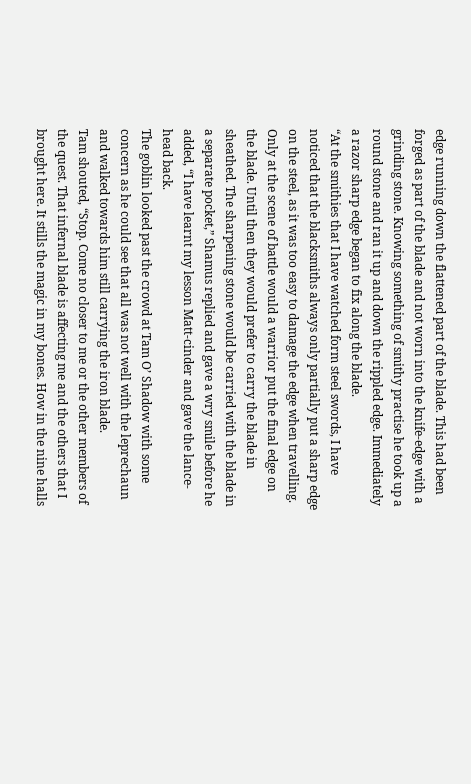edge running down the flattened part of the blade. This had been forged as part of the blade and not worn into the knife-edge with a grinding stone. Knowing something of smithy practise he took up a round stone and ran it up and down the rippled edge. Immediately a razor sharp edge began to fix along the blade.
“At the smithies that I have watched form steel swords, I have noticed that the blacksmiths always only partially put a sharp edge on the steel, as it was too easy to damage the edge when travelling. Only at the scene of battle would a warrior put the final edge on the blade. Until then they would prefer to carry the blade in sheathed. The sharpening stone would be carried with the blade in a separate pocket,” Shamus replied and gave a wry smile before he added, “I have learnt my lesson Matt-cinder and gave the lance-head back.
The goblin looked past the crowd at Tam O’ Shadow with some concern as he could see that all was not well with the leprechaun and walked towards him still carrying the iron blade.
Tam shouted, “Stop. Come no closer to me or the other members of the quest. That infernal blade is affecting me and the others that I brought here. It stills the magic in my bones. How in the nine halls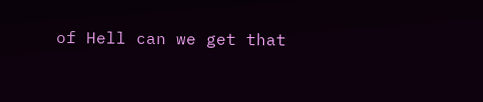of Hell can we get that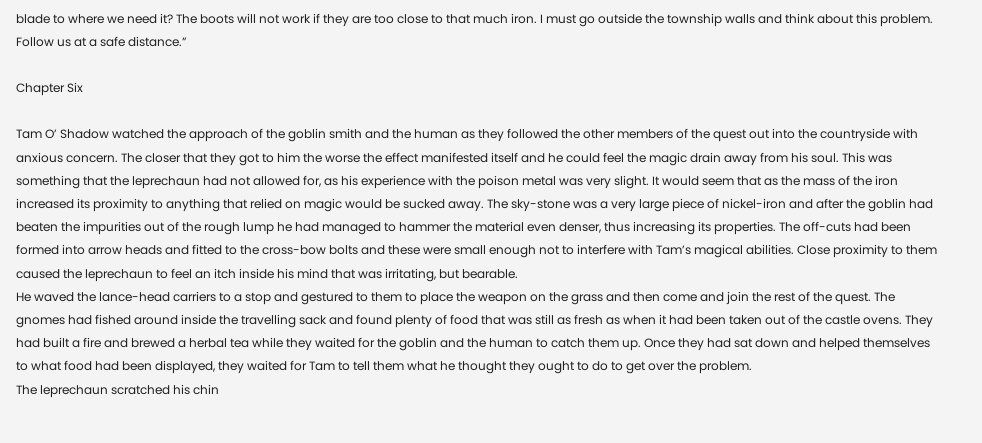blade to where we need it? The boots will not work if they are too close to that much iron. I must go outside the township walls and think about this problem. Follow us at a safe distance.”

Chapter Six

Tam O’ Shadow watched the approach of the goblin smith and the human as they followed the other members of the quest out into the countryside with anxious concern. The closer that they got to him the worse the effect manifested itself and he could feel the magic drain away from his soul. This was something that the leprechaun had not allowed for, as his experience with the poison metal was very slight. It would seem that as the mass of the iron increased its proximity to anything that relied on magic would be sucked away. The sky-stone was a very large piece of nickel-iron and after the goblin had beaten the impurities out of the rough lump he had managed to hammer the material even denser, thus increasing its properties. The off-cuts had been formed into arrow heads and fitted to the cross-bow bolts and these were small enough not to interfere with Tam’s magical abilities. Close proximity to them caused the leprechaun to feel an itch inside his mind that was irritating, but bearable.
He waved the lance-head carriers to a stop and gestured to them to place the weapon on the grass and then come and join the rest of the quest. The gnomes had fished around inside the travelling sack and found plenty of food that was still as fresh as when it had been taken out of the castle ovens. They had built a fire and brewed a herbal tea while they waited for the goblin and the human to catch them up. Once they had sat down and helped themselves to what food had been displayed, they waited for Tam to tell them what he thought they ought to do to get over the problem.
The leprechaun scratched his chin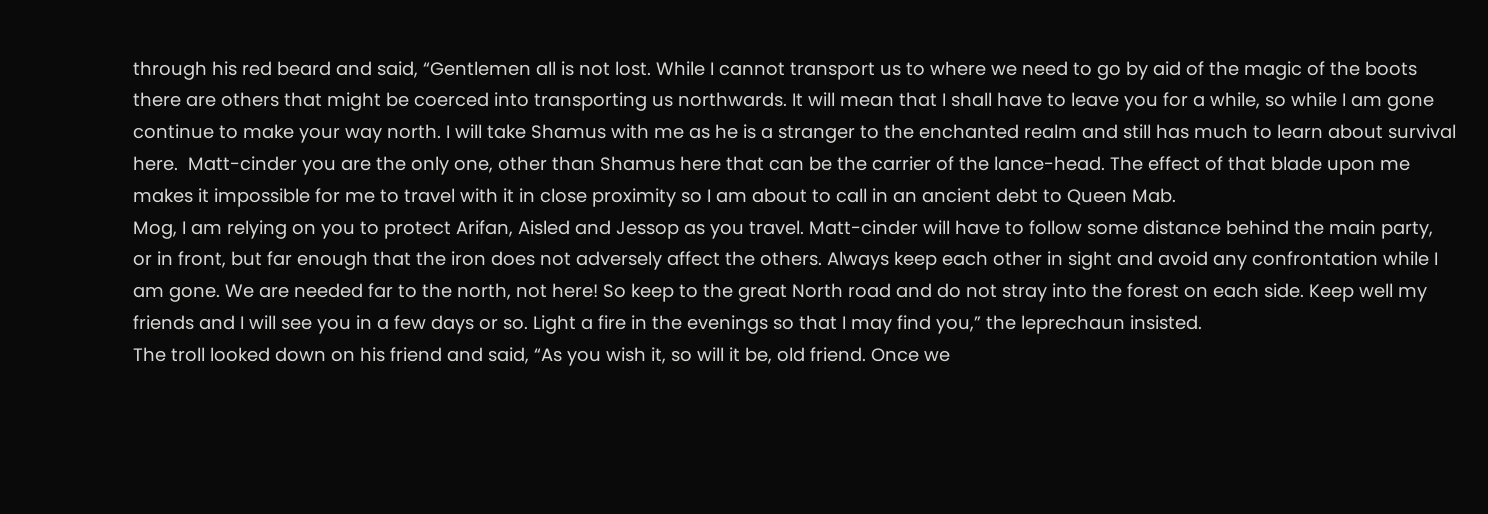through his red beard and said, “Gentlemen all is not lost. While I cannot transport us to where we need to go by aid of the magic of the boots there are others that might be coerced into transporting us northwards. It will mean that I shall have to leave you for a while, so while I am gone continue to make your way north. I will take Shamus with me as he is a stranger to the enchanted realm and still has much to learn about survival here.  Matt-cinder you are the only one, other than Shamus here that can be the carrier of the lance-head. The effect of that blade upon me makes it impossible for me to travel with it in close proximity so I am about to call in an ancient debt to Queen Mab.
Mog, I am relying on you to protect Arifan, Aisled and Jessop as you travel. Matt-cinder will have to follow some distance behind the main party, or in front, but far enough that the iron does not adversely affect the others. Always keep each other in sight and avoid any confrontation while I am gone. We are needed far to the north, not here! So keep to the great North road and do not stray into the forest on each side. Keep well my friends and I will see you in a few days or so. Light a fire in the evenings so that I may find you,” the leprechaun insisted.
The troll looked down on his friend and said, “As you wish it, so will it be, old friend. Once we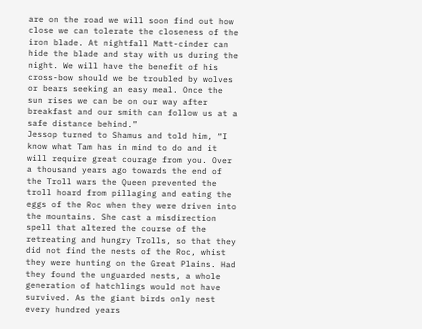are on the road we will soon find out how close we can tolerate the closeness of the iron blade. At nightfall Matt-cinder can hide the blade and stay with us during the night. We will have the benefit of his cross-bow should we be troubled by wolves or bears seeking an easy meal. Once the sun rises we can be on our way after breakfast and our smith can follow us at a safe distance behind.”
Jessop turned to Shamus and told him, “I know what Tam has in mind to do and it will require great courage from you. Over a thousand years ago towards the end of the Troll wars the Queen prevented the troll hoard from pillaging and eating the eggs of the Roc when they were driven into the mountains. She cast a misdirection spell that altered the course of the retreating and hungry Trolls, so that they did not find the nests of the Roc, whist they were hunting on the Great Plains. Had they found the unguarded nests, a whole generation of hatchlings would not have survived. As the giant birds only nest every hundred years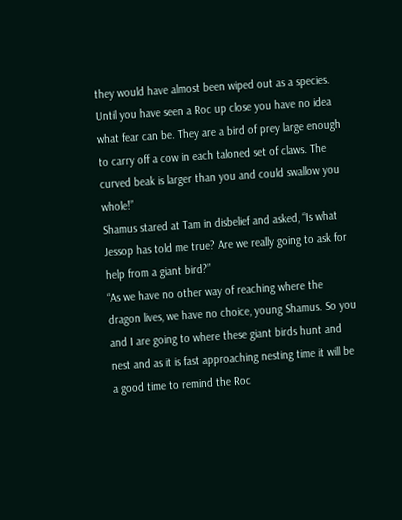they would have almost been wiped out as a species. Until you have seen a Roc up close you have no idea what fear can be. They are a bird of prey large enough to carry off a cow in each taloned set of claws. The curved beak is larger than you and could swallow you whole!”
Shamus stared at Tam in disbelief and asked, “Is what Jessop has told me true? Are we really going to ask for help from a giant bird?”
“As we have no other way of reaching where the dragon lives, we have no choice, young Shamus. So you and I are going to where these giant birds hunt and nest and as it is fast approaching nesting time it will be a good time to remind the Roc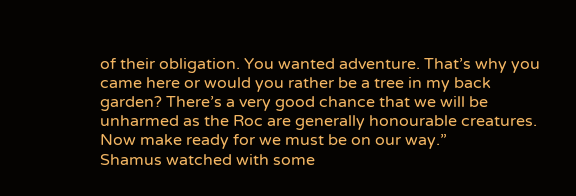of their obligation. You wanted adventure. That’s why you came here or would you rather be a tree in my back garden? There’s a very good chance that we will be unharmed as the Roc are generally honourable creatures. Now make ready for we must be on our way.”
Shamus watched with some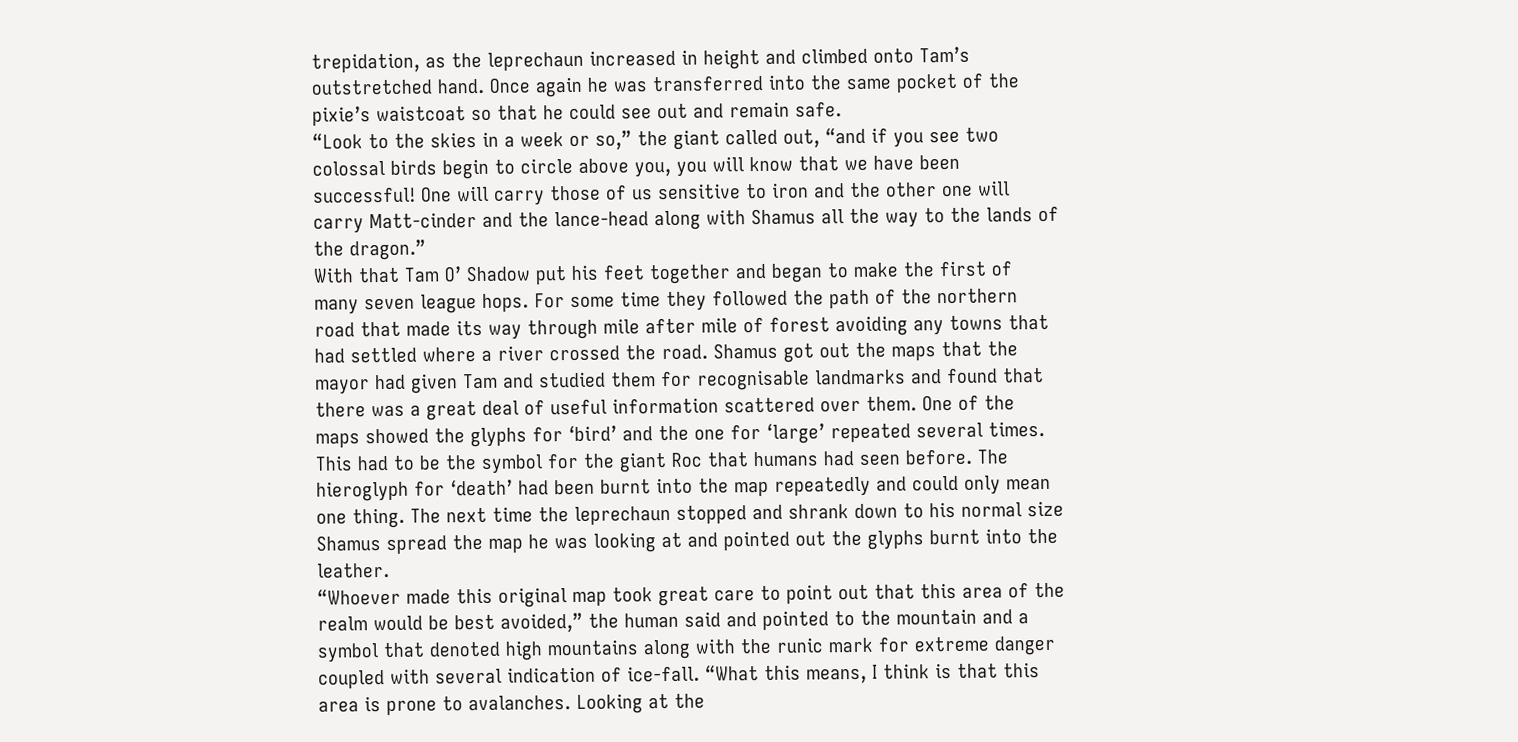trepidation, as the leprechaun increased in height and climbed onto Tam’s outstretched hand. Once again he was transferred into the same pocket of the pixie’s waistcoat so that he could see out and remain safe.
“Look to the skies in a week or so,” the giant called out, “and if you see two colossal birds begin to circle above you, you will know that we have been successful! One will carry those of us sensitive to iron and the other one will carry Matt-cinder and the lance-head along with Shamus all the way to the lands of the dragon.”
With that Tam O’ Shadow put his feet together and began to make the first of many seven league hops. For some time they followed the path of the northern road that made its way through mile after mile of forest avoiding any towns that had settled where a river crossed the road. Shamus got out the maps that the mayor had given Tam and studied them for recognisable landmarks and found that there was a great deal of useful information scattered over them. One of the maps showed the glyphs for ‘bird’ and the one for ‘large’ repeated several times. This had to be the symbol for the giant Roc that humans had seen before. The hieroglyph for ‘death’ had been burnt into the map repeatedly and could only mean one thing. The next time the leprechaun stopped and shrank down to his normal size Shamus spread the map he was looking at and pointed out the glyphs burnt into the leather.
“Whoever made this original map took great care to point out that this area of the realm would be best avoided,” the human said and pointed to the mountain and a symbol that denoted high mountains along with the runic mark for extreme danger coupled with several indication of ice-fall. “What this means, I think is that this area is prone to avalanches. Looking at the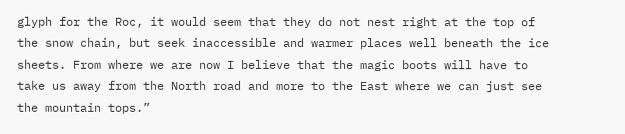glyph for the Roc, it would seem that they do not nest right at the top of the snow chain, but seek inaccessible and warmer places well beneath the ice sheets. From where we are now I believe that the magic boots will have to take us away from the North road and more to the East where we can just see the mountain tops.”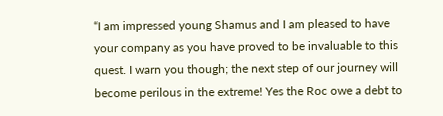“I am impressed young Shamus and I am pleased to have your company as you have proved to be invaluable to this quest. I warn you though; the next step of our journey will become perilous in the extreme! Yes the Roc owe a debt to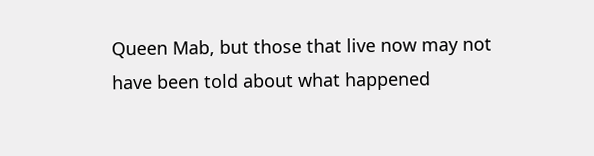Queen Mab, but those that live now may not have been told about what happened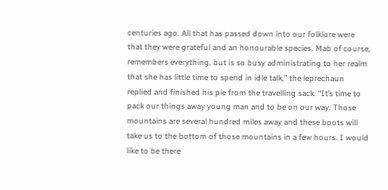centuries ago. All that has passed down into our folklore were that they were grateful and an honourable species. Mab of course, remembers everything, but is so busy administrating to her realm that she has little time to spend in idle talk,” the leprechaun replied and finished his pie from the travelling sack. “It’s time to pack our things away young man and to be on our way. Those mountains are several hundred miles away and these boots will take us to the bottom of those mountains in a few hours. I would like to be there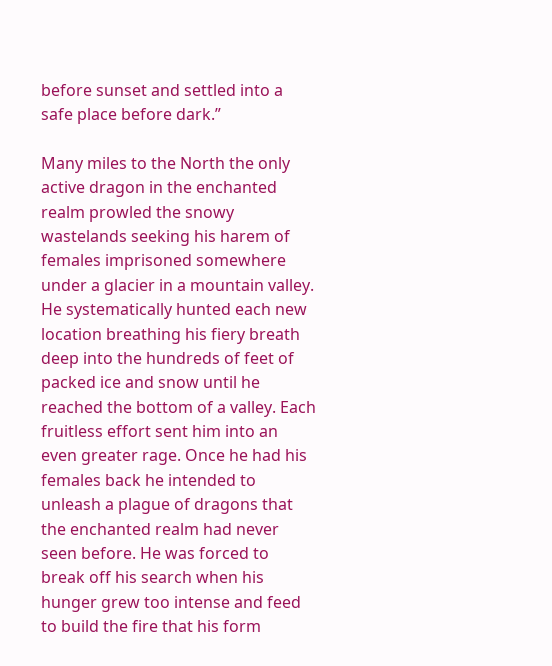before sunset and settled into a safe place before dark.”

Many miles to the North the only active dragon in the enchanted realm prowled the snowy wastelands seeking his harem of females imprisoned somewhere under a glacier in a mountain valley. He systematically hunted each new location breathing his fiery breath deep into the hundreds of feet of packed ice and snow until he reached the bottom of a valley. Each fruitless effort sent him into an even greater rage. Once he had his females back he intended to unleash a plague of dragons that the enchanted realm had never seen before. He was forced to break off his search when his hunger grew too intense and feed to build the fire that his form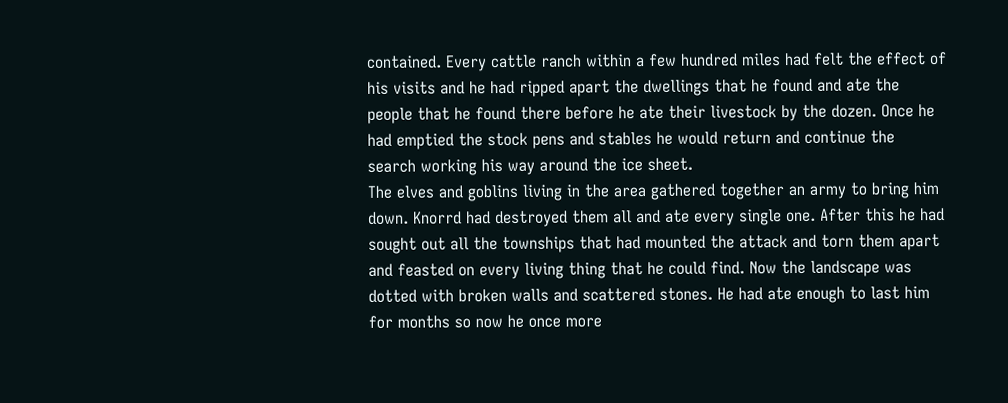contained. Every cattle ranch within a few hundred miles had felt the effect of his visits and he had ripped apart the dwellings that he found and ate the people that he found there before he ate their livestock by the dozen. Once he had emptied the stock pens and stables he would return and continue the search working his way around the ice sheet.
The elves and goblins living in the area gathered together an army to bring him down. Knorrd had destroyed them all and ate every single one. After this he had sought out all the townships that had mounted the attack and torn them apart and feasted on every living thing that he could find. Now the landscape was dotted with broken walls and scattered stones. He had ate enough to last him for months so now he once more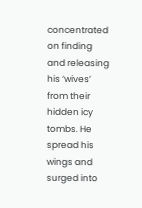concentrated on finding and releasing his ‘wives’ from their hidden icy tombs. He spread his wings and surged into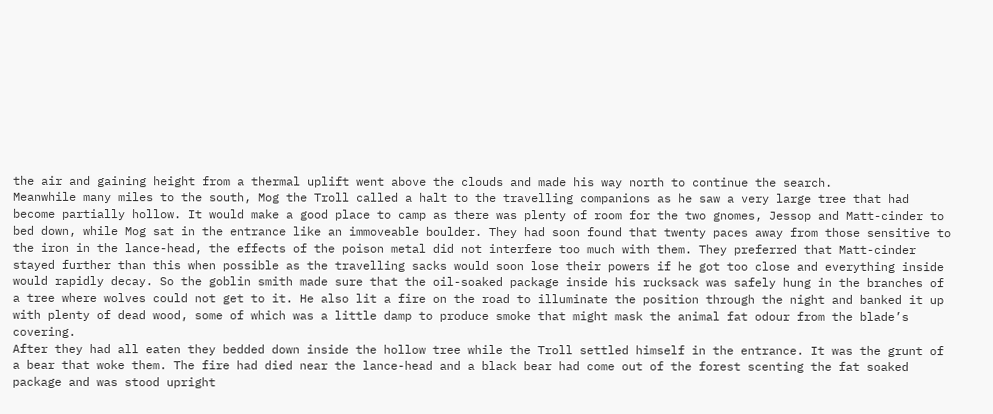the air and gaining height from a thermal uplift went above the clouds and made his way north to continue the search.
Meanwhile many miles to the south, Mog the Troll called a halt to the travelling companions as he saw a very large tree that had become partially hollow. It would make a good place to camp as there was plenty of room for the two gnomes, Jessop and Matt-cinder to bed down, while Mog sat in the entrance like an immoveable boulder. They had soon found that twenty paces away from those sensitive to the iron in the lance-head, the effects of the poison metal did not interfere too much with them. They preferred that Matt-cinder stayed further than this when possible as the travelling sacks would soon lose their powers if he got too close and everything inside would rapidly decay. So the goblin smith made sure that the oil-soaked package inside his rucksack was safely hung in the branches of a tree where wolves could not get to it. He also lit a fire on the road to illuminate the position through the night and banked it up with plenty of dead wood, some of which was a little damp to produce smoke that might mask the animal fat odour from the blade’s covering.
After they had all eaten they bedded down inside the hollow tree while the Troll settled himself in the entrance. It was the grunt of a bear that woke them. The fire had died near the lance-head and a black bear had come out of the forest scenting the fat soaked package and was stood upright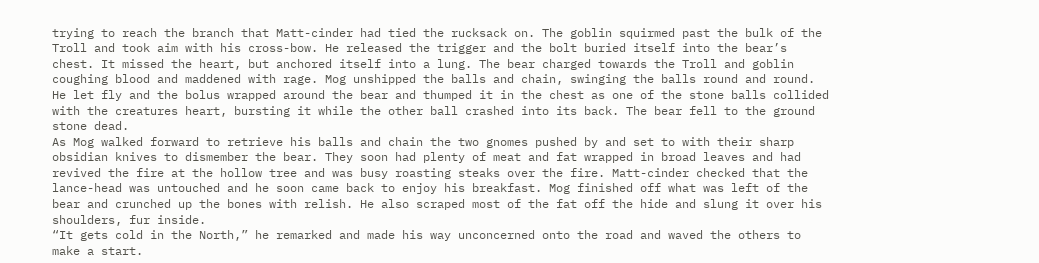trying to reach the branch that Matt-cinder had tied the rucksack on. The goblin squirmed past the bulk of the Troll and took aim with his cross-bow. He released the trigger and the bolt buried itself into the bear’s chest. It missed the heart, but anchored itself into a lung. The bear charged towards the Troll and goblin coughing blood and maddened with rage. Mog unshipped the balls and chain, swinging the balls round and round. He let fly and the bolus wrapped around the bear and thumped it in the chest as one of the stone balls collided with the creatures heart, bursting it while the other ball crashed into its back. The bear fell to the ground stone dead.
As Mog walked forward to retrieve his balls and chain the two gnomes pushed by and set to with their sharp obsidian knives to dismember the bear. They soon had plenty of meat and fat wrapped in broad leaves and had revived the fire at the hollow tree and was busy roasting steaks over the fire. Matt-cinder checked that the lance-head was untouched and he soon came back to enjoy his breakfast. Mog finished off what was left of the bear and crunched up the bones with relish. He also scraped most of the fat off the hide and slung it over his shoulders, fur inside.
“It gets cold in the North,” he remarked and made his way unconcerned onto the road and waved the others to make a start.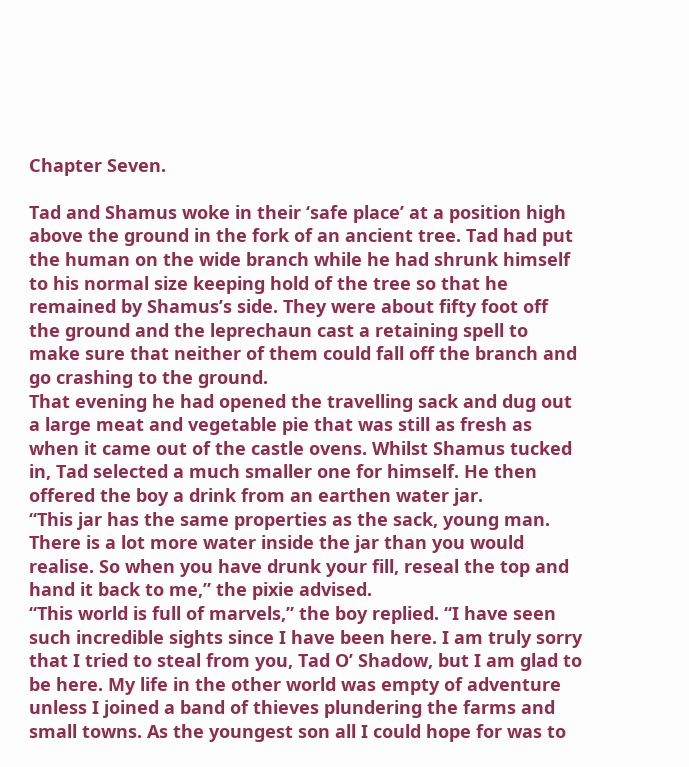Chapter Seven.

Tad and Shamus woke in their ‘safe place’ at a position high above the ground in the fork of an ancient tree. Tad had put the human on the wide branch while he had shrunk himself to his normal size keeping hold of the tree so that he remained by Shamus’s side. They were about fifty foot off the ground and the leprechaun cast a retaining spell to make sure that neither of them could fall off the branch and go crashing to the ground.
That evening he had opened the travelling sack and dug out a large meat and vegetable pie that was still as fresh as when it came out of the castle ovens. Whilst Shamus tucked in, Tad selected a much smaller one for himself. He then offered the boy a drink from an earthen water jar.
“This jar has the same properties as the sack, young man. There is a lot more water inside the jar than you would realise. So when you have drunk your fill, reseal the top and hand it back to me,” the pixie advised.
“This world is full of marvels,” the boy replied. “I have seen such incredible sights since I have been here. I am truly sorry that I tried to steal from you, Tad O’ Shadow, but I am glad to be here. My life in the other world was empty of adventure unless I joined a band of thieves plundering the farms and small towns. As the youngest son all I could hope for was to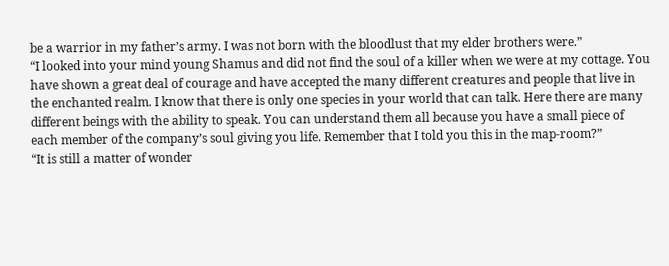be a warrior in my father’s army. I was not born with the bloodlust that my elder brothers were.”
“I looked into your mind young Shamus and did not find the soul of a killer when we were at my cottage. You have shown a great deal of courage and have accepted the many different creatures and people that live in the enchanted realm. I know that there is only one species in your world that can talk. Here there are many different beings with the ability to speak. You can understand them all because you have a small piece of each member of the company’s soul giving you life. Remember that I told you this in the map-room?”
“It is still a matter of wonder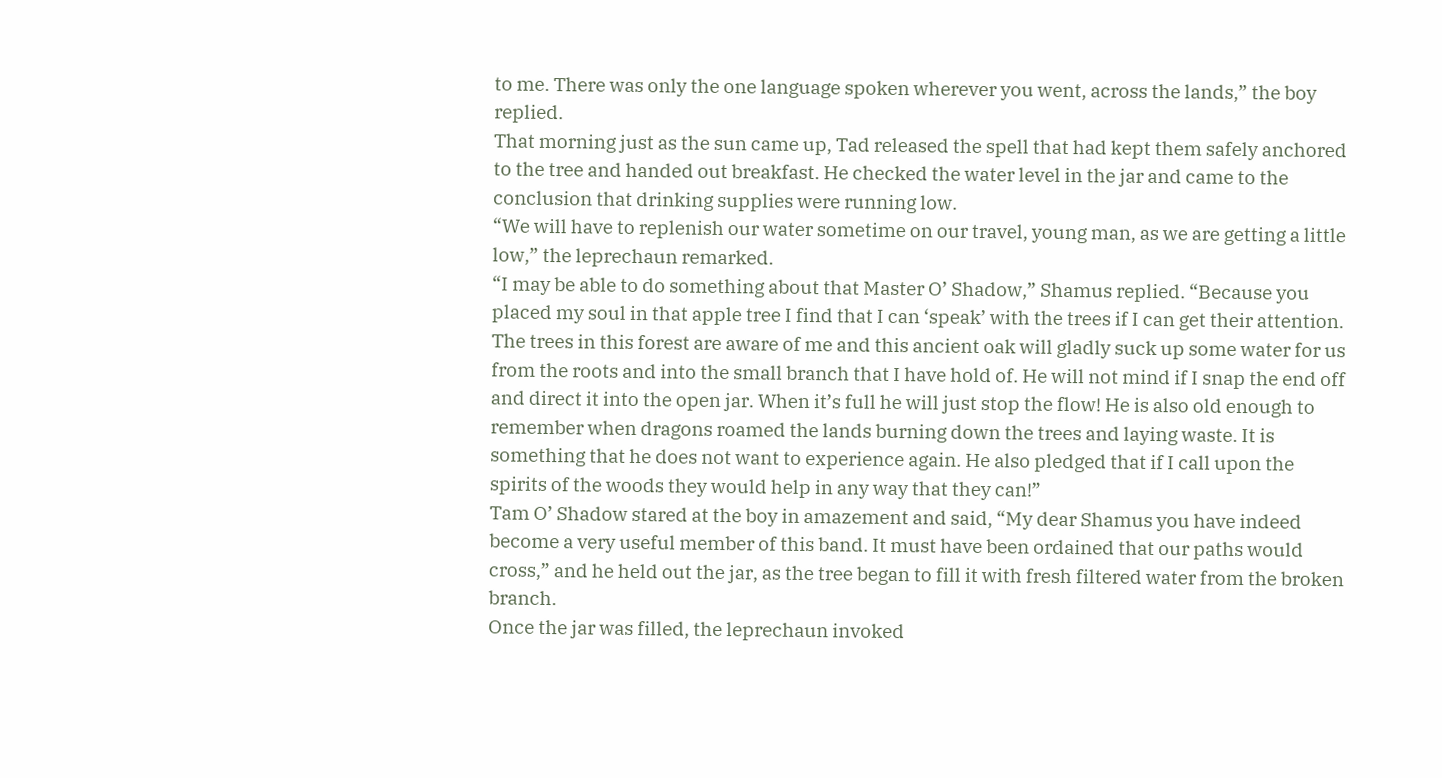to me. There was only the one language spoken wherever you went, across the lands,” the boy replied.
That morning just as the sun came up, Tad released the spell that had kept them safely anchored to the tree and handed out breakfast. He checked the water level in the jar and came to the conclusion that drinking supplies were running low.
“We will have to replenish our water sometime on our travel, young man, as we are getting a little low,” the leprechaun remarked.
“I may be able to do something about that Master O’ Shadow,” Shamus replied. “Because you placed my soul in that apple tree I find that I can ‘speak’ with the trees if I can get their attention. The trees in this forest are aware of me and this ancient oak will gladly suck up some water for us from the roots and into the small branch that I have hold of. He will not mind if I snap the end off and direct it into the open jar. When it’s full he will just stop the flow! He is also old enough to remember when dragons roamed the lands burning down the trees and laying waste. It is something that he does not want to experience again. He also pledged that if I call upon the spirits of the woods they would help in any way that they can!”
Tam O’ Shadow stared at the boy in amazement and said, “My dear Shamus you have indeed become a very useful member of this band. It must have been ordained that our paths would cross,” and he held out the jar, as the tree began to fill it with fresh filtered water from the broken branch.
Once the jar was filled, the leprechaun invoked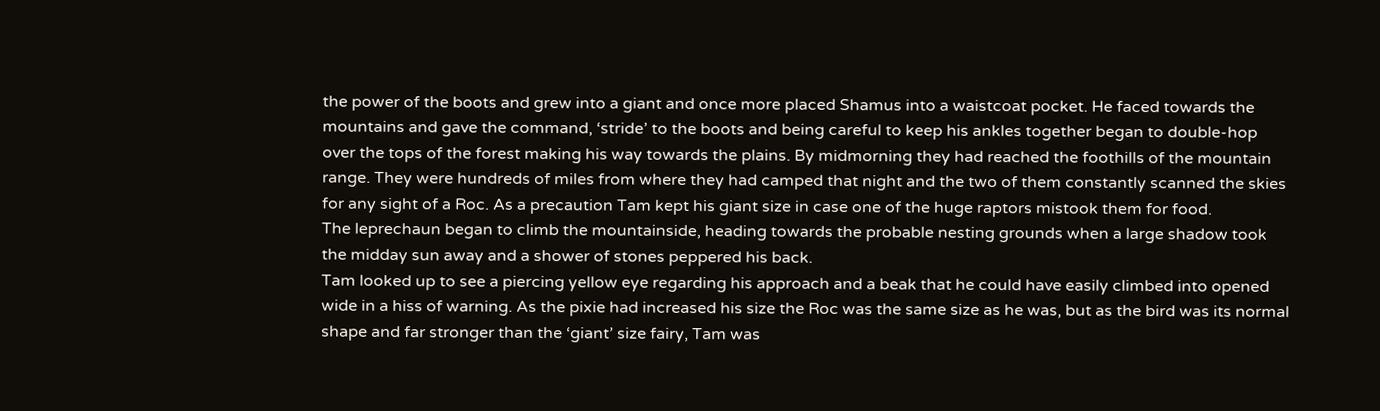the power of the boots and grew into a giant and once more placed Shamus into a waistcoat pocket. He faced towards the mountains and gave the command, ‘stride’ to the boots and being careful to keep his ankles together began to double-hop over the tops of the forest making his way towards the plains. By midmorning they had reached the foothills of the mountain range. They were hundreds of miles from where they had camped that night and the two of them constantly scanned the skies for any sight of a Roc. As a precaution Tam kept his giant size in case one of the huge raptors mistook them for food.
The leprechaun began to climb the mountainside, heading towards the probable nesting grounds when a large shadow took the midday sun away and a shower of stones peppered his back.
Tam looked up to see a piercing yellow eye regarding his approach and a beak that he could have easily climbed into opened wide in a hiss of warning. As the pixie had increased his size the Roc was the same size as he was, but as the bird was its normal shape and far stronger than the ‘giant’ size fairy, Tam was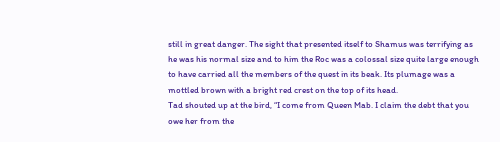still in great danger. The sight that presented itself to Shamus was terrifying as he was his normal size and to him the Roc was a colossal size quite large enough to have carried all the members of the quest in its beak. Its plumage was a mottled brown with a bright red crest on the top of its head.
Tad shouted up at the bird, “I come from Queen Mab. I claim the debt that you owe her from the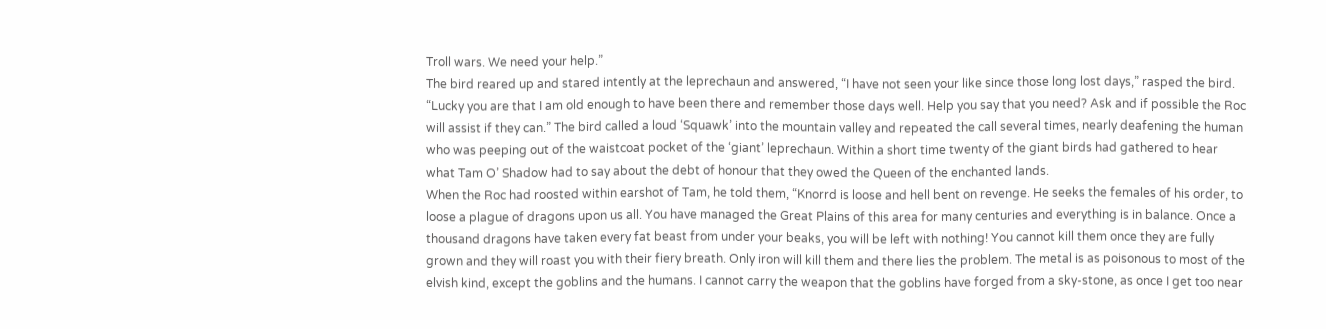Troll wars. We need your help.”
The bird reared up and stared intently at the leprechaun and answered, “I have not seen your like since those long lost days,” rasped the bird. “Lucky you are that I am old enough to have been there and remember those days well. Help you say that you need? Ask and if possible the Roc will assist if they can.” The bird called a loud ‘Squawk’ into the mountain valley and repeated the call several times, nearly deafening the human who was peeping out of the waistcoat pocket of the ‘giant’ leprechaun. Within a short time twenty of the giant birds had gathered to hear what Tam O’ Shadow had to say about the debt of honour that they owed the Queen of the enchanted lands.
When the Roc had roosted within earshot of Tam, he told them, “Knorrd is loose and hell bent on revenge. He seeks the females of his order, to loose a plague of dragons upon us all. You have managed the Great Plains of this area for many centuries and everything is in balance. Once a thousand dragons have taken every fat beast from under your beaks, you will be left with nothing! You cannot kill them once they are fully grown and they will roast you with their fiery breath. Only iron will kill them and there lies the problem. The metal is as poisonous to most of the elvish kind, except the goblins and the humans. I cannot carry the weapon that the goblins have forged from a sky-stone, as once I get too near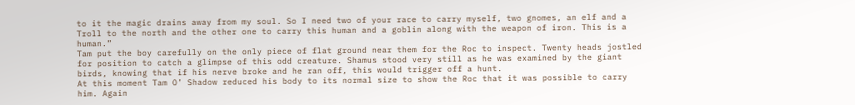to it the magic drains away from my soul. So I need two of your race to carry myself, two gnomes, an elf and a Troll to the north and the other one to carry this human and a goblin along with the weapon of iron. This is a human.”
Tam put the boy carefully on the only piece of flat ground near them for the Roc to inspect. Twenty heads jostled for position to catch a glimpse of this odd creature. Shamus stood very still as he was examined by the giant birds, knowing that if his nerve broke and he ran off, this would trigger off a hunt.
At this moment Tam O’ Shadow reduced his body to its normal size to show the Roc that it was possible to carry him. Again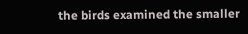the birds examined the smaller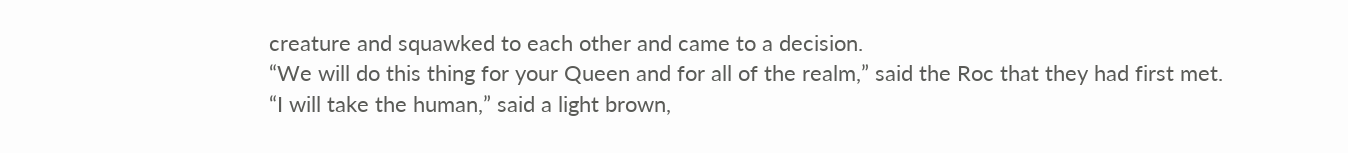creature and squawked to each other and came to a decision.
“We will do this thing for your Queen and for all of the realm,” said the Roc that they had first met.
“I will take the human,” said a light brown,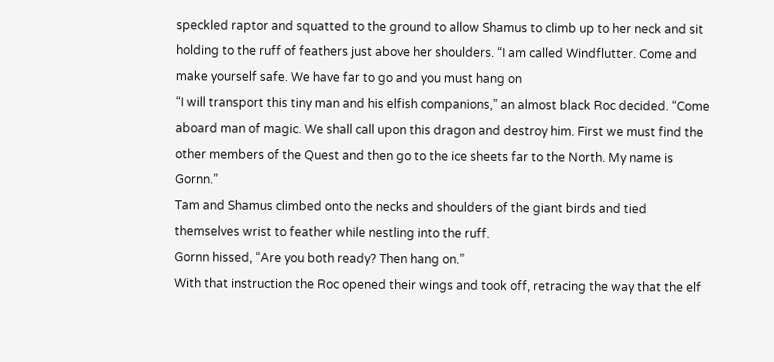speckled raptor and squatted to the ground to allow Shamus to climb up to her neck and sit holding to the ruff of feathers just above her shoulders. “I am called Windflutter. Come and make yourself safe. We have far to go and you must hang on
“I will transport this tiny man and his elfish companions,” an almost black Roc decided. “Come aboard man of magic. We shall call upon this dragon and destroy him. First we must find the other members of the Quest and then go to the ice sheets far to the North. My name is Gornn.”
Tam and Shamus climbed onto the necks and shoulders of the giant birds and tied themselves wrist to feather while nestling into the ruff.
Gornn hissed, “Are you both ready? Then hang on.”
With that instruction the Roc opened their wings and took off, retracing the way that the elf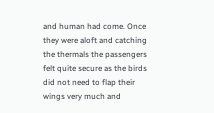and human had come. Once they were aloft and catching the thermals the passengers felt quite secure as the birds did not need to flap their wings very much and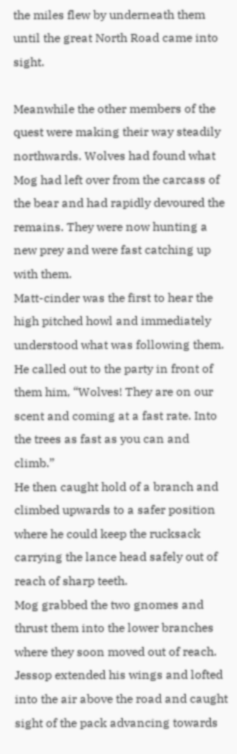the miles flew by underneath them until the great North Road came into sight.

Meanwhile the other members of the quest were making their way steadily northwards. Wolves had found what Mog had left over from the carcass of the bear and had rapidly devoured the remains. They were now hunting a new prey and were fast catching up with them.
Matt-cinder was the first to hear the high pitched howl and immediately understood what was following them.
He called out to the party in front of them him, “Wolves! They are on our scent and coming at a fast rate. Into the trees as fast as you can and climb.”
He then caught hold of a branch and climbed upwards to a safer position where he could keep the rucksack carrying the lance head safely out of reach of sharp teeth.
Mog grabbed the two gnomes and thrust them into the lower branches where they soon moved out of reach. Jessop extended his wings and lofted into the air above the road and caught sight of the pack advancing towards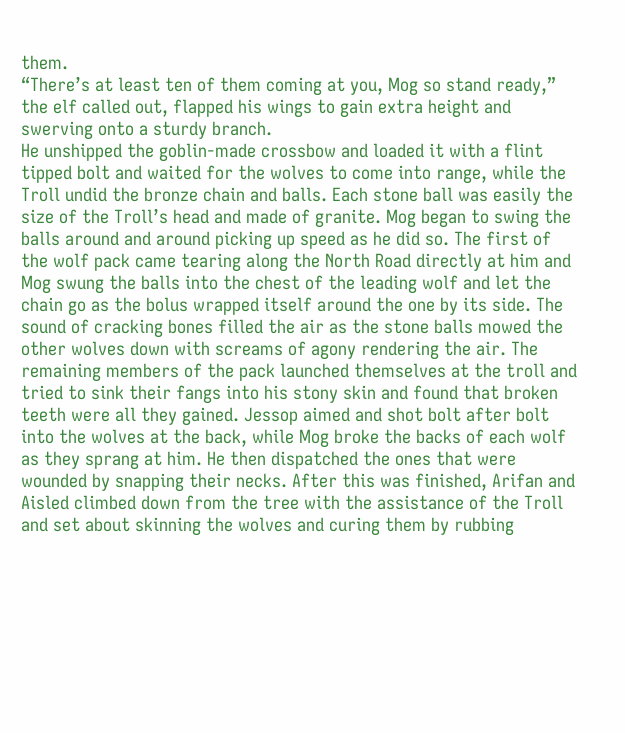them.
“There’s at least ten of them coming at you, Mog so stand ready,” the elf called out, flapped his wings to gain extra height and swerving onto a sturdy branch.
He unshipped the goblin-made crossbow and loaded it with a flint tipped bolt and waited for the wolves to come into range, while the Troll undid the bronze chain and balls. Each stone ball was easily the size of the Troll’s head and made of granite. Mog began to swing the balls around and around picking up speed as he did so. The first of the wolf pack came tearing along the North Road directly at him and Mog swung the balls into the chest of the leading wolf and let the chain go as the bolus wrapped itself around the one by its side. The sound of cracking bones filled the air as the stone balls mowed the other wolves down with screams of agony rendering the air. The remaining members of the pack launched themselves at the troll and tried to sink their fangs into his stony skin and found that broken teeth were all they gained. Jessop aimed and shot bolt after bolt into the wolves at the back, while Mog broke the backs of each wolf as they sprang at him. He then dispatched the ones that were wounded by snapping their necks. After this was finished, Arifan and Aisled climbed down from the tree with the assistance of the Troll and set about skinning the wolves and curing them by rubbing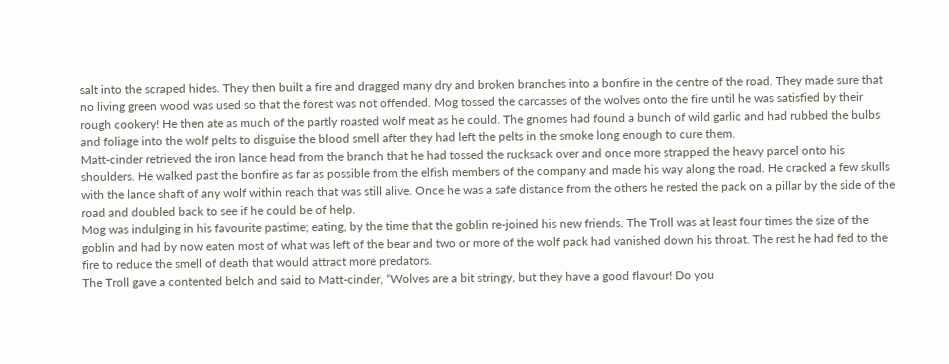salt into the scraped hides. They then built a fire and dragged many dry and broken branches into a bonfire in the centre of the road. They made sure that no living green wood was used so that the forest was not offended. Mog tossed the carcasses of the wolves onto the fire until he was satisfied by their rough cookery! He then ate as much of the partly roasted wolf meat as he could. The gnomes had found a bunch of wild garlic and had rubbed the bulbs and foliage into the wolf pelts to disguise the blood smell after they had left the pelts in the smoke long enough to cure them.
Matt-cinder retrieved the iron lance head from the branch that he had tossed the rucksack over and once more strapped the heavy parcel onto his shoulders. He walked past the bonfire as far as possible from the elfish members of the company and made his way along the road. He cracked a few skulls with the lance shaft of any wolf within reach that was still alive. Once he was a safe distance from the others he rested the pack on a pillar by the side of the road and doubled back to see if he could be of help.
Mog was indulging in his favourite pastime; eating, by the time that the goblin re-joined his new friends. The Troll was at least four times the size of the goblin and had by now eaten most of what was left of the bear and two or more of the wolf pack had vanished down his throat. The rest he had fed to the fire to reduce the smell of death that would attract more predators.
The Troll gave a contented belch and said to Matt-cinder, “Wolves are a bit stringy, but they have a good flavour! Do you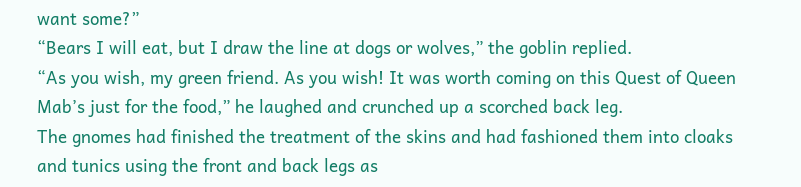want some?”
“Bears I will eat, but I draw the line at dogs or wolves,” the goblin replied.
“As you wish, my green friend. As you wish! It was worth coming on this Quest of Queen Mab’s just for the food,” he laughed and crunched up a scorched back leg.
The gnomes had finished the treatment of the skins and had fashioned them into cloaks and tunics using the front and back legs as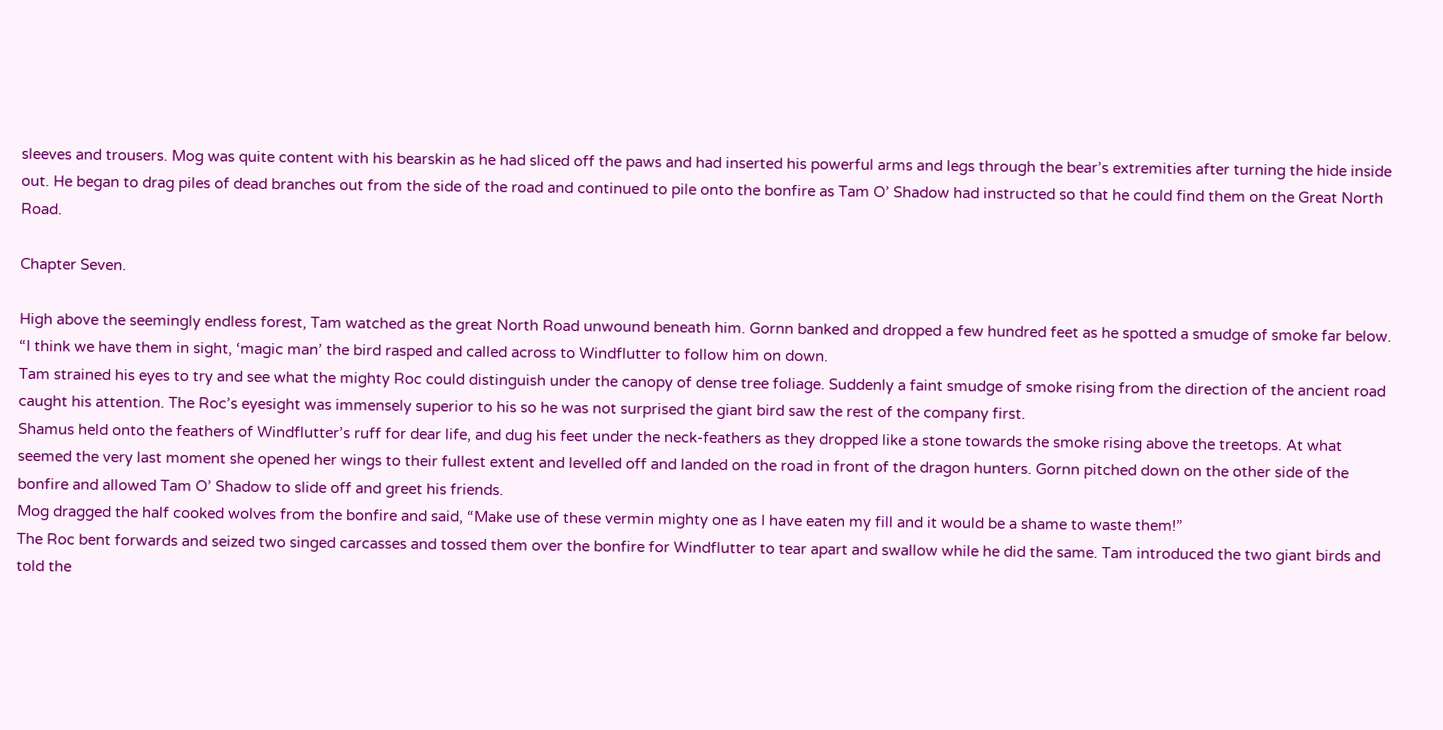sleeves and trousers. Mog was quite content with his bearskin as he had sliced off the paws and had inserted his powerful arms and legs through the bear’s extremities after turning the hide inside out. He began to drag piles of dead branches out from the side of the road and continued to pile onto the bonfire as Tam O’ Shadow had instructed so that he could find them on the Great North Road.

Chapter Seven.

High above the seemingly endless forest, Tam watched as the great North Road unwound beneath him. Gornn banked and dropped a few hundred feet as he spotted a smudge of smoke far below.
“I think we have them in sight, ‘magic man’ the bird rasped and called across to Windflutter to follow him on down.
Tam strained his eyes to try and see what the mighty Roc could distinguish under the canopy of dense tree foliage. Suddenly a faint smudge of smoke rising from the direction of the ancient road caught his attention. The Roc’s eyesight was immensely superior to his so he was not surprised the giant bird saw the rest of the company first.
Shamus held onto the feathers of Windflutter’s ruff for dear life, and dug his feet under the neck-feathers as they dropped like a stone towards the smoke rising above the treetops. At what seemed the very last moment she opened her wings to their fullest extent and levelled off and landed on the road in front of the dragon hunters. Gornn pitched down on the other side of the bonfire and allowed Tam O’ Shadow to slide off and greet his friends.
Mog dragged the half cooked wolves from the bonfire and said, “Make use of these vermin mighty one as I have eaten my fill and it would be a shame to waste them!”
The Roc bent forwards and seized two singed carcasses and tossed them over the bonfire for Windflutter to tear apart and swallow while he did the same. Tam introduced the two giant birds and told the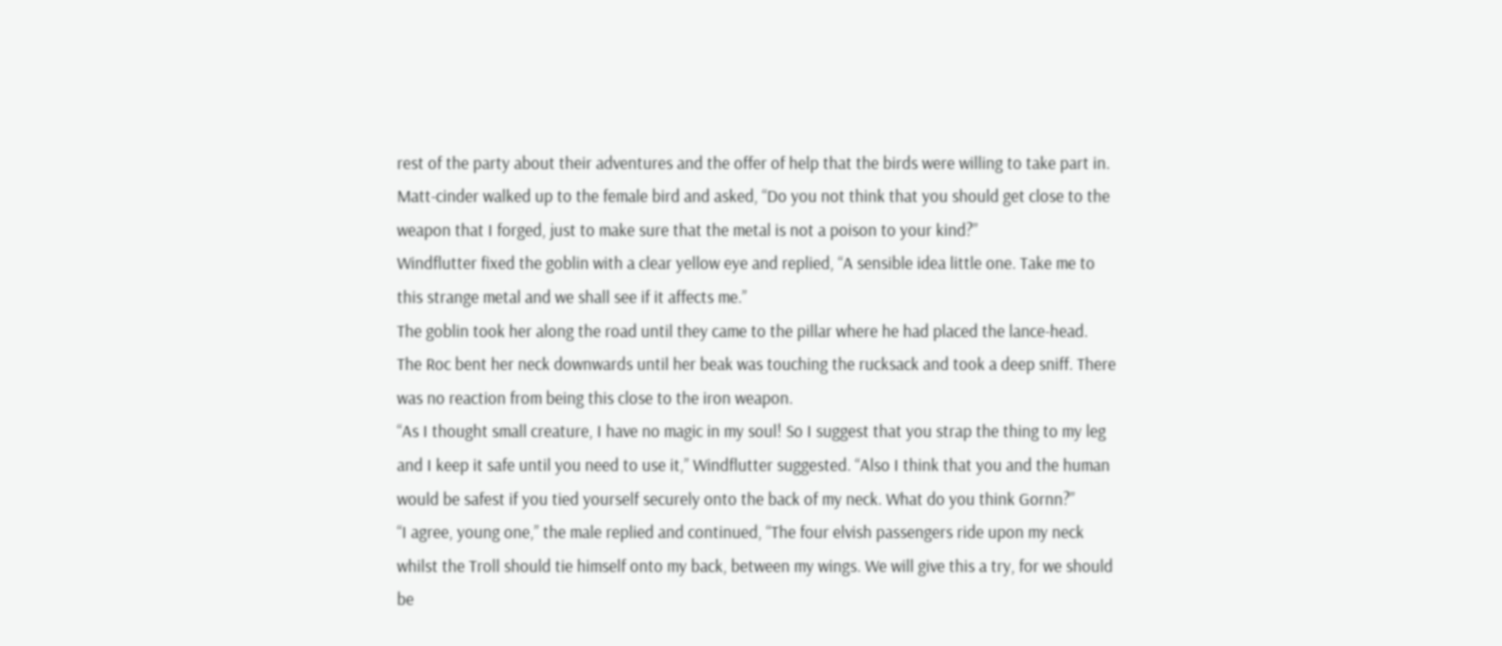rest of the party about their adventures and the offer of help that the birds were willing to take part in.
Matt-cinder walked up to the female bird and asked, “Do you not think that you should get close to the weapon that I forged, just to make sure that the metal is not a poison to your kind?”
Windflutter fixed the goblin with a clear yellow eye and replied, “A sensible idea little one. Take me to this strange metal and we shall see if it affects me.”
The goblin took her along the road until they came to the pillar where he had placed the lance-head. The Roc bent her neck downwards until her beak was touching the rucksack and took a deep sniff. There was no reaction from being this close to the iron weapon.
“As I thought small creature, I have no magic in my soul! So I suggest that you strap the thing to my leg and I keep it safe until you need to use it,” Windflutter suggested. “Also I think that you and the human would be safest if you tied yourself securely onto the back of my neck. What do you think Gornn?”
“I agree, young one,” the male replied and continued, “The four elvish passengers ride upon my neck whilst the Troll should tie himself onto my back, between my wings. We will give this a try, for we should be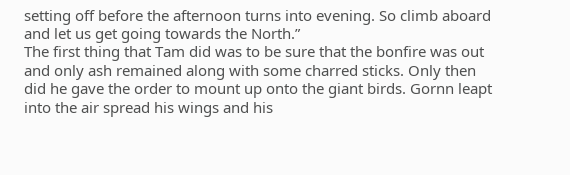setting off before the afternoon turns into evening. So climb aboard and let us get going towards the North.”
The first thing that Tam did was to be sure that the bonfire was out and only ash remained along with some charred sticks. Only then did he gave the order to mount up onto the giant birds. Gornn leapt into the air spread his wings and his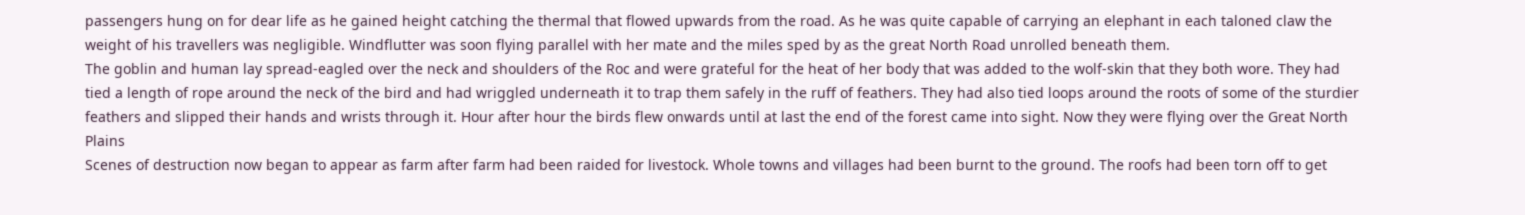passengers hung on for dear life as he gained height catching the thermal that flowed upwards from the road. As he was quite capable of carrying an elephant in each taloned claw the weight of his travellers was negligible. Windflutter was soon flying parallel with her mate and the miles sped by as the great North Road unrolled beneath them.
The goblin and human lay spread-eagled over the neck and shoulders of the Roc and were grateful for the heat of her body that was added to the wolf-skin that they both wore. They had tied a length of rope around the neck of the bird and had wriggled underneath it to trap them safely in the ruff of feathers. They had also tied loops around the roots of some of the sturdier feathers and slipped their hands and wrists through it. Hour after hour the birds flew onwards until at last the end of the forest came into sight. Now they were flying over the Great North Plains
Scenes of destruction now began to appear as farm after farm had been raided for livestock. Whole towns and villages had been burnt to the ground. The roofs had been torn off to get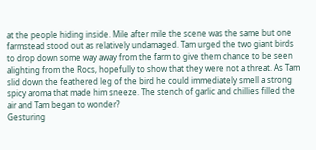at the people hiding inside. Mile after mile the scene was the same but one farmstead stood out as relatively undamaged. Tam urged the two giant birds to drop down some way away from the farm to give them chance to be seen alighting from the Rocs, hopefully to show that they were not a threat. As Tam slid down the feathered leg of the bird he could immediately smell a strong spicy aroma that made him sneeze. The stench of garlic and chillies filled the air and Tam began to wonder?
Gesturing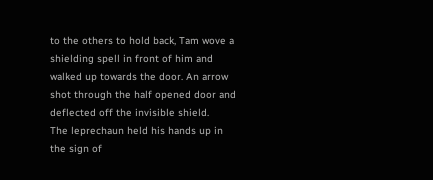to the others to hold back, Tam wove a shielding spell in front of him and walked up towards the door. An arrow shot through the half opened door and deflected off the invisible shield.
The leprechaun held his hands up in the sign of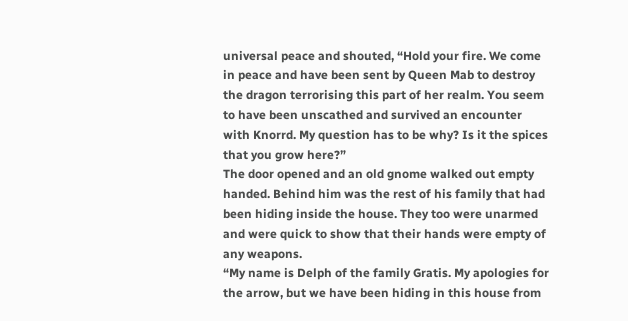universal peace and shouted, “Hold your fire. We come in peace and have been sent by Queen Mab to destroy the dragon terrorising this part of her realm. You seem to have been unscathed and survived an encounter with Knorrd. My question has to be why? Is it the spices that you grow here?”
The door opened and an old gnome walked out empty handed. Behind him was the rest of his family that had been hiding inside the house. They too were unarmed and were quick to show that their hands were empty of any weapons.
“My name is Delph of the family Gratis. My apologies for the arrow, but we have been hiding in this house from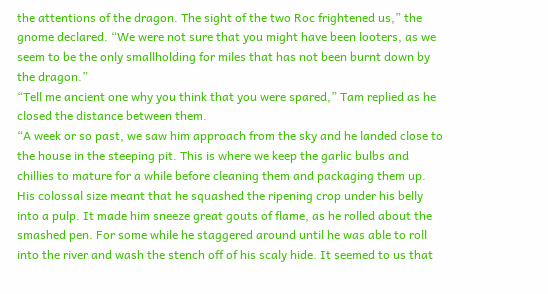the attentions of the dragon. The sight of the two Roc frightened us,” the gnome declared. “We were not sure that you might have been looters, as we seem to be the only smallholding for miles that has not been burnt down by the dragon.”
“Tell me ancient one why you think that you were spared,” Tam replied as he closed the distance between them.
“A week or so past, we saw him approach from the sky and he landed close to the house in the steeping pit. This is where we keep the garlic bulbs and chillies to mature for a while before cleaning them and packaging them up. His colossal size meant that he squashed the ripening crop under his belly into a pulp. It made him sneeze great gouts of flame, as he rolled about the smashed pen. For some while he staggered around until he was able to roll into the river and wash the stench off of his scaly hide. It seemed to us that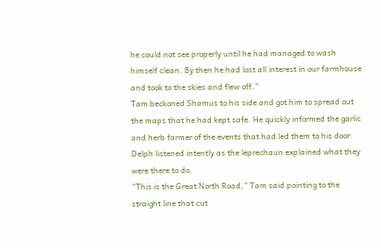he could not see properly until he had managed to wash himself clean. By then he had lost all interest in our farmhouse and took to the skies and flew off.”
Tam beckoned Shamus to his side and got him to spread out the maps that he had kept safe. He quickly informed the garlic and herb farmer of the events that had led them to his door. Delph listened intently as the leprechaun explained what they were there to do.
“This is the Great North Road,” Tam said pointing to the straight line that cut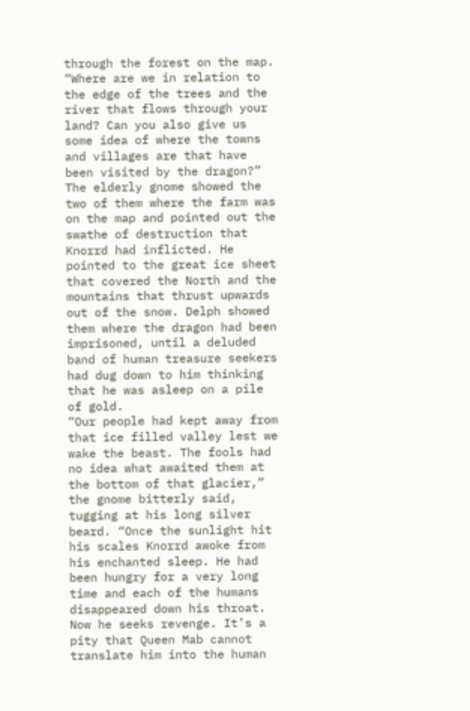through the forest on the map. “Where are we in relation to the edge of the trees and the river that flows through your land? Can you also give us some idea of where the towns and villages are that have been visited by the dragon?”
The elderly gnome showed the two of them where the farm was on the map and pointed out the swathe of destruction that Knorrd had inflicted. He pointed to the great ice sheet that covered the North and the mountains that thrust upwards out of the snow. Delph showed them where the dragon had been imprisoned, until a deluded band of human treasure seekers had dug down to him thinking that he was asleep on a pile of gold.
“Our people had kept away from that ice filled valley lest we wake the beast. The fools had no idea what awaited them at the bottom of that glacier,” the gnome bitterly said, tugging at his long silver beard. “Once the sunlight hit his scales Knorrd awoke from his enchanted sleep. He had been hungry for a very long time and each of the humans disappeared down his throat. Now he seeks revenge. It’s a pity that Queen Mab cannot translate him into the human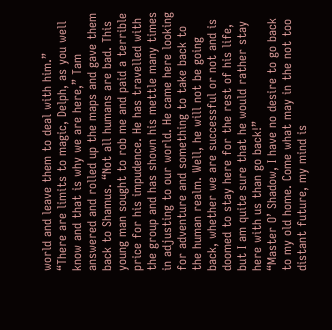world and leave them to deal with him.”
“There are limits to magic, Delph, as you well know and that is why we are here,” Tam answered and rolled up the maps and gave them back to Shamus. “Not all humans are bad. This young man sought to rob me and paid a terrible price for his impudence. He has travelled with the group and has shown his mettle many times in adjusting to our world. He came here looking for adventure and something to take back to the human realm. Well, he will not be going back, whether we are successful or not and is doomed to stay here for the rest of his life, but I am quite sure that he would rather stay here with us than go back!”
“Master O’ Shadow, I have no desire to go back to my old home. Come what may in the not too distant future, my mind is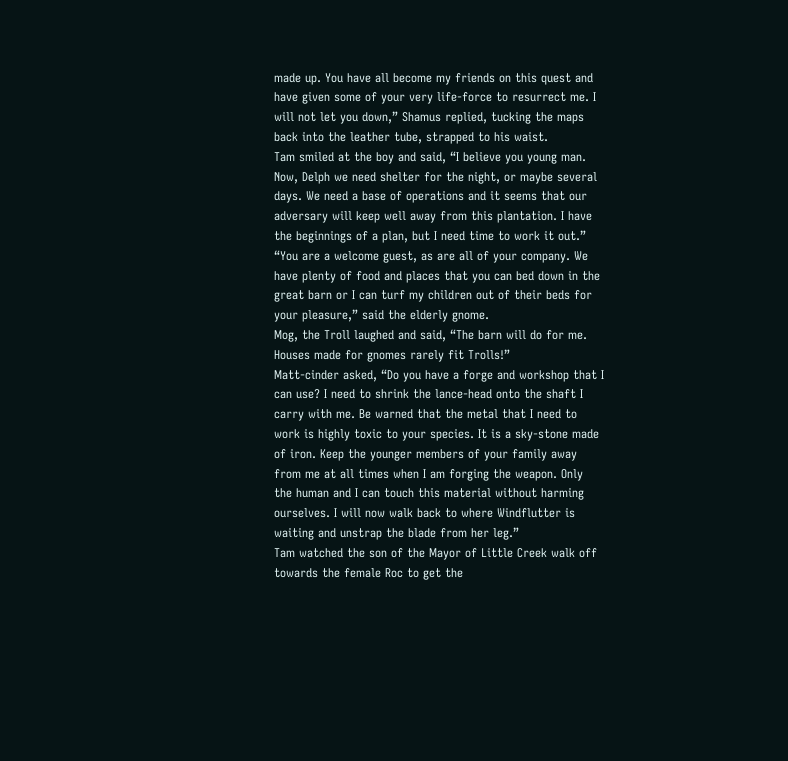made up. You have all become my friends on this quest and have given some of your very life-force to resurrect me. I will not let you down,” Shamus replied, tucking the maps back into the leather tube, strapped to his waist.
Tam smiled at the boy and said, “I believe you young man. Now, Delph we need shelter for the night, or maybe several days. We need a base of operations and it seems that our adversary will keep well away from this plantation. I have the beginnings of a plan, but I need time to work it out.”
“You are a welcome guest, as are all of your company. We have plenty of food and places that you can bed down in the great barn or I can turf my children out of their beds for your pleasure,” said the elderly gnome.
Mog, the Troll laughed and said, “The barn will do for me. Houses made for gnomes rarely fit Trolls!”
Matt-cinder asked, “Do you have a forge and workshop that I can use? I need to shrink the lance-head onto the shaft I carry with me. Be warned that the metal that I need to work is highly toxic to your species. It is a sky-stone made of iron. Keep the younger members of your family away from me at all times when I am forging the weapon. Only the human and I can touch this material without harming ourselves. I will now walk back to where Windflutter is waiting and unstrap the blade from her leg.”
Tam watched the son of the Mayor of Little Creek walk off towards the female Roc to get the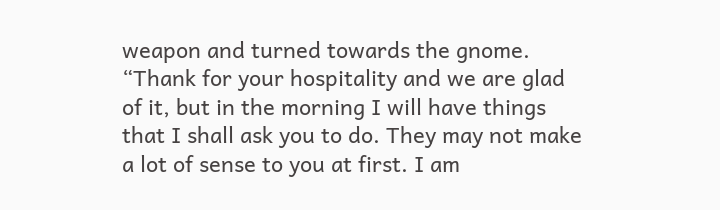weapon and turned towards the gnome.
“Thank for your hospitality and we are glad of it, but in the morning I will have things that I shall ask you to do. They may not make a lot of sense to you at first. I am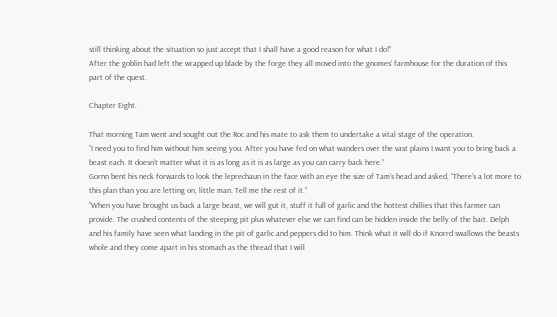still thinking about the situation so just accept that I shall have a good reason for what I do!”
After the goblin had left the wrapped up blade by the forge they all moved into the gnomes’ farmhouse for the duration of this part of the quest.

Chapter Eight.

That morning Tam went and sought out the Roc and his mate to ask them to undertake a vital stage of the operation.
“I need you to find him without him seeing you. After you have fed on what wanders over the vast plains I want you to bring back a beast each. It doesn’t matter what it is as long as it is as large as you can carry back here.”
Gornn bent his neck forwards to look the leprechaun in the face with an eye the size of Tam’s head and asked, “There’s a lot more to this plan than you are letting on, little man. Tell me the rest of it.”
“When you have brought us back a large beast, we will gut it, stuff it full of garlic and the hottest chillies that this farmer can provide. The crushed contents of the steeping pit plus whatever else we can find can be hidden inside the belly of the bait. Delph and his family have seen what landing in the pit of garlic and peppers did to him. Think what it will do if Knorrd swallows the beasts whole and they come apart in his stomach as the thread that I will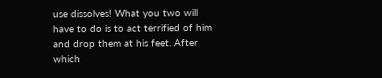use dissolves! What you two will have to do is to act terrified of him and drop them at his feet. After which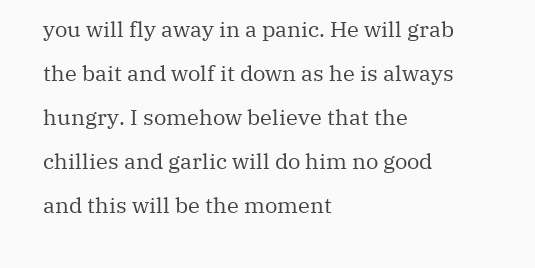you will fly away in a panic. He will grab the bait and wolf it down as he is always hungry. I somehow believe that the chillies and garlic will do him no good and this will be the moment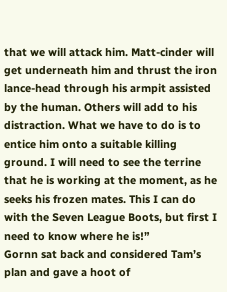that we will attack him. Matt-cinder will get underneath him and thrust the iron lance-head through his armpit assisted by the human. Others will add to his distraction. What we have to do is to entice him onto a suitable killing ground. I will need to see the terrine that he is working at the moment, as he seeks his frozen mates. This I can do with the Seven League Boots, but first I need to know where he is!”
Gornn sat back and considered Tam’s plan and gave a hoot of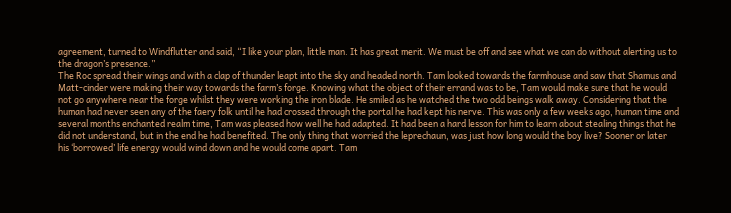agreement, turned to Windflutter and said, “I like your plan, little man. It has great merit. We must be off and see what we can do without alerting us to the dragon’s presence.”
The Roc spread their wings and with a clap of thunder leapt into the sky and headed north. Tam looked towards the farmhouse and saw that Shamus and Matt-cinder were making their way towards the farm’s forge. Knowing what the object of their errand was to be, Tam would make sure that he would not go anywhere near the forge whilst they were working the iron blade. He smiled as he watched the two odd beings walk away. Considering that the human had never seen any of the faery folk until he had crossed through the portal he had kept his nerve. This was only a few weeks ago, human time and several months enchanted realm time, Tam was pleased how well he had adapted. It had been a hard lesson for him to learn about stealing things that he did not understand, but in the end he had benefited. The only thing that worried the leprechaun, was just how long would the boy live? Sooner or later his ‘borrowed’ life energy would wind down and he would come apart. Tam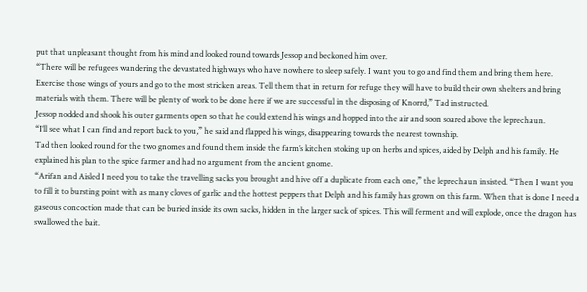put that unpleasant thought from his mind and looked round towards Jessop and beckoned him over.
“There will be refugees wandering the devastated highways who have nowhere to sleep safely. I want you to go and find them and bring them here. Exercise those wings of yours and go to the most stricken areas. Tell them that in return for refuge they will have to build their own shelters and bring materials with them. There will be plenty of work to be done here if we are successful in the disposing of Knorrd,” Tad instructed.
Jessop nodded and shook his outer garments open so that he could extend his wings and hopped into the air and soon soared above the leprechaun.
“I’ll see what I can find and report back to you,” he said and flapped his wings, disappearing towards the nearest township.
Tad then looked round for the two gnomes and found them inside the farm’s kitchen stoking up on herbs and spices, aided by Delph and his family. He explained his plan to the spice farmer and had no argument from the ancient gnome.
“Arifan and Aisled I need you to take the travelling sacks you brought and hive off a duplicate from each one,” the leprechaun insisted. “Then I want you to fill it to bursting point with as many cloves of garlic and the hottest peppers that Delph and his family has grown on this farm. When that is done I need a gaseous concoction made that can be buried inside its own sacks, hidden in the larger sack of spices. This will ferment and will explode, once the dragon has swallowed the bait.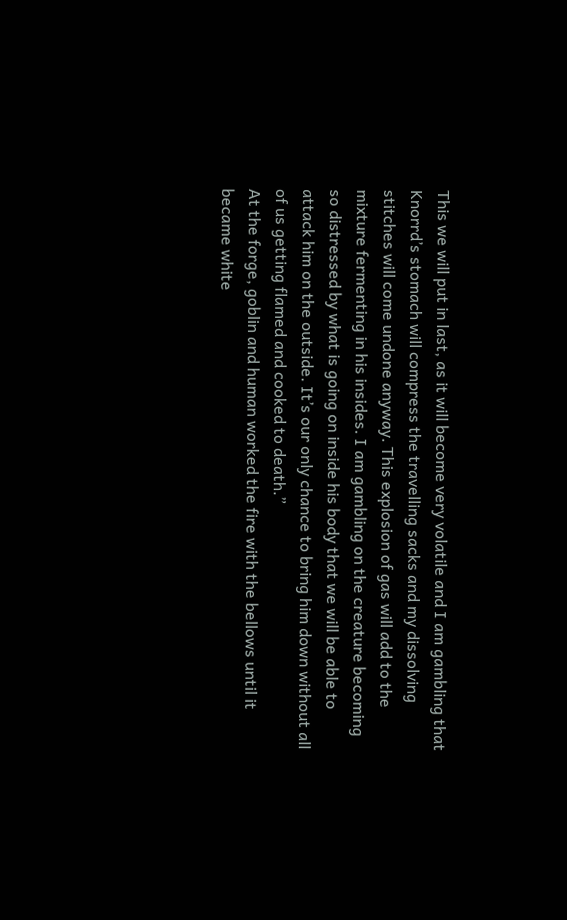This we will put in last, as it will become very volatile and I am gambling that Knorrd’s stomach will compress the travelling sacks and my dissolving stitches will come undone anyway. This explosion of gas will add to the mixture fermenting in his insides. I am gambling on the creature becoming so distressed by what is going on inside his body that we will be able to attack him on the outside. It’s our only chance to bring him down without all of us getting flamed and cooked to death.”
At the forge, goblin and human worked the fire with the bellows until it became white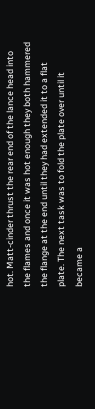hot. Matt-cinder thrust the rear end of the lance head into the flames and once it was hot enough they both hammered the flange at the end until they had extended it to a flat plate. The next task was to fold the plate over until it became a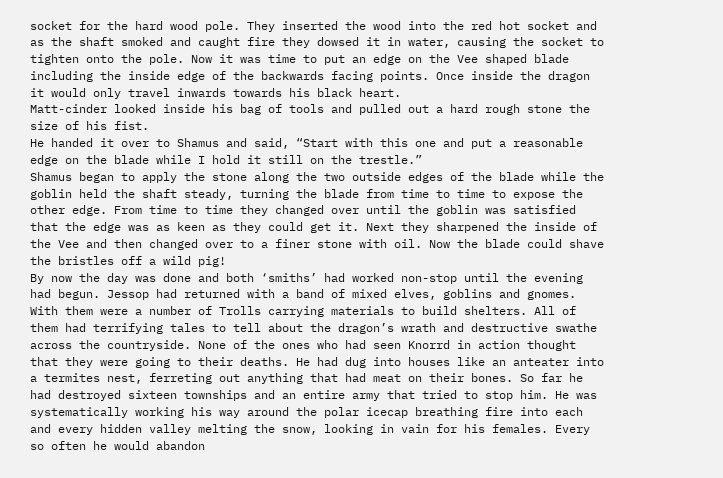socket for the hard wood pole. They inserted the wood into the red hot socket and as the shaft smoked and caught fire they dowsed it in water, causing the socket to tighten onto the pole. Now it was time to put an edge on the Vee shaped blade including the inside edge of the backwards facing points. Once inside the dragon it would only travel inwards towards his black heart.
Matt-cinder looked inside his bag of tools and pulled out a hard rough stone the size of his fist.
He handed it over to Shamus and said, “Start with this one and put a reasonable edge on the blade while I hold it still on the trestle.”
Shamus began to apply the stone along the two outside edges of the blade while the goblin held the shaft steady, turning the blade from time to time to expose the other edge. From time to time they changed over until the goblin was satisfied that the edge was as keen as they could get it. Next they sharpened the inside of the Vee and then changed over to a finer stone with oil. Now the blade could shave the bristles off a wild pig!
By now the day was done and both ‘smiths’ had worked non-stop until the evening had begun. Jessop had returned with a band of mixed elves, goblins and gnomes. With them were a number of Trolls carrying materials to build shelters. All of them had terrifying tales to tell about the dragon’s wrath and destructive swathe across the countryside. None of the ones who had seen Knorrd in action thought that they were going to their deaths. He had dug into houses like an anteater into a termites nest, ferreting out anything that had meat on their bones. So far he had destroyed sixteen townships and an entire army that tried to stop him. He was systematically working his way around the polar icecap breathing fire into each and every hidden valley melting the snow, looking in vain for his females. Every so often he would abandon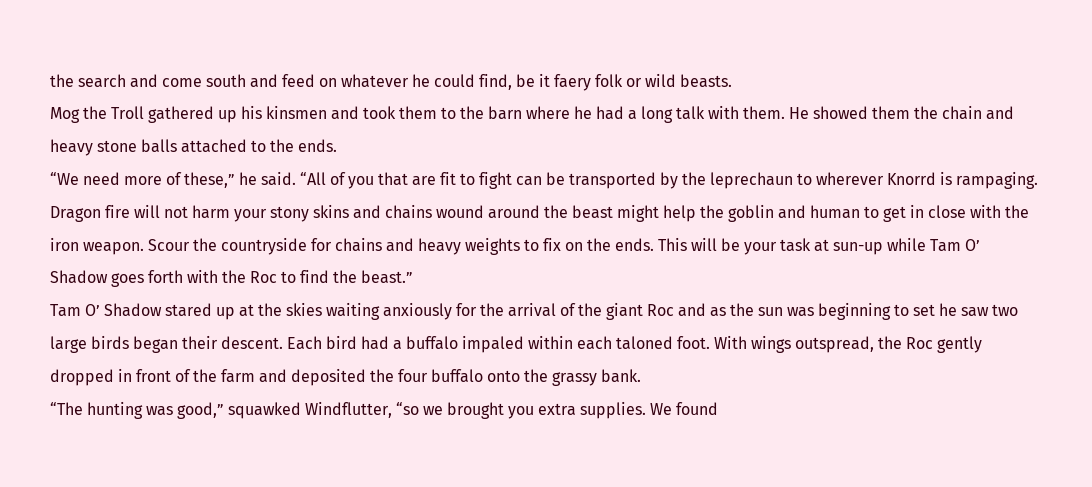the search and come south and feed on whatever he could find, be it faery folk or wild beasts.
Mog the Troll gathered up his kinsmen and took them to the barn where he had a long talk with them. He showed them the chain and heavy stone balls attached to the ends.
“We need more of these,” he said. “All of you that are fit to fight can be transported by the leprechaun to wherever Knorrd is rampaging. Dragon fire will not harm your stony skins and chains wound around the beast might help the goblin and human to get in close with the iron weapon. Scour the countryside for chains and heavy weights to fix on the ends. This will be your task at sun-up while Tam O’ Shadow goes forth with the Roc to find the beast.”
Tam O’ Shadow stared up at the skies waiting anxiously for the arrival of the giant Roc and as the sun was beginning to set he saw two large birds began their descent. Each bird had a buffalo impaled within each taloned foot. With wings outspread, the Roc gently dropped in front of the farm and deposited the four buffalo onto the grassy bank.
“The hunting was good,” squawked Windflutter, “so we brought you extra supplies. We found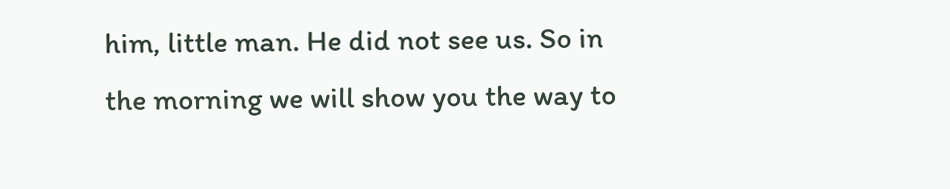him, little man. He did not see us. So in the morning we will show you the way to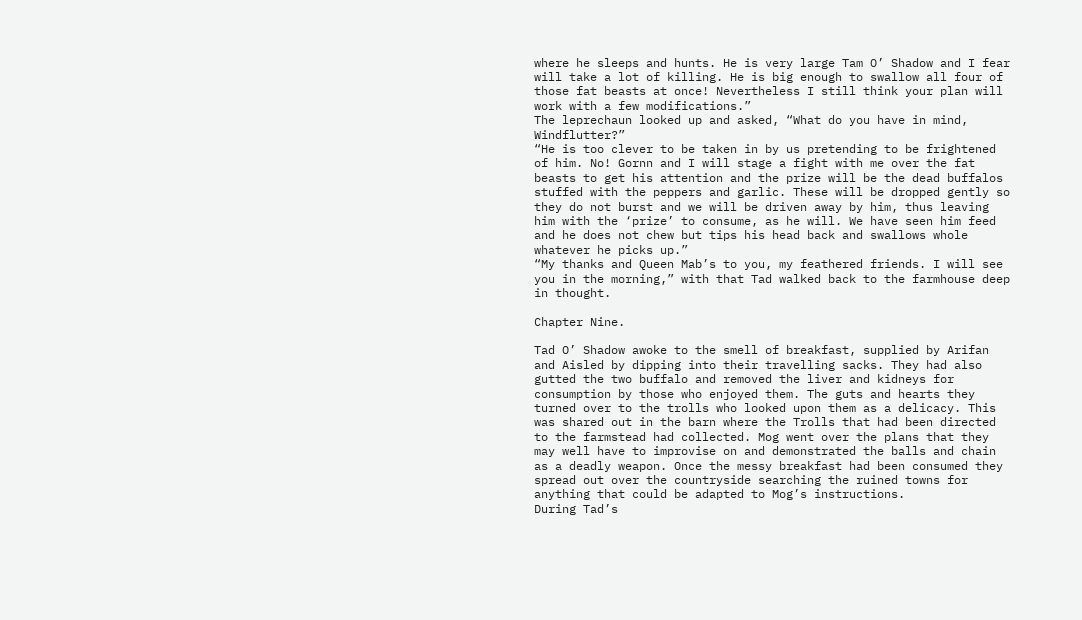where he sleeps and hunts. He is very large Tam O’ Shadow and I fear will take a lot of killing. He is big enough to swallow all four of those fat beasts at once! Nevertheless I still think your plan will work with a few modifications.”
The leprechaun looked up and asked, “What do you have in mind, Windflutter?”
“He is too clever to be taken in by us pretending to be frightened of him. No! Gornn and I will stage a fight with me over the fat beasts to get his attention and the prize will be the dead buffalos stuffed with the peppers and garlic. These will be dropped gently so they do not burst and we will be driven away by him, thus leaving him with the ‘prize’ to consume, as he will. We have seen him feed and he does not chew but tips his head back and swallows whole whatever he picks up.”
“My thanks and Queen Mab’s to you, my feathered friends. I will see you in the morning,” with that Tad walked back to the farmhouse deep in thought.

Chapter Nine.

Tad O’ Shadow awoke to the smell of breakfast, supplied by Arifan and Aisled by dipping into their travelling sacks. They had also gutted the two buffalo and removed the liver and kidneys for consumption by those who enjoyed them. The guts and hearts they turned over to the trolls who looked upon them as a delicacy. This was shared out in the barn where the Trolls that had been directed to the farmstead had collected. Mog went over the plans that they may well have to improvise on and demonstrated the balls and chain as a deadly weapon. Once the messy breakfast had been consumed they spread out over the countryside searching the ruined towns for anything that could be adapted to Mog’s instructions.
During Tad’s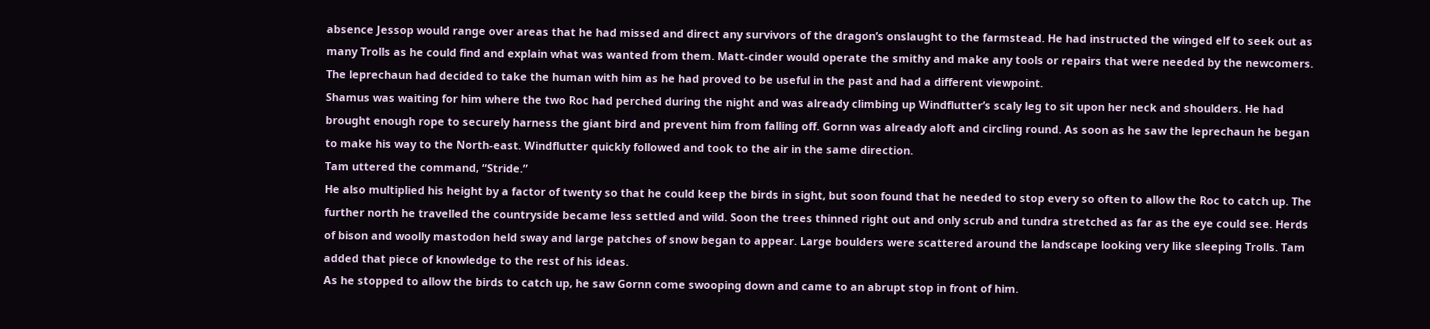absence Jessop would range over areas that he had missed and direct any survivors of the dragon’s onslaught to the farmstead. He had instructed the winged elf to seek out as many Trolls as he could find and explain what was wanted from them. Matt-cinder would operate the smithy and make any tools or repairs that were needed by the newcomers. The leprechaun had decided to take the human with him as he had proved to be useful in the past and had a different viewpoint.
Shamus was waiting for him where the two Roc had perched during the night and was already climbing up Windflutter’s scaly leg to sit upon her neck and shoulders. He had brought enough rope to securely harness the giant bird and prevent him from falling off. Gornn was already aloft and circling round. As soon as he saw the leprechaun he began to make his way to the North-east. Windflutter quickly followed and took to the air in the same direction.
Tam uttered the command, “Stride.”
He also multiplied his height by a factor of twenty so that he could keep the birds in sight, but soon found that he needed to stop every so often to allow the Roc to catch up. The further north he travelled the countryside became less settled and wild. Soon the trees thinned right out and only scrub and tundra stretched as far as the eye could see. Herds of bison and woolly mastodon held sway and large patches of snow began to appear. Large boulders were scattered around the landscape looking very like sleeping Trolls. Tam added that piece of knowledge to the rest of his ideas.
As he stopped to allow the birds to catch up, he saw Gornn come swooping down and came to an abrupt stop in front of him.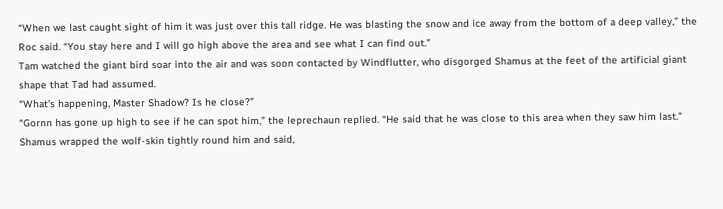“When we last caught sight of him it was just over this tall ridge. He was blasting the snow and ice away from the bottom of a deep valley,” the Roc said. “You stay here and I will go high above the area and see what I can find out.”
Tam watched the giant bird soar into the air and was soon contacted by Windflutter, who disgorged Shamus at the feet of the artificial giant shape that Tad had assumed.
“What’s happening, Master Shadow? Is he close?”
“Gornn has gone up high to see if he can spot him,” the leprechaun replied. “He said that he was close to this area when they saw him last.”
Shamus wrapped the wolf-skin tightly round him and said,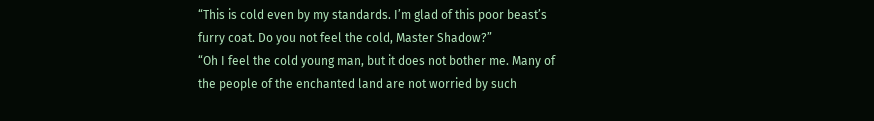“This is cold even by my standards. I’m glad of this poor beast’s furry coat. Do you not feel the cold, Master Shadow?”
“Oh I feel the cold young man, but it does not bother me. Many of the people of the enchanted land are not worried by such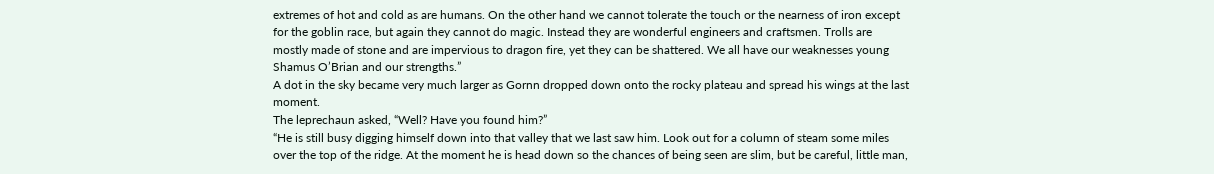extremes of hot and cold as are humans. On the other hand we cannot tolerate the touch or the nearness of iron except for the goblin race, but again they cannot do magic. Instead they are wonderful engineers and craftsmen. Trolls are mostly made of stone and are impervious to dragon fire, yet they can be shattered. We all have our weaknesses young Shamus O’Brian and our strengths.”
A dot in the sky became very much larger as Gornn dropped down onto the rocky plateau and spread his wings at the last moment.
The leprechaun asked, “Well? Have you found him?”
“He is still busy digging himself down into that valley that we last saw him. Look out for a column of steam some miles over the top of the ridge. At the moment he is head down so the chances of being seen are slim, but be careful, little man,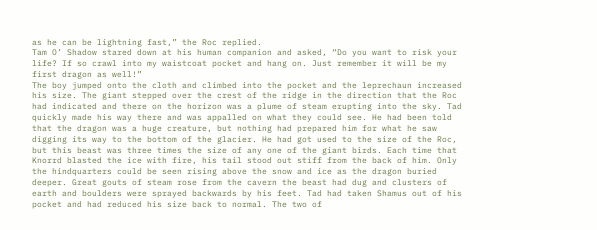as he can be lightning fast,” the Roc replied.
Tam O’ Shadow stared down at his human companion and asked, “Do you want to risk your life? If so crawl into my waistcoat pocket and hang on. Just remember it will be my first dragon as well!”
The boy jumped onto the cloth and climbed into the pocket and the leprechaun increased his size. The giant stepped over the crest of the ridge in the direction that the Roc had indicated and there on the horizon was a plume of steam erupting into the sky. Tad quickly made his way there and was appalled on what they could see. He had been told that the dragon was a huge creature, but nothing had prepared him for what he saw digging its way to the bottom of the glacier. He had got used to the size of the Roc, but this beast was three times the size of any one of the giant birds. Each time that Knorrd blasted the ice with fire, his tail stood out stiff from the back of him. Only the hindquarters could be seen rising above the snow and ice as the dragon buried deeper. Great gouts of steam rose from the cavern the beast had dug and clusters of earth and boulders were sprayed backwards by his feet. Tad had taken Shamus out of his pocket and had reduced his size back to normal. The two of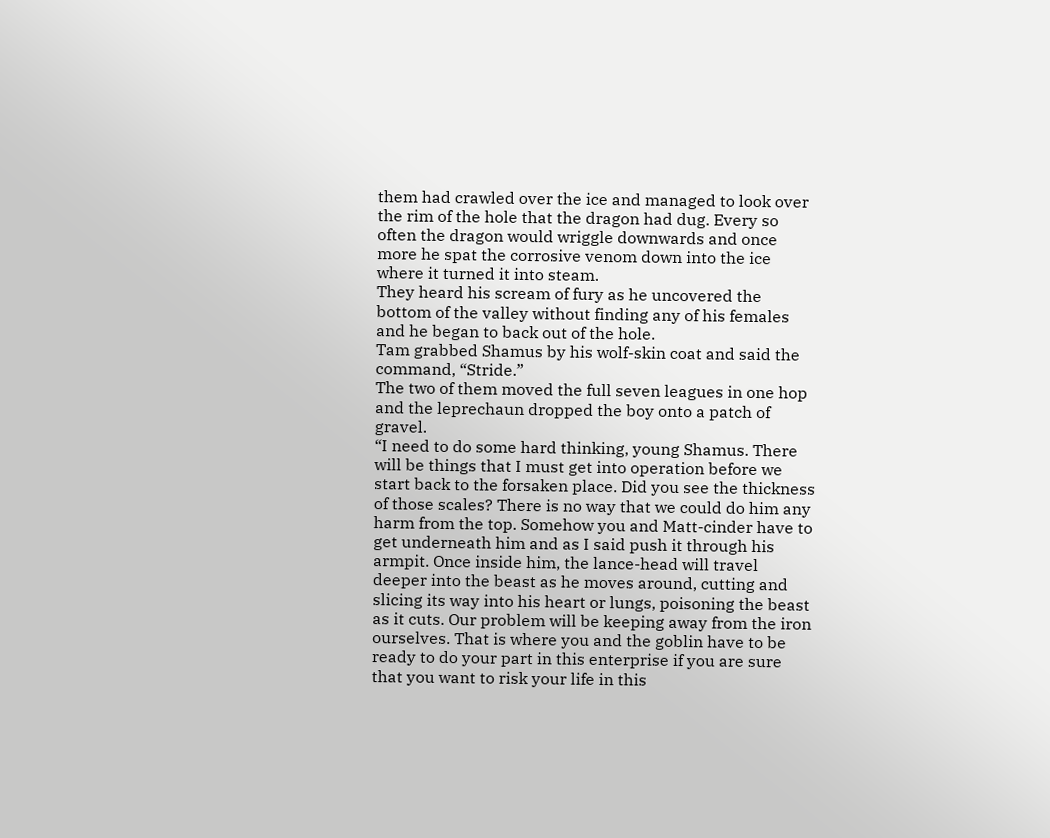them had crawled over the ice and managed to look over the rim of the hole that the dragon had dug. Every so often the dragon would wriggle downwards and once more he spat the corrosive venom down into the ice where it turned it into steam.
They heard his scream of fury as he uncovered the bottom of the valley without finding any of his females and he began to back out of the hole.
Tam grabbed Shamus by his wolf-skin coat and said the command, “Stride.”
The two of them moved the full seven leagues in one hop and the leprechaun dropped the boy onto a patch of gravel.
“I need to do some hard thinking, young Shamus. There will be things that I must get into operation before we start back to the forsaken place. Did you see the thickness of those scales? There is no way that we could do him any harm from the top. Somehow you and Matt-cinder have to get underneath him and as I said push it through his armpit. Once inside him, the lance-head will travel deeper into the beast as he moves around, cutting and slicing its way into his heart or lungs, poisoning the beast as it cuts. Our problem will be keeping away from the iron ourselves. That is where you and the goblin have to be ready to do your part in this enterprise if you are sure that you want to risk your life in this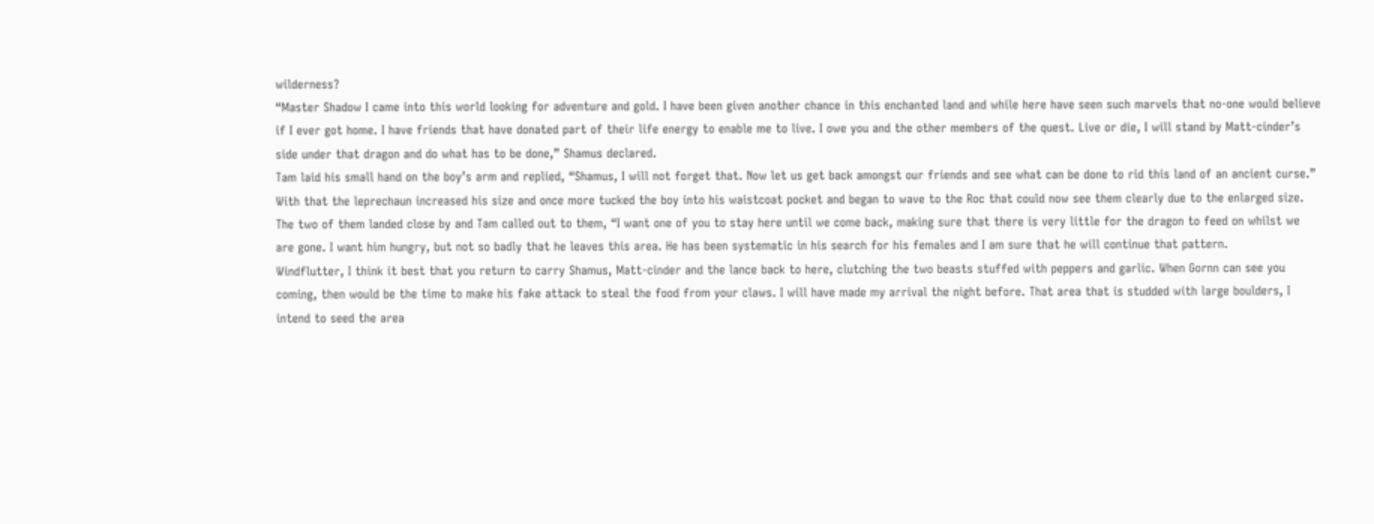wilderness?
“Master Shadow I came into this world looking for adventure and gold. I have been given another chance in this enchanted land and while here have seen such marvels that no-one would believe if I ever got home. I have friends that have donated part of their life energy to enable me to live. I owe you and the other members of the quest. Live or die, I will stand by Matt-cinder’s side under that dragon and do what has to be done,” Shamus declared.
Tam laid his small hand on the boy’s arm and replied, “Shamus, I will not forget that. Now let us get back amongst our friends and see what can be done to rid this land of an ancient curse.”
With that the leprechaun increased his size and once more tucked the boy into his waistcoat pocket and began to wave to the Roc that could now see them clearly due to the enlarged size.
The two of them landed close by and Tam called out to them, “I want one of you to stay here until we come back, making sure that there is very little for the dragon to feed on whilst we are gone. I want him hungry, but not so badly that he leaves this area. He has been systematic in his search for his females and I am sure that he will continue that pattern.
Windflutter, I think it best that you return to carry Shamus, Matt-cinder and the lance back to here, clutching the two beasts stuffed with peppers and garlic. When Gornn can see you coming, then would be the time to make his fake attack to steal the food from your claws. I will have made my arrival the night before. That area that is studded with large boulders, I intend to seed the area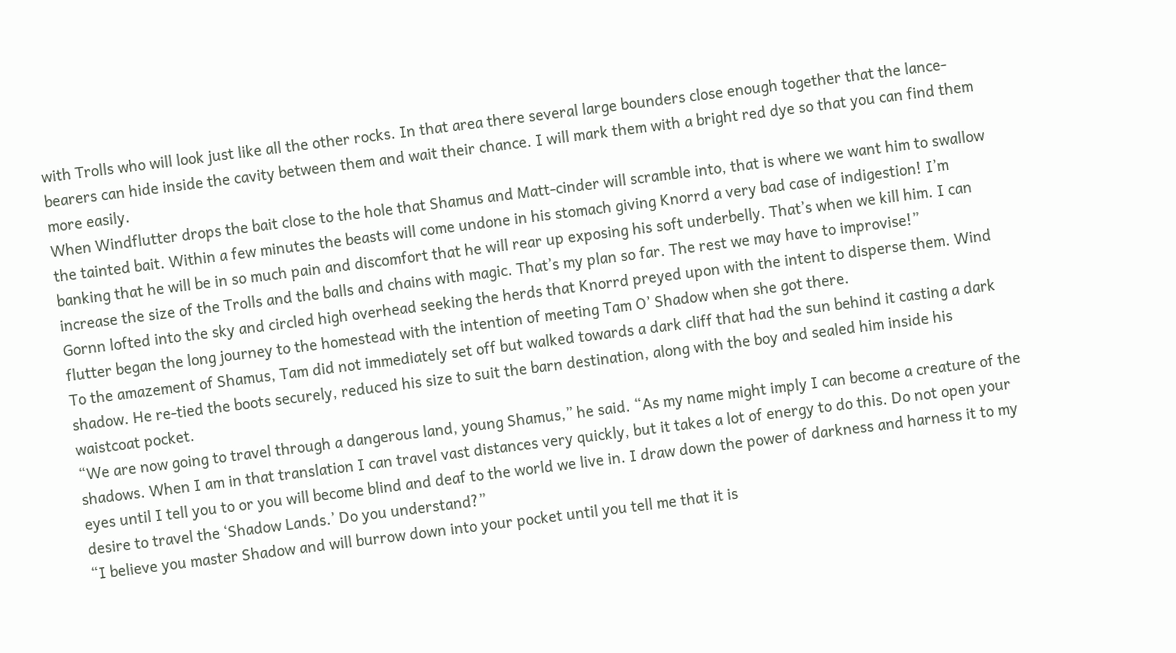with Trolls who will look just like all the other rocks. In that area there several large bounders close enough together that the lance-bearers can hide inside the cavity between them and wait their chance. I will mark them with a bright red dye so that you can find them more easily.
When Windflutter drops the bait close to the hole that Shamus and Matt-cinder will scramble into, that is where we want him to swallow the tainted bait. Within a few minutes the beasts will come undone in his stomach giving Knorrd a very bad case of indigestion! I’m banking that he will be in so much pain and discomfort that he will rear up exposing his soft underbelly. That’s when we kill him. I can increase the size of the Trolls and the balls and chains with magic. That’s my plan so far. The rest we may have to improvise!”
Gornn lofted into the sky and circled high overhead seeking the herds that Knorrd preyed upon with the intent to disperse them. Wind flutter began the long journey to the homestead with the intention of meeting Tam O’ Shadow when she got there.
To the amazement of Shamus, Tam did not immediately set off but walked towards a dark cliff that had the sun behind it casting a dark shadow. He re-tied the boots securely, reduced his size to suit the barn destination, along with the boy and sealed him inside his waistcoat pocket.
“We are now going to travel through a dangerous land, young Shamus,” he said. “As my name might imply I can become a creature of the shadows. When I am in that translation I can travel vast distances very quickly, but it takes a lot of energy to do this. Do not open your eyes until I tell you to or you will become blind and deaf to the world we live in. I draw down the power of darkness and harness it to my desire to travel the ‘Shadow Lands.’ Do you understand?”
“I believe you master Shadow and will burrow down into your pocket until you tell me that it is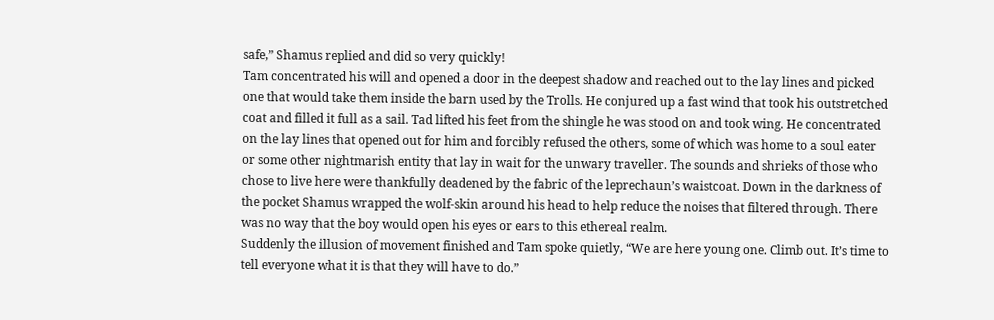safe,” Shamus replied and did so very quickly!
Tam concentrated his will and opened a door in the deepest shadow and reached out to the lay lines and picked one that would take them inside the barn used by the Trolls. He conjured up a fast wind that took his outstretched coat and filled it full as a sail. Tad lifted his feet from the shingle he was stood on and took wing. He concentrated on the lay lines that opened out for him and forcibly refused the others, some of which was home to a soul eater or some other nightmarish entity that lay in wait for the unwary traveller. The sounds and shrieks of those who chose to live here were thankfully deadened by the fabric of the leprechaun’s waistcoat. Down in the darkness of the pocket Shamus wrapped the wolf-skin around his head to help reduce the noises that filtered through. There was no way that the boy would open his eyes or ears to this ethereal realm.
Suddenly the illusion of movement finished and Tam spoke quietly, “We are here young one. Climb out. It’s time to tell everyone what it is that they will have to do.”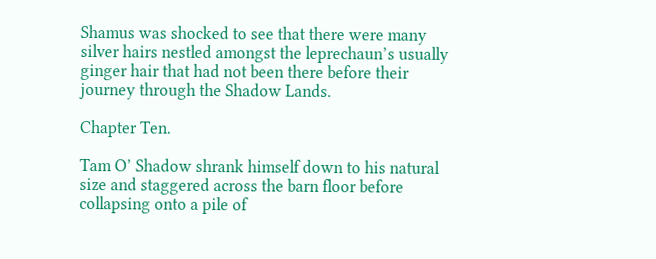Shamus was shocked to see that there were many silver hairs nestled amongst the leprechaun’s usually ginger hair that had not been there before their journey through the Shadow Lands.

Chapter Ten.

Tam O’ Shadow shrank himself down to his natural size and staggered across the barn floor before collapsing onto a pile of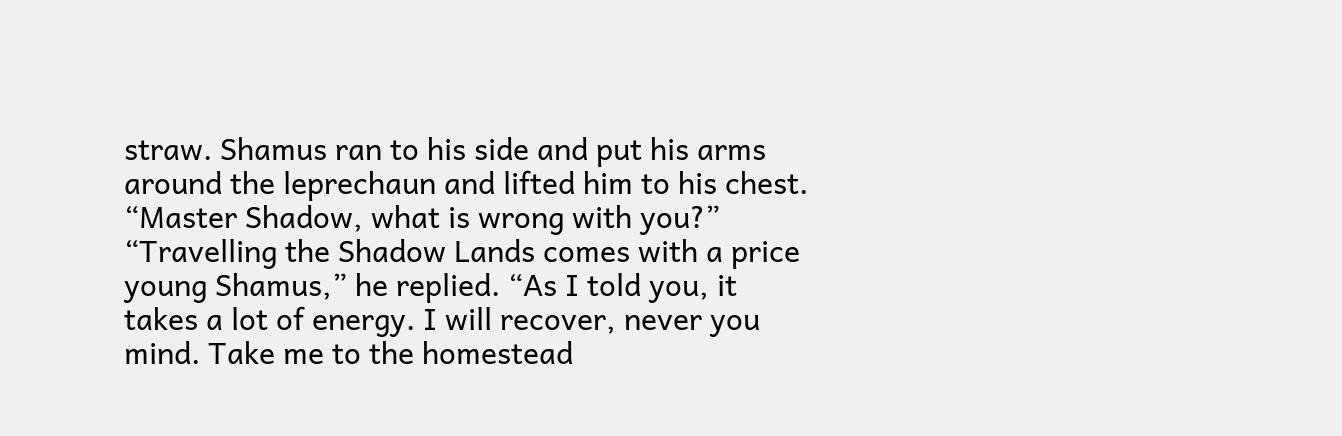straw. Shamus ran to his side and put his arms around the leprechaun and lifted him to his chest.
“Master Shadow, what is wrong with you?”
“Travelling the Shadow Lands comes with a price young Shamus,” he replied. “As I told you, it takes a lot of energy. I will recover, never you mind. Take me to the homestead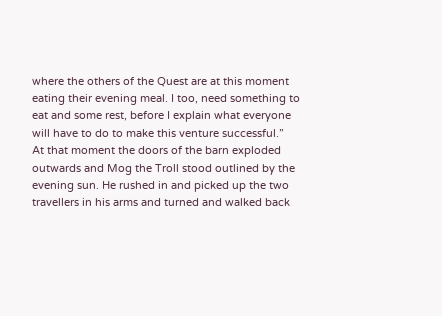where the others of the Quest are at this moment eating their evening meal. I too, need something to eat and some rest, before I explain what everyone will have to do to make this venture successful.”
At that moment the doors of the barn exploded outwards and Mog the Troll stood outlined by the evening sun. He rushed in and picked up the two travellers in his arms and turned and walked back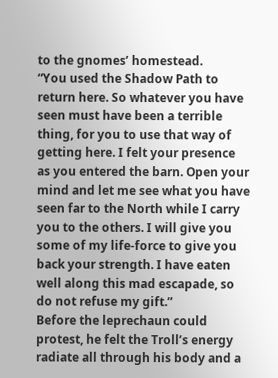to the gnomes’ homestead.
“You used the Shadow Path to return here. So whatever you have seen must have been a terrible thing, for you to use that way of getting here. I felt your presence as you entered the barn. Open your mind and let me see what you have seen far to the North while I carry you to the others. I will give you some of my life-force to give you back your strength. I have eaten well along this mad escapade, so do not refuse my gift.”
Before the leprechaun could protest, he felt the Troll’s energy radiate all through his body and a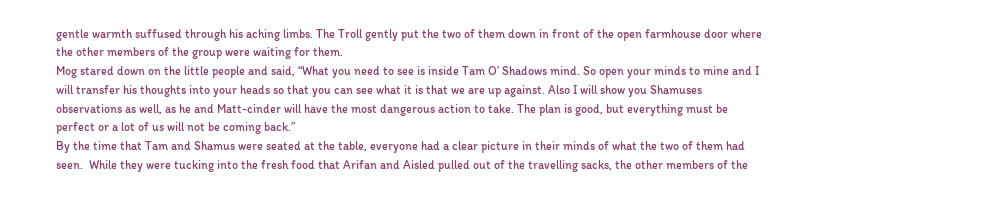gentle warmth suffused through his aching limbs. The Troll gently put the two of them down in front of the open farmhouse door where the other members of the group were waiting for them.
Mog stared down on the little people and said, “What you need to see is inside Tam O’ Shadows mind. So open your minds to mine and I will transfer his thoughts into your heads so that you can see what it is that we are up against. Also I will show you Shamuses observations as well, as he and Matt-cinder will have the most dangerous action to take. The plan is good, but everything must be perfect or a lot of us will not be coming back.”
By the time that Tam and Shamus were seated at the table, everyone had a clear picture in their minds of what the two of them had seen.  While they were tucking into the fresh food that Arifan and Aisled pulled out of the travelling sacks, the other members of the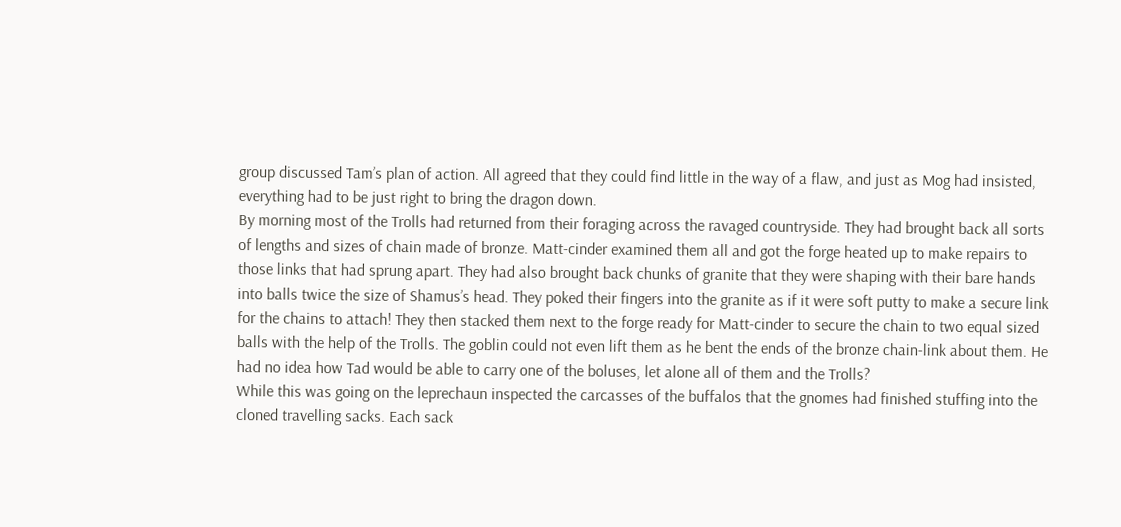group discussed Tam’s plan of action. All agreed that they could find little in the way of a flaw, and just as Mog had insisted, everything had to be just right to bring the dragon down.
By morning most of the Trolls had returned from their foraging across the ravaged countryside. They had brought back all sorts of lengths and sizes of chain made of bronze. Matt-cinder examined them all and got the forge heated up to make repairs to those links that had sprung apart. They had also brought back chunks of granite that they were shaping with their bare hands into balls twice the size of Shamus’s head. They poked their fingers into the granite as if it were soft putty to make a secure link for the chains to attach! They then stacked them next to the forge ready for Matt-cinder to secure the chain to two equal sized balls with the help of the Trolls. The goblin could not even lift them as he bent the ends of the bronze chain-link about them. He had no idea how Tad would be able to carry one of the boluses, let alone all of them and the Trolls?
While this was going on the leprechaun inspected the carcasses of the buffalos that the gnomes had finished stuffing into the cloned travelling sacks. Each sack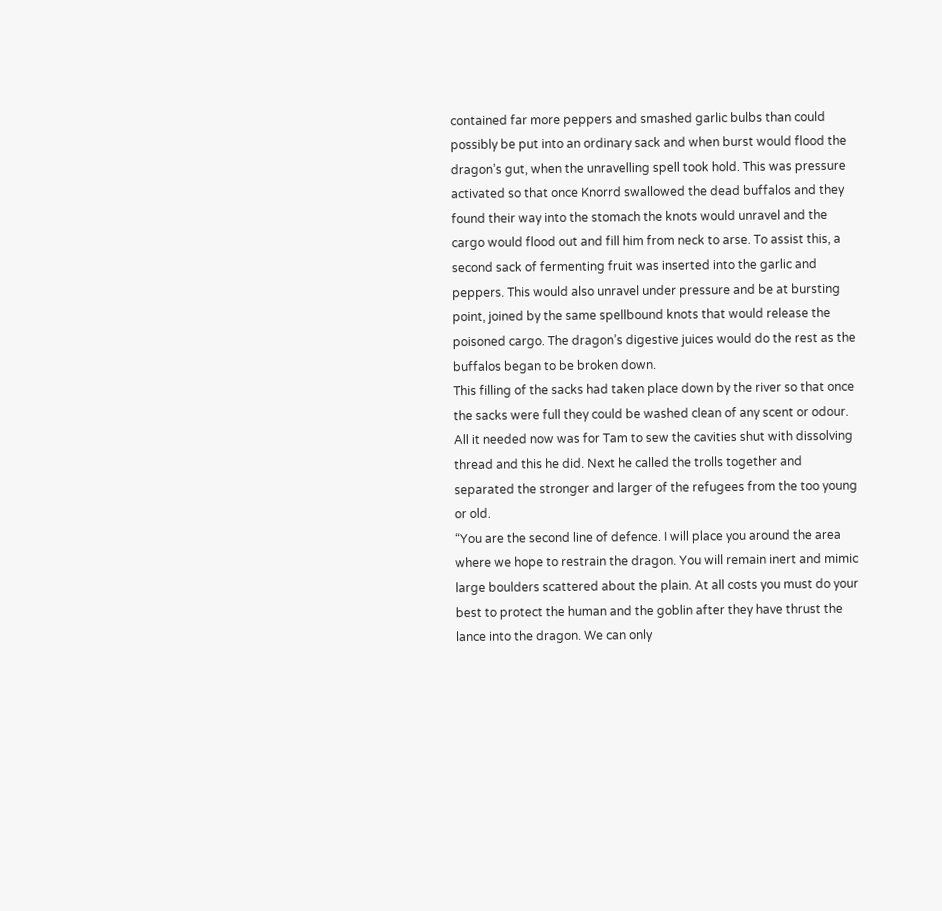contained far more peppers and smashed garlic bulbs than could possibly be put into an ordinary sack and when burst would flood the dragon’s gut, when the unravelling spell took hold. This was pressure activated so that once Knorrd swallowed the dead buffalos and they found their way into the stomach the knots would unravel and the cargo would flood out and fill him from neck to arse. To assist this, a second sack of fermenting fruit was inserted into the garlic and peppers. This would also unravel under pressure and be at bursting point, joined by the same spellbound knots that would release the poisoned cargo. The dragon’s digestive juices would do the rest as the buffalos began to be broken down.
This filling of the sacks had taken place down by the river so that once the sacks were full they could be washed clean of any scent or odour. All it needed now was for Tam to sew the cavities shut with dissolving thread and this he did. Next he called the trolls together and separated the stronger and larger of the refugees from the too young or old.
“You are the second line of defence. I will place you around the area where we hope to restrain the dragon. You will remain inert and mimic large boulders scattered about the plain. At all costs you must do your best to protect the human and the goblin after they have thrust the lance into the dragon. We can only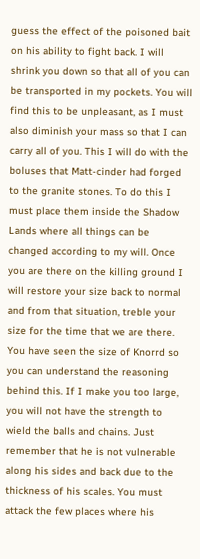guess the effect of the poisoned bait on his ability to fight back. I will shrink you down so that all of you can be transported in my pockets. You will find this to be unpleasant, as I must also diminish your mass so that I can carry all of you. This I will do with the boluses that Matt-cinder had forged to the granite stones. To do this I must place them inside the Shadow Lands where all things can be changed according to my will. Once you are there on the killing ground I will restore your size back to normal and from that situation, treble your size for the time that we are there. You have seen the size of Knorrd so you can understand the reasoning behind this. If I make you too large, you will not have the strength to wield the balls and chains. Just remember that he is not vulnerable along his sides and back due to the thickness of his scales. You must attack the few places where his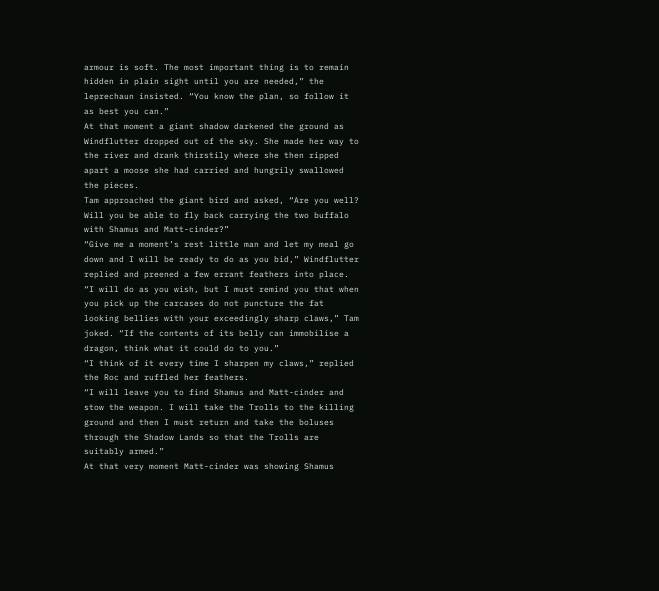armour is soft. The most important thing is to remain hidden in plain sight until you are needed,” the leprechaun insisted. “You know the plan, so follow it as best you can.”
At that moment a giant shadow darkened the ground as Windflutter dropped out of the sky. She made her way to the river and drank thirstily where she then ripped apart a moose she had carried and hungrily swallowed the pieces.
Tam approached the giant bird and asked, “Are you well? Will you be able to fly back carrying the two buffalo with Shamus and Matt-cinder?”
“Give me a moment’s rest little man and let my meal go down and I will be ready to do as you bid,” Windflutter replied and preened a few errant feathers into place.
“I will do as you wish, but I must remind you that when you pick up the carcases do not puncture the fat looking bellies with your exceedingly sharp claws,” Tam joked. “If the contents of its belly can immobilise a dragon, think what it could do to you.”
“I think of it every time I sharpen my claws,” replied the Roc and ruffled her feathers.
“I will leave you to find Shamus and Matt-cinder and stow the weapon. I will take the Trolls to the killing ground and then I must return and take the boluses through the Shadow Lands so that the Trolls are suitably armed.”
At that very moment Matt-cinder was showing Shamus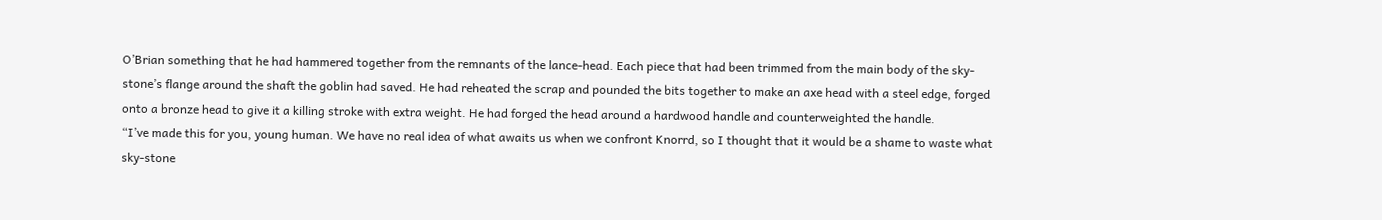O’Brian something that he had hammered together from the remnants of the lance-head. Each piece that had been trimmed from the main body of the sky-stone’s flange around the shaft the goblin had saved. He had reheated the scrap and pounded the bits together to make an axe head with a steel edge, forged onto a bronze head to give it a killing stroke with extra weight. He had forged the head around a hardwood handle and counterweighted the handle.
“I’ve made this for you, young human. We have no real idea of what awaits us when we confront Knorrd, so I thought that it would be a shame to waste what sky-stone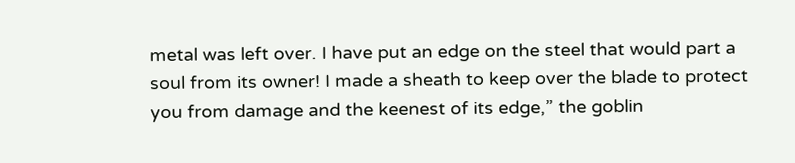metal was left over. I have put an edge on the steel that would part a soul from its owner! I made a sheath to keep over the blade to protect you from damage and the keenest of its edge,” the goblin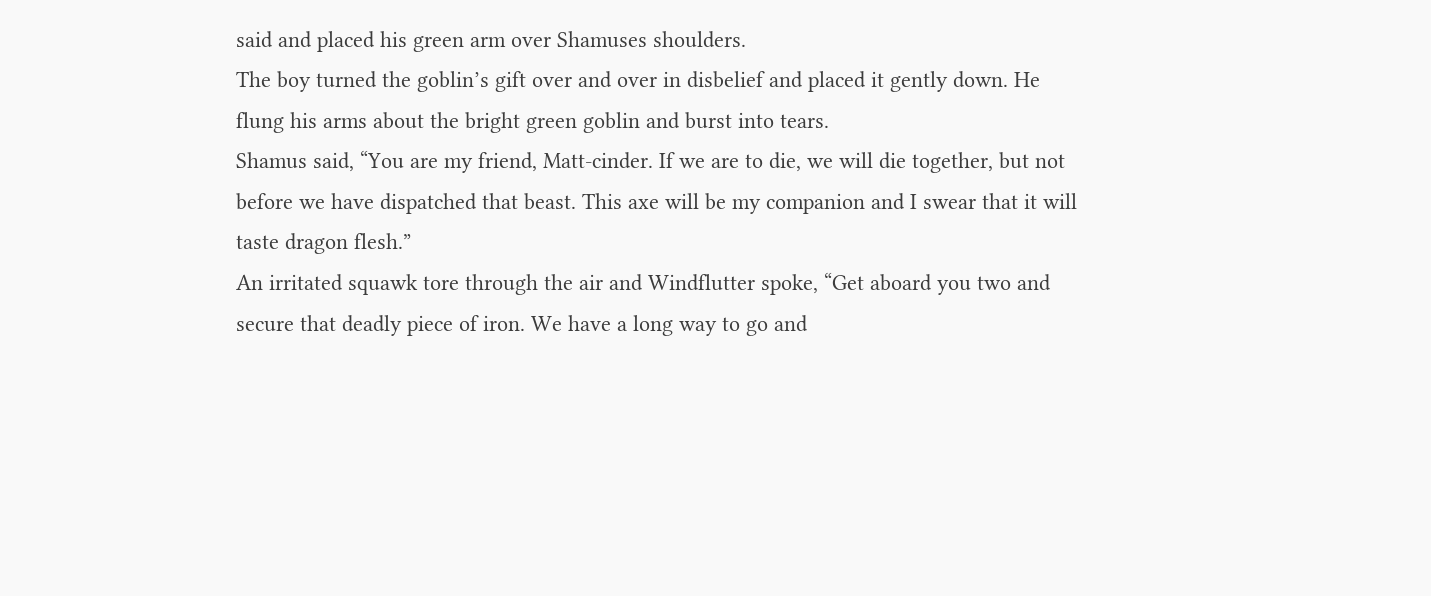said and placed his green arm over Shamuses shoulders.
The boy turned the goblin’s gift over and over in disbelief and placed it gently down. He flung his arms about the bright green goblin and burst into tears.
Shamus said, “You are my friend, Matt-cinder. If we are to die, we will die together, but not before we have dispatched that beast. This axe will be my companion and I swear that it will taste dragon flesh.”
An irritated squawk tore through the air and Windflutter spoke, “Get aboard you two and secure that deadly piece of iron. We have a long way to go and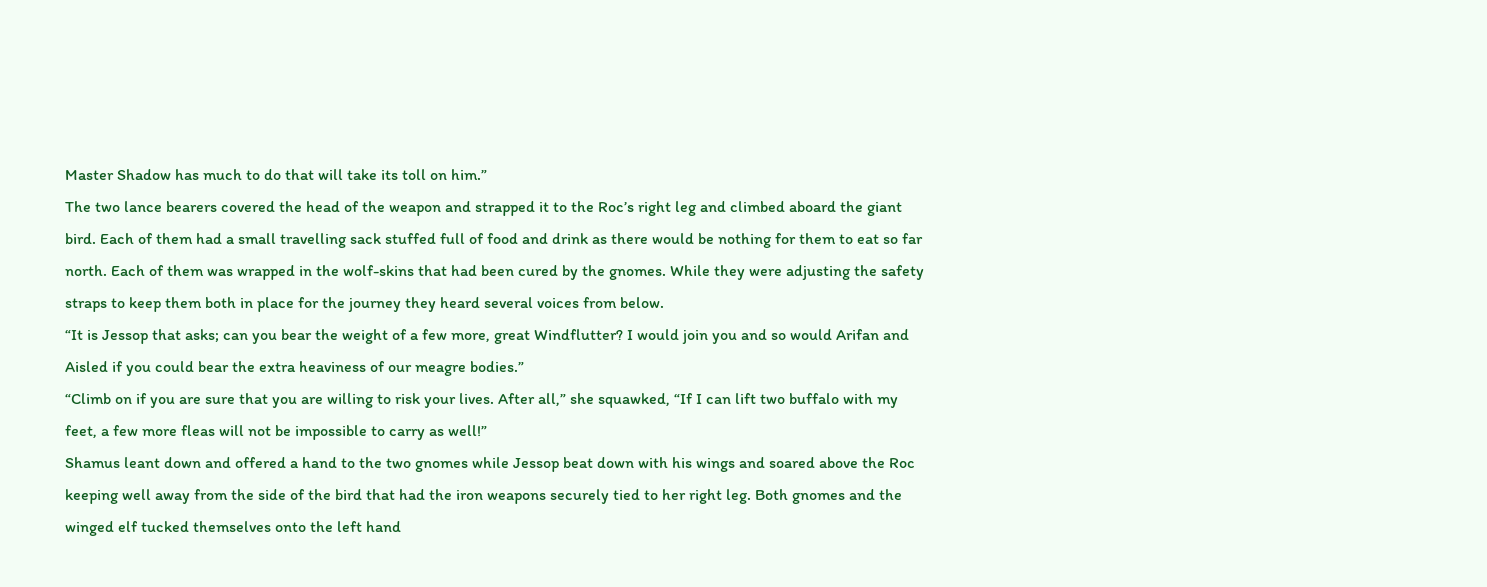Master Shadow has much to do that will take its toll on him.”
The two lance bearers covered the head of the weapon and strapped it to the Roc’s right leg and climbed aboard the giant bird. Each of them had a small travelling sack stuffed full of food and drink as there would be nothing for them to eat so far north. Each of them was wrapped in the wolf-skins that had been cured by the gnomes. While they were adjusting the safety straps to keep them both in place for the journey they heard several voices from below.
“It is Jessop that asks; can you bear the weight of a few more, great Windflutter? I would join you and so would Arifan and Aisled if you could bear the extra heaviness of our meagre bodies.”
“Climb on if you are sure that you are willing to risk your lives. After all,” she squawked, “If I can lift two buffalo with my feet, a few more fleas will not be impossible to carry as well!”
Shamus leant down and offered a hand to the two gnomes while Jessop beat down with his wings and soared above the Roc keeping well away from the side of the bird that had the iron weapons securely tied to her right leg. Both gnomes and the winged elf tucked themselves onto the left hand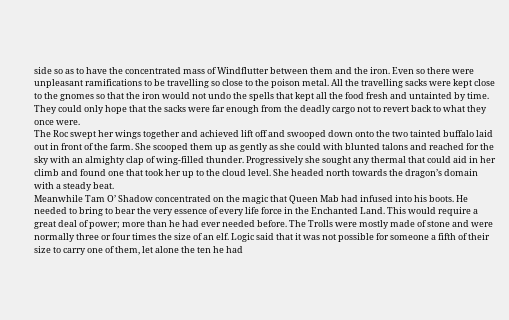side so as to have the concentrated mass of Windflutter between them and the iron. Even so there were unpleasant ramifications to be travelling so close to the poison metal. All the travelling sacks were kept close to the gnomes so that the iron would not undo the spells that kept all the food fresh and untainted by time. They could only hope that the sacks were far enough from the deadly cargo not to revert back to what they once were.
The Roc swept her wings together and achieved lift off and swooped down onto the two tainted buffalo laid out in front of the farm. She scooped them up as gently as she could with blunted talons and reached for the sky with an almighty clap of wing-filled thunder. Progressively she sought any thermal that could aid in her climb and found one that took her up to the cloud level. She headed north towards the dragon’s domain with a steady beat.
Meanwhile Tam O’ Shadow concentrated on the magic that Queen Mab had infused into his boots. He needed to bring to bear the very essence of every life force in the Enchanted Land. This would require a great deal of power; more than he had ever needed before. The Trolls were mostly made of stone and were normally three or four times the size of an elf. Logic said that it was not possible for someone a fifth of their size to carry one of them, let alone the ten he had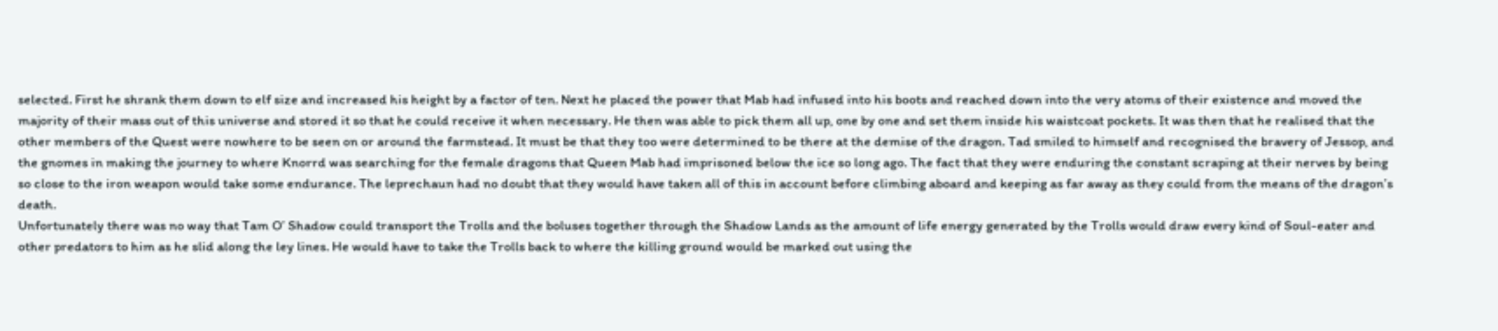selected. First he shrank them down to elf size and increased his height by a factor of ten. Next he placed the power that Mab had infused into his boots and reached down into the very atoms of their existence and moved the majority of their mass out of this universe and stored it so that he could receive it when necessary. He then was able to pick them all up, one by one and set them inside his waistcoat pockets. It was then that he realised that the other members of the Quest were nowhere to be seen on or around the farmstead. It must be that they too were determined to be there at the demise of the dragon. Tad smiled to himself and recognised the bravery of Jessop, and the gnomes in making the journey to where Knorrd was searching for the female dragons that Queen Mab had imprisoned below the ice so long ago. The fact that they were enduring the constant scraping at their nerves by being so close to the iron weapon would take some endurance. The leprechaun had no doubt that they would have taken all of this in account before climbing aboard and keeping as far away as they could from the means of the dragon’s death.
Unfortunately there was no way that Tam O’ Shadow could transport the Trolls and the boluses together through the Shadow Lands as the amount of life energy generated by the Trolls would draw every kind of Soul-eater and other predators to him as he slid along the ley lines. He would have to take the Trolls back to where the killing ground would be marked out using the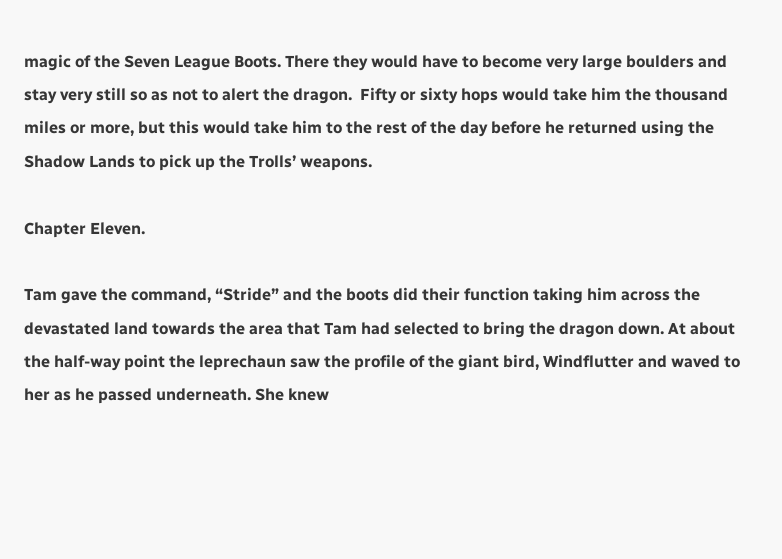magic of the Seven League Boots. There they would have to become very large boulders and stay very still so as not to alert the dragon.  Fifty or sixty hops would take him the thousand miles or more, but this would take him to the rest of the day before he returned using the Shadow Lands to pick up the Trolls’ weapons.

Chapter Eleven.

Tam gave the command, “Stride” and the boots did their function taking him across the devastated land towards the area that Tam had selected to bring the dragon down. At about the half-way point the leprechaun saw the profile of the giant bird, Windflutter and waved to her as he passed underneath. She knew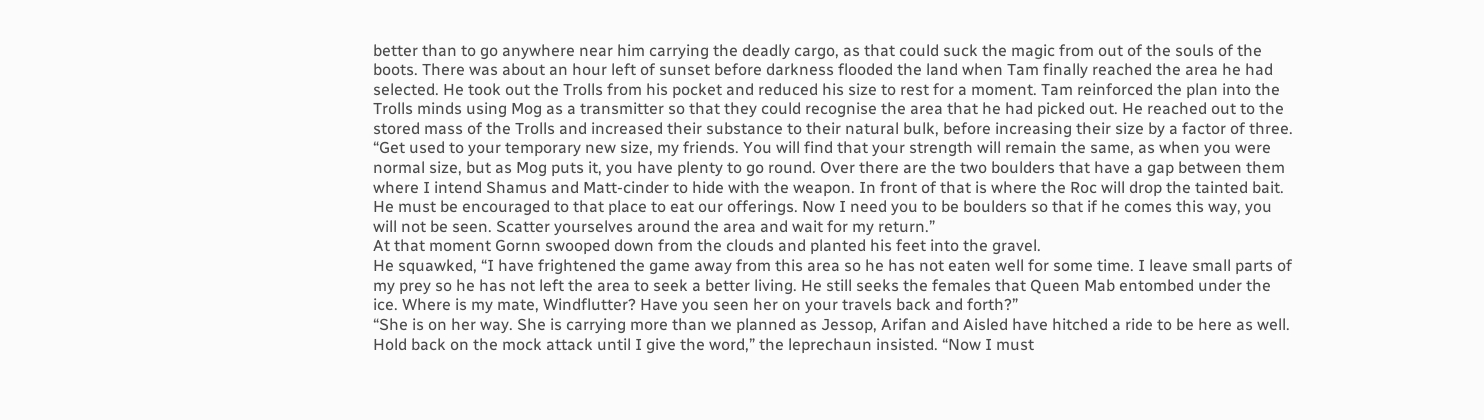better than to go anywhere near him carrying the deadly cargo, as that could suck the magic from out of the souls of the boots. There was about an hour left of sunset before darkness flooded the land when Tam finally reached the area he had selected. He took out the Trolls from his pocket and reduced his size to rest for a moment. Tam reinforced the plan into the Trolls minds using Mog as a transmitter so that they could recognise the area that he had picked out. He reached out to the stored mass of the Trolls and increased their substance to their natural bulk, before increasing their size by a factor of three.
“Get used to your temporary new size, my friends. You will find that your strength will remain the same, as when you were normal size, but as Mog puts it, you have plenty to go round. Over there are the two boulders that have a gap between them where I intend Shamus and Matt-cinder to hide with the weapon. In front of that is where the Roc will drop the tainted bait. He must be encouraged to that place to eat our offerings. Now I need you to be boulders so that if he comes this way, you will not be seen. Scatter yourselves around the area and wait for my return.”
At that moment Gornn swooped down from the clouds and planted his feet into the gravel.
He squawked, “I have frightened the game away from this area so he has not eaten well for some time. I leave small parts of my prey so he has not left the area to seek a better living. He still seeks the females that Queen Mab entombed under the ice. Where is my mate, Windflutter? Have you seen her on your travels back and forth?”
“She is on her way. She is carrying more than we planned as Jessop, Arifan and Aisled have hitched a ride to be here as well. Hold back on the mock attack until I give the word,” the leprechaun insisted. “Now I must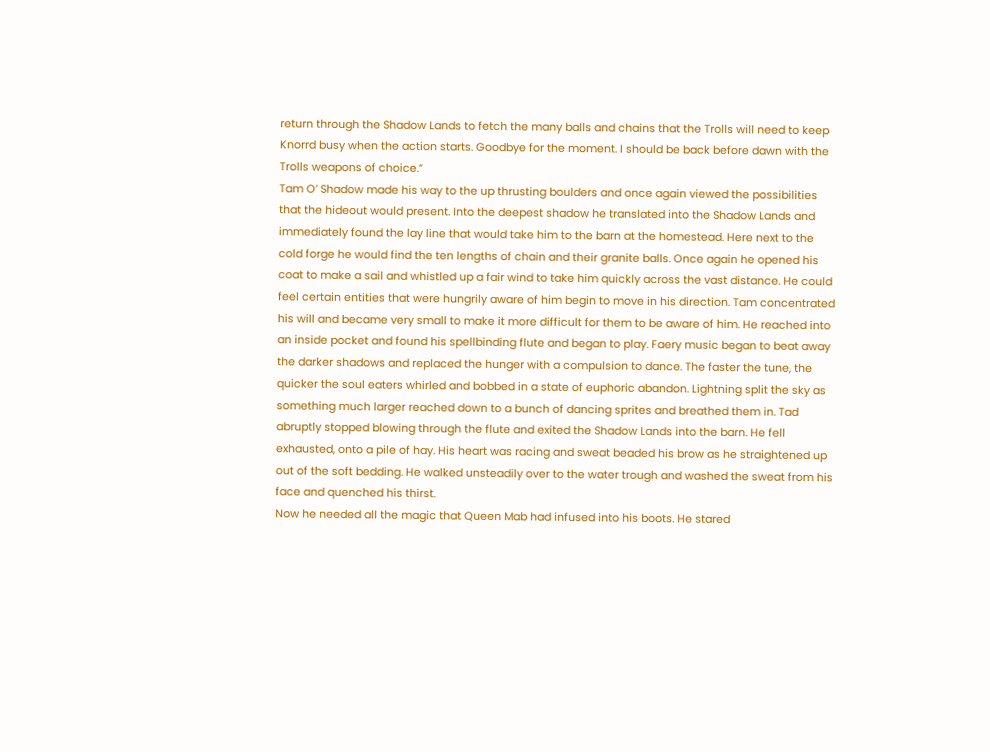return through the Shadow Lands to fetch the many balls and chains that the Trolls will need to keep Knorrd busy when the action starts. Goodbye for the moment. I should be back before dawn with the Trolls weapons of choice.”
Tam O’ Shadow made his way to the up thrusting boulders and once again viewed the possibilities that the hideout would present. Into the deepest shadow he translated into the Shadow Lands and immediately found the lay line that would take him to the barn at the homestead. Here next to the cold forge he would find the ten lengths of chain and their granite balls. Once again he opened his coat to make a sail and whistled up a fair wind to take him quickly across the vast distance. He could feel certain entities that were hungrily aware of him begin to move in his direction. Tam concentrated his will and became very small to make it more difficult for them to be aware of him. He reached into an inside pocket and found his spellbinding flute and began to play. Faery music began to beat away the darker shadows and replaced the hunger with a compulsion to dance. The faster the tune, the quicker the soul eaters whirled and bobbed in a state of euphoric abandon. Lightning split the sky as something much larger reached down to a bunch of dancing sprites and breathed them in. Tad abruptly stopped blowing through the flute and exited the Shadow Lands into the barn. He fell exhausted, onto a pile of hay. His heart was racing and sweat beaded his brow as he straightened up out of the soft bedding. He walked unsteadily over to the water trough and washed the sweat from his face and quenched his thirst.
Now he needed all the magic that Queen Mab had infused into his boots. He stared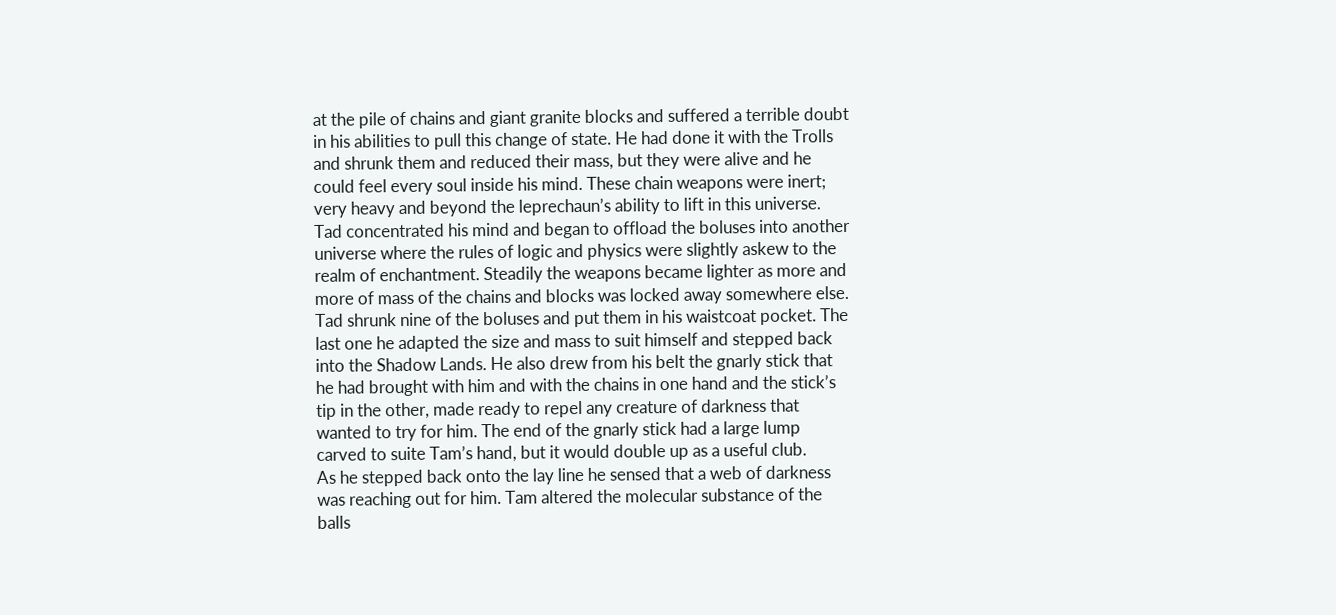at the pile of chains and giant granite blocks and suffered a terrible doubt in his abilities to pull this change of state. He had done it with the Trolls and shrunk them and reduced their mass, but they were alive and he could feel every soul inside his mind. These chain weapons were inert; very heavy and beyond the leprechaun’s ability to lift in this universe. Tad concentrated his mind and began to offload the boluses into another universe where the rules of logic and physics were slightly askew to the realm of enchantment. Steadily the weapons became lighter as more and more of mass of the chains and blocks was locked away somewhere else. Tad shrunk nine of the boluses and put them in his waistcoat pocket. The last one he adapted the size and mass to suit himself and stepped back into the Shadow Lands. He also drew from his belt the gnarly stick that he had brought with him and with the chains in one hand and the stick’s tip in the other, made ready to repel any creature of darkness that wanted to try for him. The end of the gnarly stick had a large lump carved to suite Tam’s hand, but it would double up as a useful club.
As he stepped back onto the lay line he sensed that a web of darkness was reaching out for him. Tam altered the molecular substance of the balls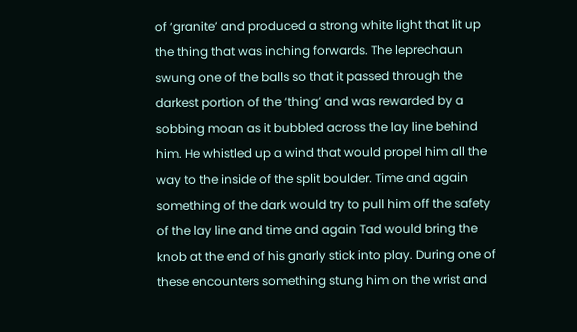of ‘granite’ and produced a strong white light that lit up the thing that was inching forwards. The leprechaun swung one of the balls so that it passed through the darkest portion of the ‘thing’ and was rewarded by a sobbing moan as it bubbled across the lay line behind him. He whistled up a wind that would propel him all the way to the inside of the split boulder. Time and again something of the dark would try to pull him off the safety of the lay line and time and again Tad would bring the knob at the end of his gnarly stick into play. During one of these encounters something stung him on the wrist and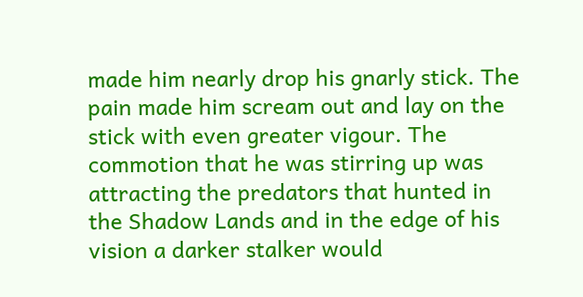made him nearly drop his gnarly stick. The pain made him scream out and lay on the stick with even greater vigour. The commotion that he was stirring up was attracting the predators that hunted in the Shadow Lands and in the edge of his vision a darker stalker would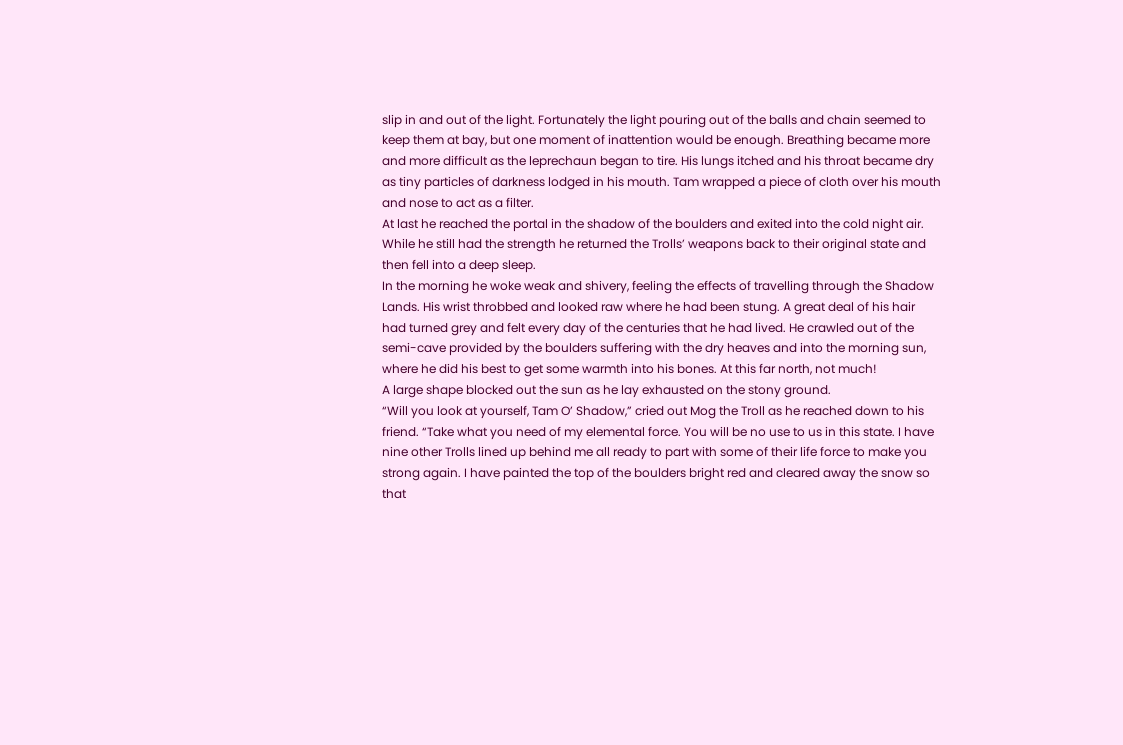slip in and out of the light. Fortunately the light pouring out of the balls and chain seemed to keep them at bay, but one moment of inattention would be enough. Breathing became more and more difficult as the leprechaun began to tire. His lungs itched and his throat became dry as tiny particles of darkness lodged in his mouth. Tam wrapped a piece of cloth over his mouth and nose to act as a filter.
At last he reached the portal in the shadow of the boulders and exited into the cold night air. While he still had the strength he returned the Trolls’ weapons back to their original state and then fell into a deep sleep.
In the morning he woke weak and shivery, feeling the effects of travelling through the Shadow Lands. His wrist throbbed and looked raw where he had been stung. A great deal of his hair had turned grey and felt every day of the centuries that he had lived. He crawled out of the semi-cave provided by the boulders suffering with the dry heaves and into the morning sun, where he did his best to get some warmth into his bones. At this far north, not much!
A large shape blocked out the sun as he lay exhausted on the stony ground.
“Will you look at yourself, Tam O’ Shadow,” cried out Mog the Troll as he reached down to his friend. “Take what you need of my elemental force. You will be no use to us in this state. I have nine other Trolls lined up behind me all ready to part with some of their life force to make you strong again. I have painted the top of the boulders bright red and cleared away the snow so that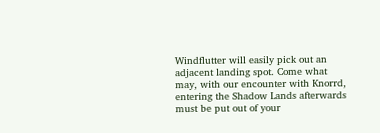Windflutter will easily pick out an adjacent landing spot. Come what may, with our encounter with Knorrd, entering the Shadow Lands afterwards must be put out of your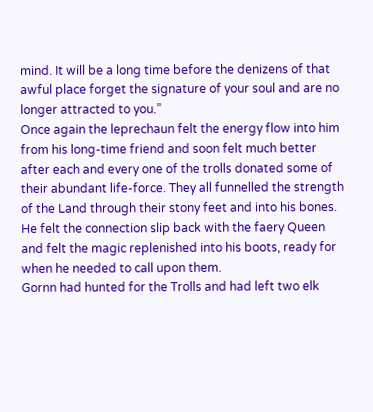mind. It will be a long time before the denizens of that awful place forget the signature of your soul and are no longer attracted to you.”
Once again the leprechaun felt the energy flow into him from his long-time friend and soon felt much better after each and every one of the trolls donated some of their abundant life-force. They all funnelled the strength of the Land through their stony feet and into his bones. He felt the connection slip back with the faery Queen and felt the magic replenished into his boots, ready for when he needed to call upon them.
Gornn had hunted for the Trolls and had left two elk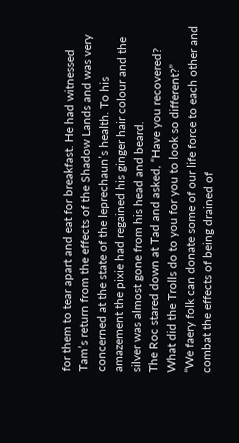for them to tear apart and eat for breakfast. He had witnessed Tam’s return from the effects of the Shadow Lands and was very concerned at the state of the leprechaun’s health. To his amazement the pixie had regained his ginger hair colour and the silver was almost gone from his head and beard.
The Roc stared down at Tad and asked, “Have you recovered? What did the Trolls do to you for you to look so different?”
“We faery folk can donate some of our life force to each other and combat the effects of being drained of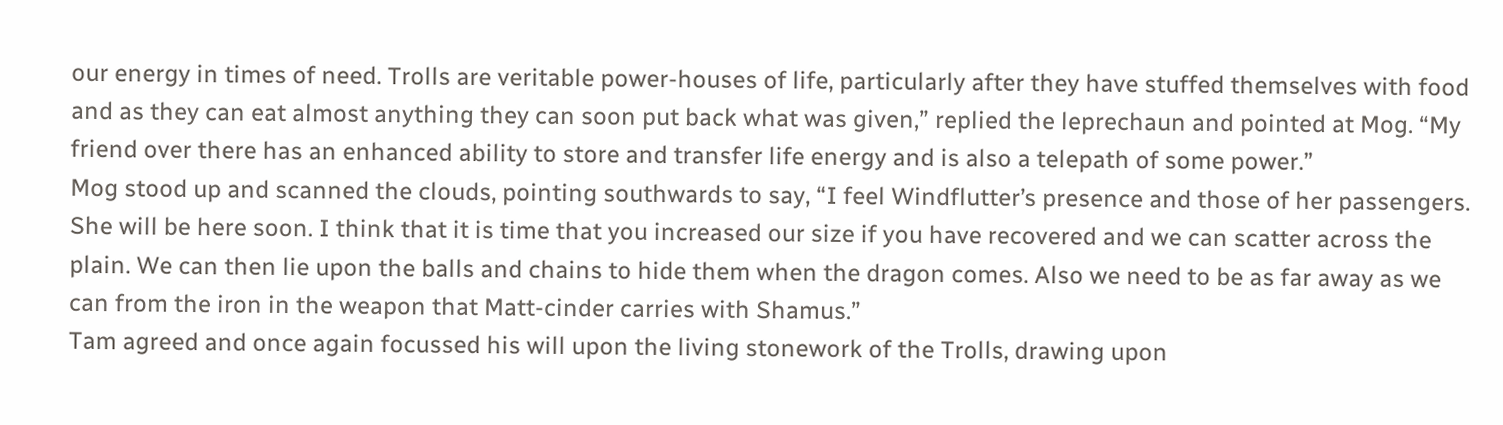our energy in times of need. Trolls are veritable power-houses of life, particularly after they have stuffed themselves with food and as they can eat almost anything they can soon put back what was given,” replied the leprechaun and pointed at Mog. “My friend over there has an enhanced ability to store and transfer life energy and is also a telepath of some power.”
Mog stood up and scanned the clouds, pointing southwards to say, “I feel Windflutter’s presence and those of her passengers. She will be here soon. I think that it is time that you increased our size if you have recovered and we can scatter across the plain. We can then lie upon the balls and chains to hide them when the dragon comes. Also we need to be as far away as we can from the iron in the weapon that Matt-cinder carries with Shamus.”
Tam agreed and once again focussed his will upon the living stonework of the Trolls, drawing upon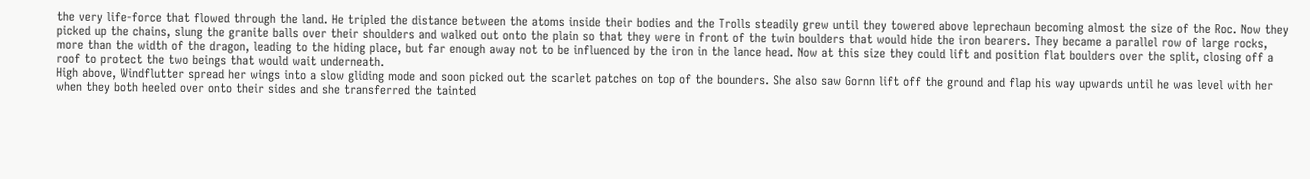the very life-force that flowed through the land. He tripled the distance between the atoms inside their bodies and the Trolls steadily grew until they towered above leprechaun becoming almost the size of the Roc. Now they picked up the chains, slung the granite balls over their shoulders and walked out onto the plain so that they were in front of the twin boulders that would hide the iron bearers. They became a parallel row of large rocks, more than the width of the dragon, leading to the hiding place, but far enough away not to be influenced by the iron in the lance head. Now at this size they could lift and position flat boulders over the split, closing off a roof to protect the two beings that would wait underneath.
High above, Windflutter spread her wings into a slow gliding mode and soon picked out the scarlet patches on top of the bounders. She also saw Gornn lift off the ground and flap his way upwards until he was level with her when they both heeled over onto their sides and she transferred the tainted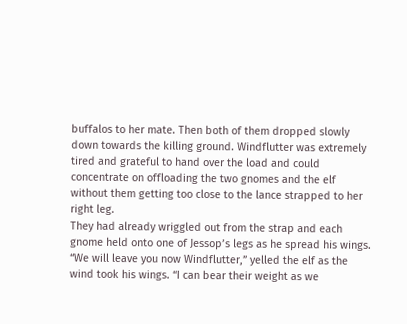buffalos to her mate. Then both of them dropped slowly down towards the killing ground. Windflutter was extremely tired and grateful to hand over the load and could concentrate on offloading the two gnomes and the elf without them getting too close to the lance strapped to her right leg.
They had already wriggled out from the strap and each gnome held onto one of Jessop’s legs as he spread his wings.
“We will leave you now Windflutter,” yelled the elf as the wind took his wings. “I can bear their weight as we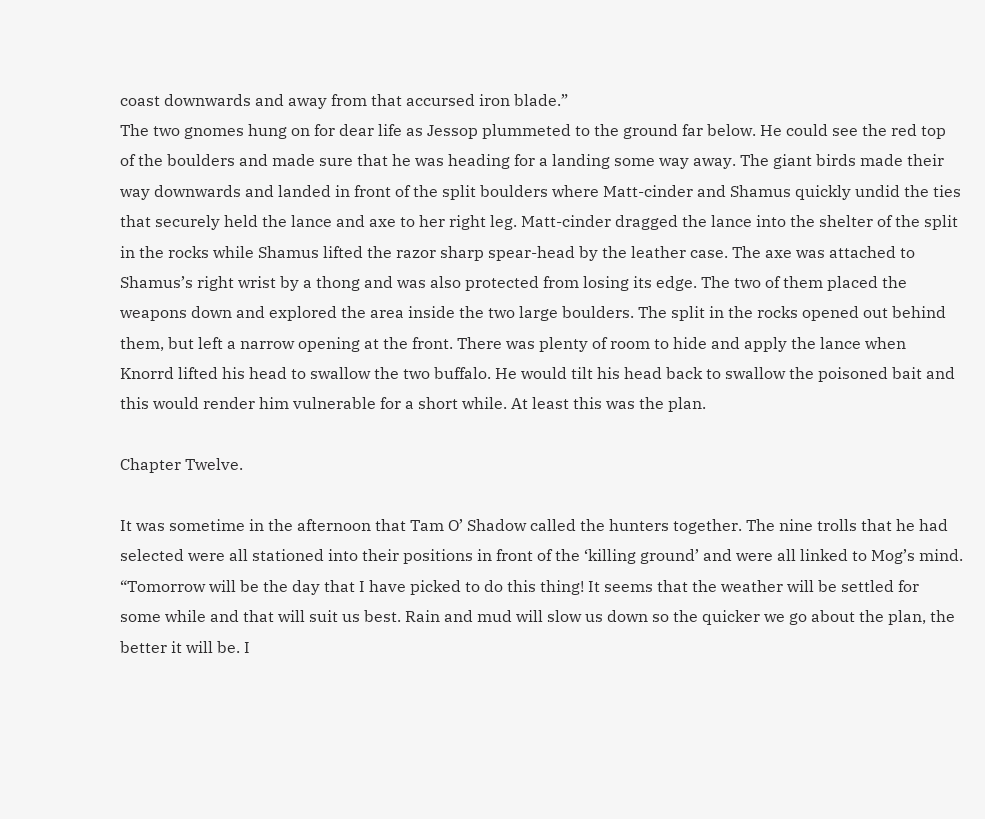coast downwards and away from that accursed iron blade.”
The two gnomes hung on for dear life as Jessop plummeted to the ground far below. He could see the red top of the boulders and made sure that he was heading for a landing some way away. The giant birds made their way downwards and landed in front of the split boulders where Matt-cinder and Shamus quickly undid the ties that securely held the lance and axe to her right leg. Matt-cinder dragged the lance into the shelter of the split in the rocks while Shamus lifted the razor sharp spear-head by the leather case. The axe was attached to Shamus’s right wrist by a thong and was also protected from losing its edge. The two of them placed the weapons down and explored the area inside the two large boulders. The split in the rocks opened out behind them, but left a narrow opening at the front. There was plenty of room to hide and apply the lance when Knorrd lifted his head to swallow the two buffalo. He would tilt his head back to swallow the poisoned bait and this would render him vulnerable for a short while. At least this was the plan.

Chapter Twelve.

It was sometime in the afternoon that Tam O’ Shadow called the hunters together. The nine trolls that he had selected were all stationed into their positions in front of the ‘killing ground’ and were all linked to Mog’s mind.
“Tomorrow will be the day that I have picked to do this thing! It seems that the weather will be settled for some while and that will suit us best. Rain and mud will slow us down so the quicker we go about the plan, the better it will be. I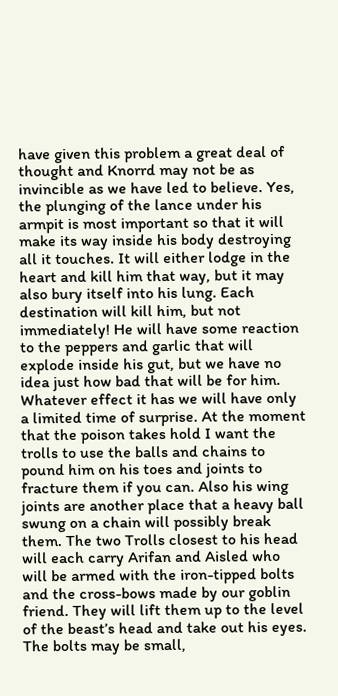have given this problem a great deal of thought and Knorrd may not be as invincible as we have led to believe. Yes, the plunging of the lance under his armpit is most important so that it will make its way inside his body destroying all it touches. It will either lodge in the heart and kill him that way, but it may also bury itself into his lung. Each destination will kill him, but not immediately! He will have some reaction to the peppers and garlic that will explode inside his gut, but we have no idea just how bad that will be for him. Whatever effect it has we will have only a limited time of surprise. At the moment that the poison takes hold I want the trolls to use the balls and chains to pound him on his toes and joints to fracture them if you can. Also his wing joints are another place that a heavy ball swung on a chain will possibly break them. The two Trolls closest to his head will each carry Arifan and Aisled who will be armed with the iron-tipped bolts and the cross-bows made by our goblin friend. They will lift them up to the level of the beast’s head and take out his eyes. The bolts may be small,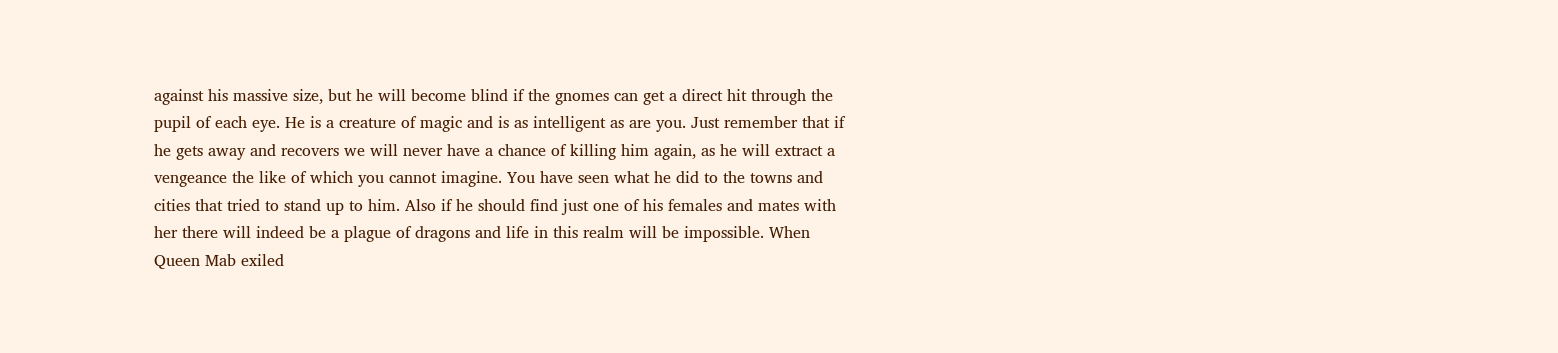against his massive size, but he will become blind if the gnomes can get a direct hit through the pupil of each eye. He is a creature of magic and is as intelligent as are you. Just remember that if he gets away and recovers we will never have a chance of killing him again, as he will extract a vengeance the like of which you cannot imagine. You have seen what he did to the towns and cities that tried to stand up to him. Also if he should find just one of his females and mates with her there will indeed be a plague of dragons and life in this realm will be impossible. When Queen Mab exiled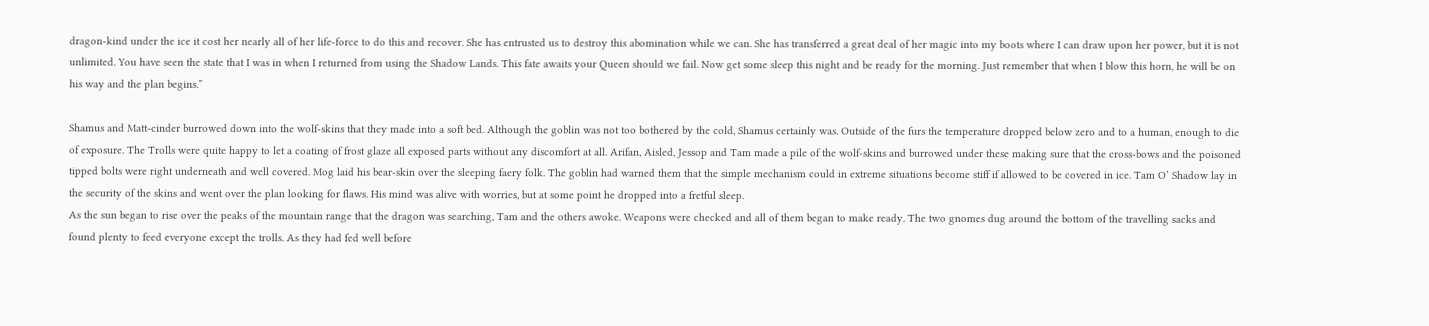dragon-kind under the ice it cost her nearly all of her life-force to do this and recover. She has entrusted us to destroy this abomination while we can. She has transferred a great deal of her magic into my boots where I can draw upon her power, but it is not unlimited. You have seen the state that I was in when I returned from using the Shadow Lands. This fate awaits your Queen should we fail. Now get some sleep this night and be ready for the morning. Just remember that when I blow this horn, he will be on his way and the plan begins.”

Shamus and Matt-cinder burrowed down into the wolf-skins that they made into a soft bed. Although the goblin was not too bothered by the cold, Shamus certainly was. Outside of the furs the temperature dropped below zero and to a human, enough to die of exposure. The Trolls were quite happy to let a coating of frost glaze all exposed parts without any discomfort at all. Arifan, Aisled, Jessop and Tam made a pile of the wolf-skins and burrowed under these making sure that the cross-bows and the poisoned tipped bolts were right underneath and well covered. Mog laid his bear-skin over the sleeping faery folk. The goblin had warned them that the simple mechanism could in extreme situations become stiff if allowed to be covered in ice. Tam O’ Shadow lay in the security of the skins and went over the plan looking for flaws. His mind was alive with worries, but at some point he dropped into a fretful sleep.
As the sun began to rise over the peaks of the mountain range that the dragon was searching, Tam and the others awoke. Weapons were checked and all of them began to make ready. The two gnomes dug around the bottom of the travelling sacks and found plenty to feed everyone except the trolls. As they had fed well before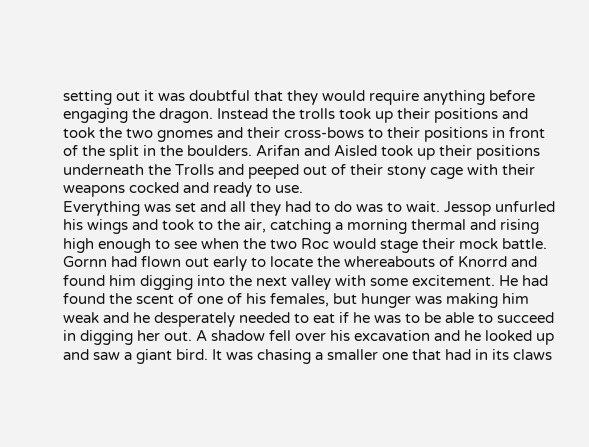setting out it was doubtful that they would require anything before engaging the dragon. Instead the trolls took up their positions and took the two gnomes and their cross-bows to their positions in front of the split in the boulders. Arifan and Aisled took up their positions underneath the Trolls and peeped out of their stony cage with their weapons cocked and ready to use.
Everything was set and all they had to do was to wait. Jessop unfurled his wings and took to the air, catching a morning thermal and rising high enough to see when the two Roc would stage their mock battle.
Gornn had flown out early to locate the whereabouts of Knorrd and found him digging into the next valley with some excitement. He had found the scent of one of his females, but hunger was making him weak and he desperately needed to eat if he was to be able to succeed in digging her out. A shadow fell over his excavation and he looked up and saw a giant bird. It was chasing a smaller one that had in its claws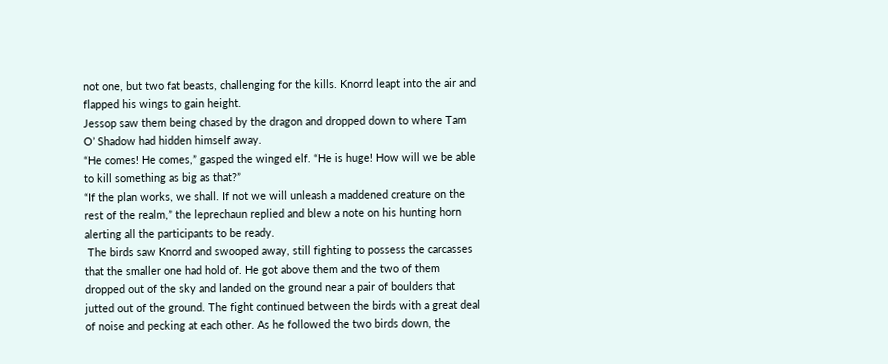not one, but two fat beasts, challenging for the kills. Knorrd leapt into the air and flapped his wings to gain height.
Jessop saw them being chased by the dragon and dropped down to where Tam O’ Shadow had hidden himself away.
“He comes! He comes,” gasped the winged elf. “He is huge! How will we be able to kill something as big as that?”
“If the plan works, we shall. If not we will unleash a maddened creature on the rest of the realm,” the leprechaun replied and blew a note on his hunting horn alerting all the participants to be ready.
 The birds saw Knorrd and swooped away, still fighting to possess the carcasses that the smaller one had hold of. He got above them and the two of them dropped out of the sky and landed on the ground near a pair of boulders that jutted out of the ground. The fight continued between the birds with a great deal of noise and pecking at each other. As he followed the two birds down, the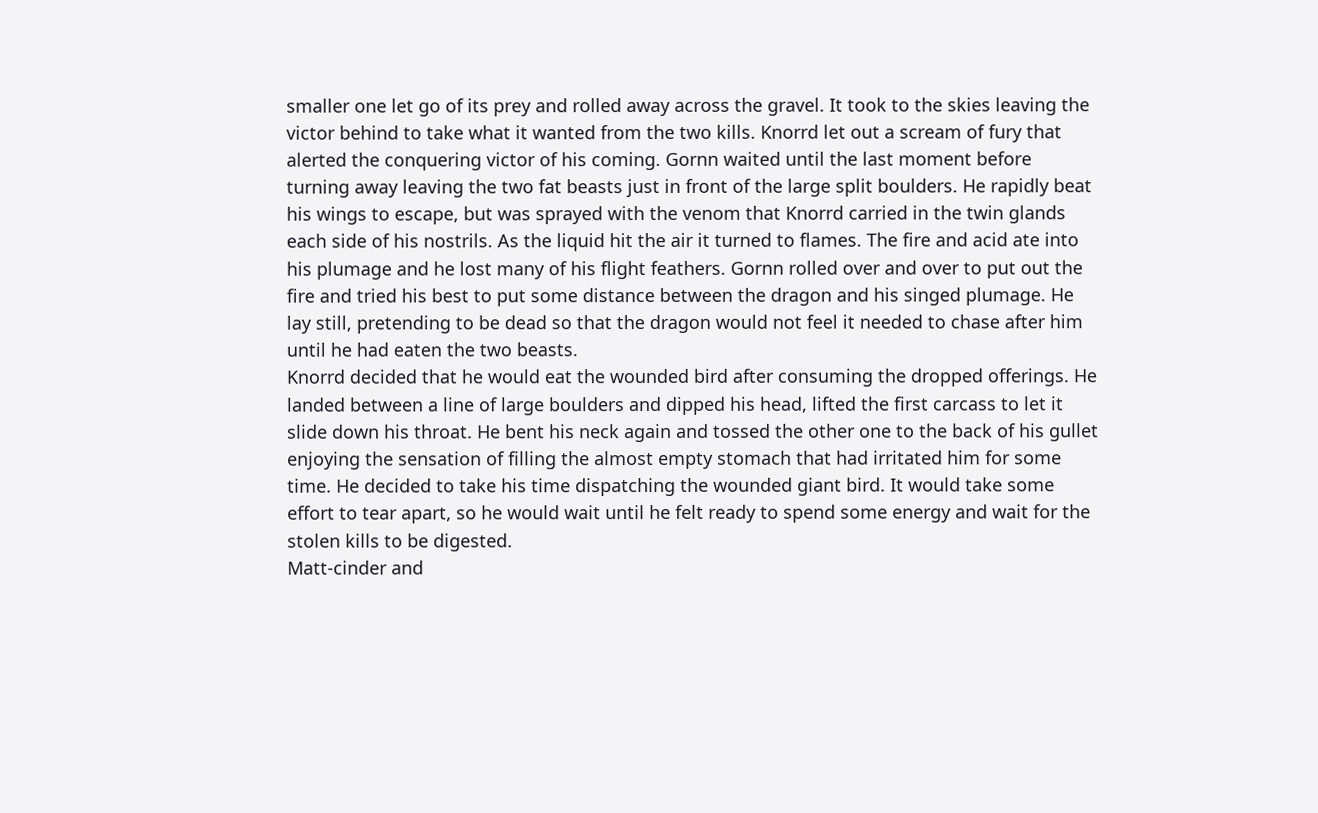smaller one let go of its prey and rolled away across the gravel. It took to the skies leaving the victor behind to take what it wanted from the two kills. Knorrd let out a scream of fury that alerted the conquering victor of his coming. Gornn waited until the last moment before turning away leaving the two fat beasts just in front of the large split boulders. He rapidly beat his wings to escape, but was sprayed with the venom that Knorrd carried in the twin glands each side of his nostrils. As the liquid hit the air it turned to flames. The fire and acid ate into his plumage and he lost many of his flight feathers. Gornn rolled over and over to put out the fire and tried his best to put some distance between the dragon and his singed plumage. He lay still, pretending to be dead so that the dragon would not feel it needed to chase after him until he had eaten the two beasts.
Knorrd decided that he would eat the wounded bird after consuming the dropped offerings. He landed between a line of large boulders and dipped his head, lifted the first carcass to let it slide down his throat. He bent his neck again and tossed the other one to the back of his gullet enjoying the sensation of filling the almost empty stomach that had irritated him for some time. He decided to take his time dispatching the wounded giant bird. It would take some effort to tear apart, so he would wait until he felt ready to spend some energy and wait for the stolen kills to be digested.
Matt-cinder and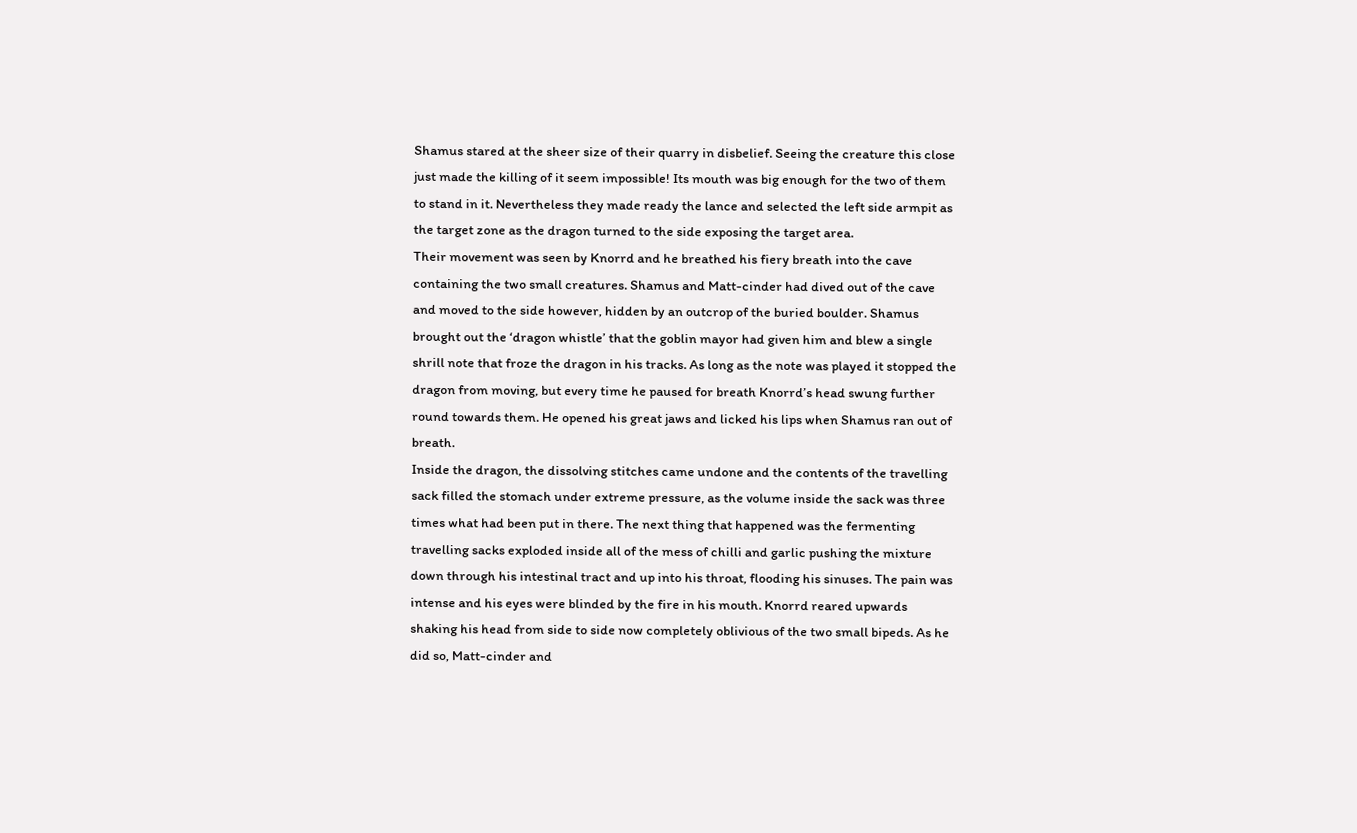Shamus stared at the sheer size of their quarry in disbelief. Seeing the creature this close just made the killing of it seem impossible! Its mouth was big enough for the two of them to stand in it. Nevertheless they made ready the lance and selected the left side armpit as the target zone as the dragon turned to the side exposing the target area.
Their movement was seen by Knorrd and he breathed his fiery breath into the cave containing the two small creatures. Shamus and Matt-cinder had dived out of the cave and moved to the side however, hidden by an outcrop of the buried boulder. Shamus brought out the ‘dragon whistle’ that the goblin mayor had given him and blew a single shrill note that froze the dragon in his tracks. As long as the note was played it stopped the dragon from moving, but every time he paused for breath Knorrd’s head swung further round towards them. He opened his great jaws and licked his lips when Shamus ran out of breath.
Inside the dragon, the dissolving stitches came undone and the contents of the travelling sack filled the stomach under extreme pressure, as the volume inside the sack was three times what had been put in there. The next thing that happened was the fermenting travelling sacks exploded inside all of the mess of chilli and garlic pushing the mixture down through his intestinal tract and up into his throat, flooding his sinuses. The pain was intense and his eyes were blinded by the fire in his mouth. Knorrd reared upwards shaking his head from side to side now completely oblivious of the two small bipeds. As he did so, Matt-cinder and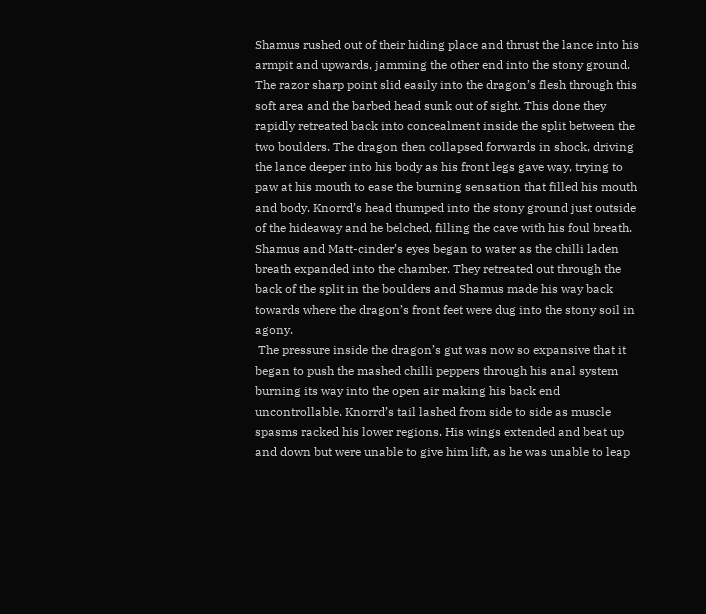Shamus rushed out of their hiding place and thrust the lance into his armpit and upwards, jamming the other end into the stony ground. The razor sharp point slid easily into the dragon’s flesh through this soft area and the barbed head sunk out of sight. This done they rapidly retreated back into concealment inside the split between the two boulders. The dragon then collapsed forwards in shock, driving the lance deeper into his body as his front legs gave way, trying to paw at his mouth to ease the burning sensation that filled his mouth and body. Knorrd’s head thumped into the stony ground just outside of the hideaway and he belched, filling the cave with his foul breath. Shamus and Matt-cinder’s eyes began to water as the chilli laden breath expanded into the chamber. They retreated out through the back of the split in the boulders and Shamus made his way back towards where the dragon’s front feet were dug into the stony soil in agony.
 The pressure inside the dragon’s gut was now so expansive that it began to push the mashed chilli peppers through his anal system burning its way into the open air making his back end uncontrollable. Knorrd’s tail lashed from side to side as muscle spasms racked his lower regions. His wings extended and beat up and down but were unable to give him lift, as he was unable to leap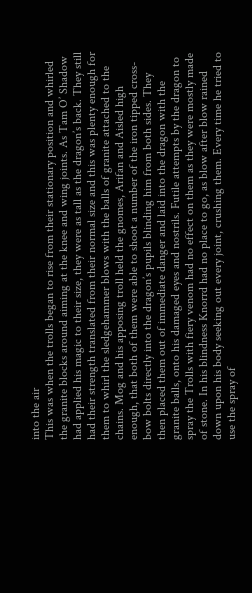into the air
This was when the trolls began to rise from their stationary position and whirled the granite blocks around aiming at the knee and wing joints. As Tam O’ Shadow had applied his magic to their size, they were as tall as the dragon’s back. They still had their strength translated from their normal size and this was plenty enough for them to whirl the sledgehammer blows with the balls of granite attached to the chains. Mog and his apposing troll held the gnomes, Arifan and Aisled high enough, that both of them were able to shoot a number of the iron tipped cross-bow bolts directly into the dragon’s pupils blinding him from both sides. They then placed them out of immediate danger and laid into the dragon with the granite balls, onto his damaged eyes and nostrils. Futile attempts by the dragon to spray the Trolls with fiery venom had no effect on them as they were mostly made of stone. In his blindness Knorrd had no place to go, as blow after blow rained down upon his body seeking out every joint, crushing them. Every time he tried to use the spray of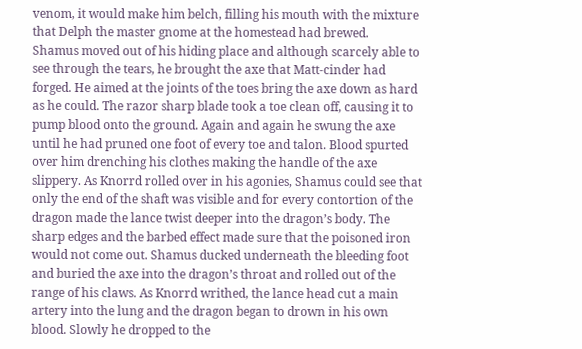venom, it would make him belch, filling his mouth with the mixture that Delph the master gnome at the homestead had brewed.
Shamus moved out of his hiding place and although scarcely able to see through the tears, he brought the axe that Matt-cinder had forged. He aimed at the joints of the toes bring the axe down as hard as he could. The razor sharp blade took a toe clean off, causing it to pump blood onto the ground. Again and again he swung the axe until he had pruned one foot of every toe and talon. Blood spurted over him drenching his clothes making the handle of the axe slippery. As Knorrd rolled over in his agonies, Shamus could see that only the end of the shaft was visible and for every contortion of the dragon made the lance twist deeper into the dragon’s body. The sharp edges and the barbed effect made sure that the poisoned iron would not come out. Shamus ducked underneath the bleeding foot and buried the axe into the dragon’s throat and rolled out of the range of his claws. As Knorrd writhed, the lance head cut a main artery into the lung and the dragon began to drown in his own blood. Slowly he dropped to the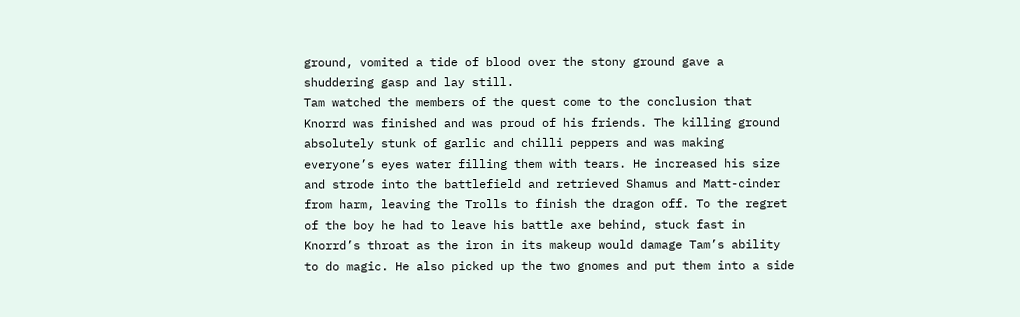ground, vomited a tide of blood over the stony ground gave a shuddering gasp and lay still.
Tam watched the members of the quest come to the conclusion that Knorrd was finished and was proud of his friends. The killing ground absolutely stunk of garlic and chilli peppers and was making everyone’s eyes water filling them with tears. He increased his size and strode into the battlefield and retrieved Shamus and Matt-cinder from harm, leaving the Trolls to finish the dragon off. To the regret of the boy he had to leave his battle axe behind, stuck fast in Knorrd’s throat as the iron in its makeup would damage Tam’s ability to do magic. He also picked up the two gnomes and put them into a side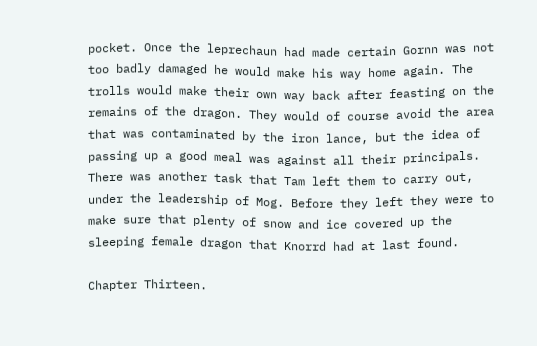pocket. Once the leprechaun had made certain Gornn was not too badly damaged he would make his way home again. The trolls would make their own way back after feasting on the remains of the dragon. They would of course avoid the area that was contaminated by the iron lance, but the idea of passing up a good meal was against all their principals. There was another task that Tam left them to carry out, under the leadership of Mog. Before they left they were to make sure that plenty of snow and ice covered up the sleeping female dragon that Knorrd had at last found.

Chapter Thirteen.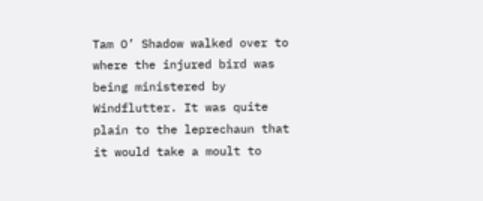Tam O’ Shadow walked over to where the injured bird was being ministered by Windflutter. It was quite plain to the leprechaun that it would take a moult to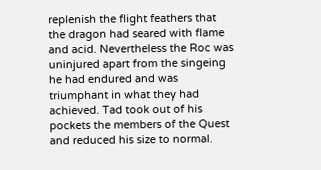replenish the flight feathers that the dragon had seared with flame and acid. Nevertheless the Roc was uninjured apart from the singeing he had endured and was triumphant in what they had achieved. Tad took out of his pockets the members of the Quest and reduced his size to normal.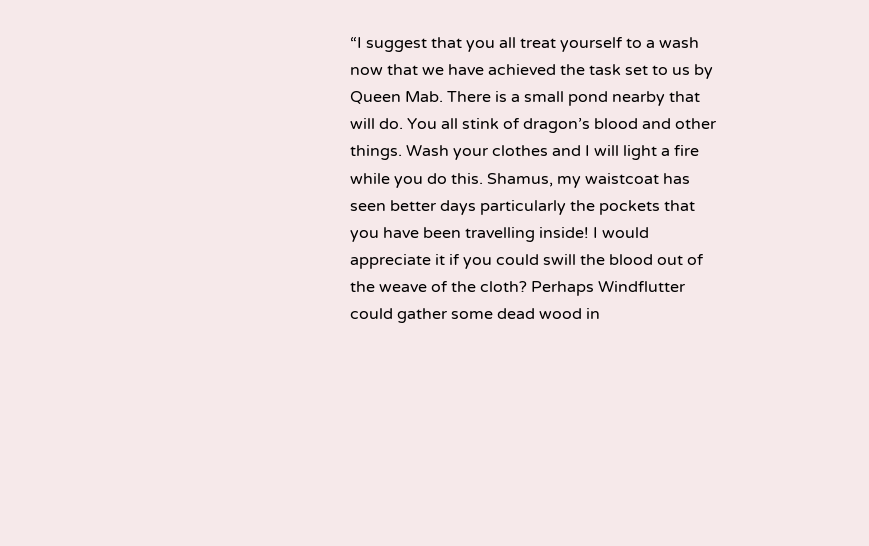“I suggest that you all treat yourself to a wash now that we have achieved the task set to us by Queen Mab. There is a small pond nearby that will do. You all stink of dragon’s blood and other things. Wash your clothes and I will light a fire while you do this. Shamus, my waistcoat has seen better days particularly the pockets that you have been travelling inside! I would appreciate it if you could swill the blood out of the weave of the cloth? Perhaps Windflutter could gather some dead wood in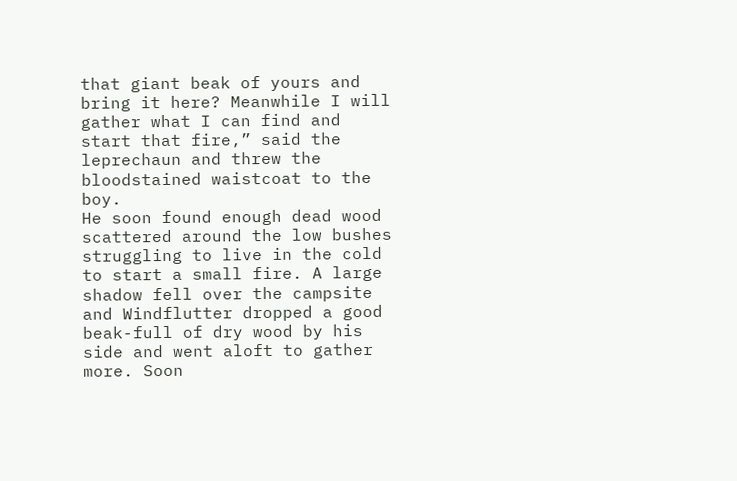that giant beak of yours and bring it here? Meanwhile I will gather what I can find and start that fire,” said the leprechaun and threw the bloodstained waistcoat to the boy.
He soon found enough dead wood scattered around the low bushes struggling to live in the cold to start a small fire. A large shadow fell over the campsite and Windflutter dropped a good beak-full of dry wood by his side and went aloft to gather more. Soon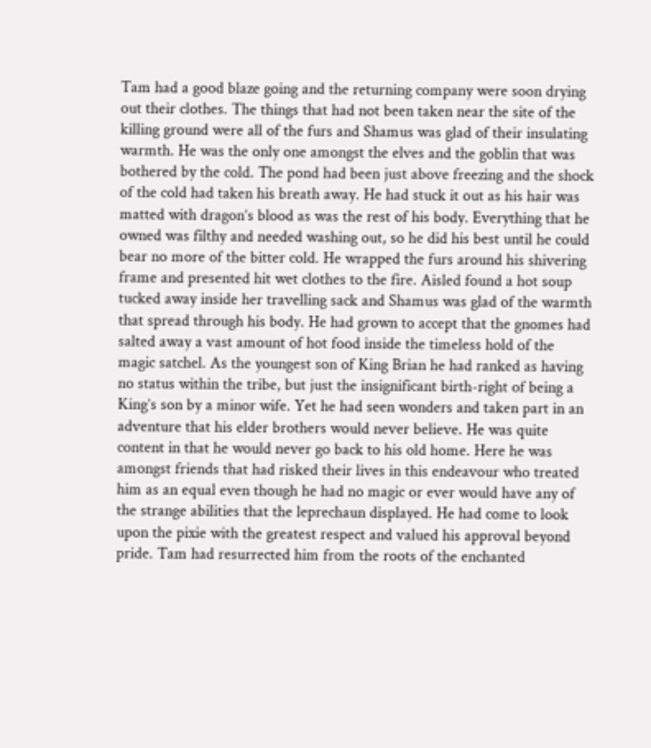Tam had a good blaze going and the returning company were soon drying out their clothes. The things that had not been taken near the site of the killing ground were all of the furs and Shamus was glad of their insulating warmth. He was the only one amongst the elves and the goblin that was bothered by the cold. The pond had been just above freezing and the shock of the cold had taken his breath away. He had stuck it out as his hair was matted with dragon’s blood as was the rest of his body. Everything that he owned was filthy and needed washing out, so he did his best until he could bear no more of the bitter cold. He wrapped the furs around his shivering frame and presented hit wet clothes to the fire. Aisled found a hot soup tucked away inside her travelling sack and Shamus was glad of the warmth that spread through his body. He had grown to accept that the gnomes had salted away a vast amount of hot food inside the timeless hold of the magic satchel. As the youngest son of King Brian he had ranked as having no status within the tribe, but just the insignificant birth-right of being a King’s son by a minor wife. Yet he had seen wonders and taken part in an adventure that his elder brothers would never believe. He was quite content in that he would never go back to his old home. Here he was amongst friends that had risked their lives in this endeavour who treated him as an equal even though he had no magic or ever would have any of the strange abilities that the leprechaun displayed. He had come to look upon the pixie with the greatest respect and valued his approval beyond pride. Tam had resurrected him from the roots of the enchanted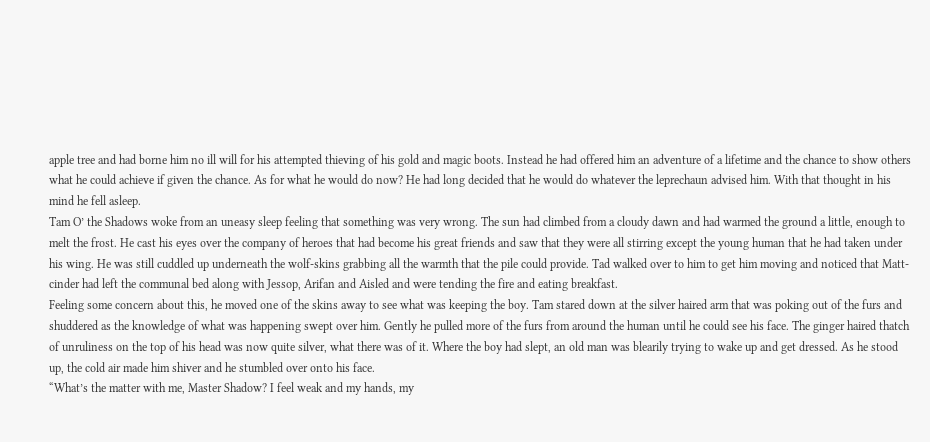apple tree and had borne him no ill will for his attempted thieving of his gold and magic boots. Instead he had offered him an adventure of a lifetime and the chance to show others what he could achieve if given the chance. As for what he would do now? He had long decided that he would do whatever the leprechaun advised him. With that thought in his mind he fell asleep.
Tam O’ the Shadows woke from an uneasy sleep feeling that something was very wrong. The sun had climbed from a cloudy dawn and had warmed the ground a little, enough to melt the frost. He cast his eyes over the company of heroes that had become his great friends and saw that they were all stirring except the young human that he had taken under his wing. He was still cuddled up underneath the wolf-skins grabbing all the warmth that the pile could provide. Tad walked over to him to get him moving and noticed that Matt-cinder had left the communal bed along with Jessop, Arifan and Aisled and were tending the fire and eating breakfast.
Feeling some concern about this, he moved one of the skins away to see what was keeping the boy. Tam stared down at the silver haired arm that was poking out of the furs and shuddered as the knowledge of what was happening swept over him. Gently he pulled more of the furs from around the human until he could see his face. The ginger haired thatch of unruliness on the top of his head was now quite silver, what there was of it. Where the boy had slept, an old man was blearily trying to wake up and get dressed. As he stood up, the cold air made him shiver and he stumbled over onto his face.
“What’s the matter with me, Master Shadow? I feel weak and my hands, my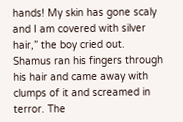hands! My skin has gone scaly and I am covered with silver hair,” the boy cried out.
Shamus ran his fingers through his hair and came away with clumps of it and screamed in terror. The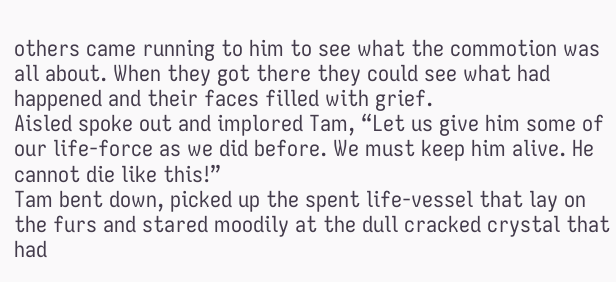others came running to him to see what the commotion was all about. When they got there they could see what had happened and their faces filled with grief.
Aisled spoke out and implored Tam, “Let us give him some of our life-force as we did before. We must keep him alive. He cannot die like this!”
Tam bent down, picked up the spent life-vessel that lay on the furs and stared moodily at the dull cracked crystal that had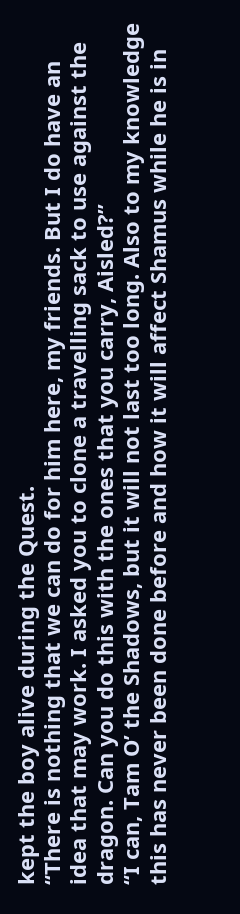kept the boy alive during the Quest.
“There is nothing that we can do for him here, my friends. But I do have an idea that may work. I asked you to clone a travelling sack to use against the dragon. Can you do this with the ones that you carry, Aisled?”
“I can, Tam O’ the Shadows, but it will not last too long. Also to my knowledge this has never been done before and how it will affect Shamus while he is in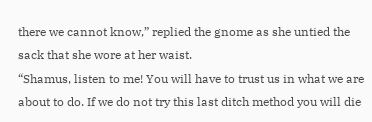there we cannot know,” replied the gnome as she untied the sack that she wore at her waist.
“Shamus, listen to me! You will have to trust us in what we are about to do. If we do not try this last ditch method you will die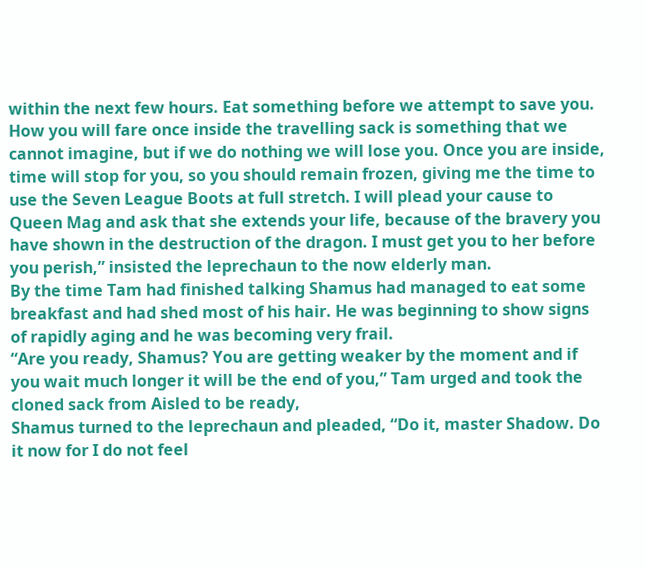within the next few hours. Eat something before we attempt to save you. How you will fare once inside the travelling sack is something that we cannot imagine, but if we do nothing we will lose you. Once you are inside, time will stop for you, so you should remain frozen, giving me the time to use the Seven League Boots at full stretch. I will plead your cause to Queen Mag and ask that she extends your life, because of the bravery you have shown in the destruction of the dragon. I must get you to her before you perish,” insisted the leprechaun to the now elderly man.
By the time Tam had finished talking Shamus had managed to eat some breakfast and had shed most of his hair. He was beginning to show signs of rapidly aging and he was becoming very frail.
“Are you ready, Shamus? You are getting weaker by the moment and if you wait much longer it will be the end of you,” Tam urged and took the cloned sack from Aisled to be ready,
Shamus turned to the leprechaun and pleaded, “Do it, master Shadow. Do it now for I do not feel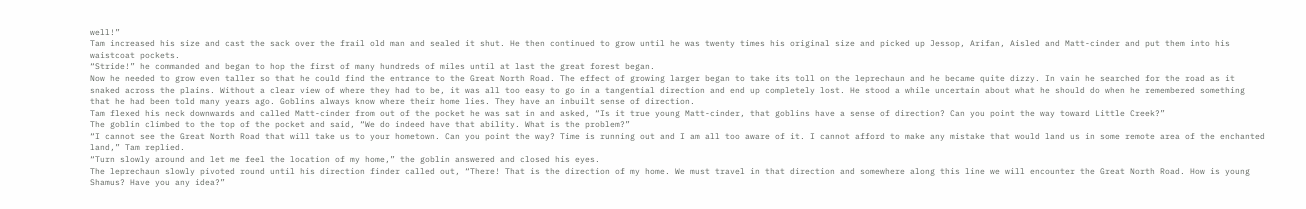well!”
Tam increased his size and cast the sack over the frail old man and sealed it shut. He then continued to grow until he was twenty times his original size and picked up Jessop, Arifan, Aisled and Matt-cinder and put them into his waistcoat pockets.
“Stride!” he commanded and began to hop the first of many hundreds of miles until at last the great forest began.
Now he needed to grow even taller so that he could find the entrance to the Great North Road. The effect of growing larger began to take its toll on the leprechaun and he became quite dizzy. In vain he searched for the road as it snaked across the plains. Without a clear view of where they had to be, it was all too easy to go in a tangential direction and end up completely lost. He stood a while uncertain about what he should do when he remembered something that he had been told many years ago. Goblins always know where their home lies. They have an inbuilt sense of direction.
Tam flexed his neck downwards and called Matt-cinder from out of the pocket he was sat in and asked, “Is it true young Matt-cinder, that goblins have a sense of direction? Can you point the way toward Little Creek?”
The goblin climbed to the top of the pocket and said, “We do indeed have that ability. What is the problem?”
“I cannot see the Great North Road that will take us to your hometown. Can you point the way? Time is running out and I am all too aware of it. I cannot afford to make any mistake that would land us in some remote area of the enchanted land,” Tam replied.
“Turn slowly around and let me feel the location of my home,” the goblin answered and closed his eyes.
The leprechaun slowly pivoted round until his direction finder called out, “There! That is the direction of my home. We must travel in that direction and somewhere along this line we will encounter the Great North Road. How is young Shamus? Have you any idea?”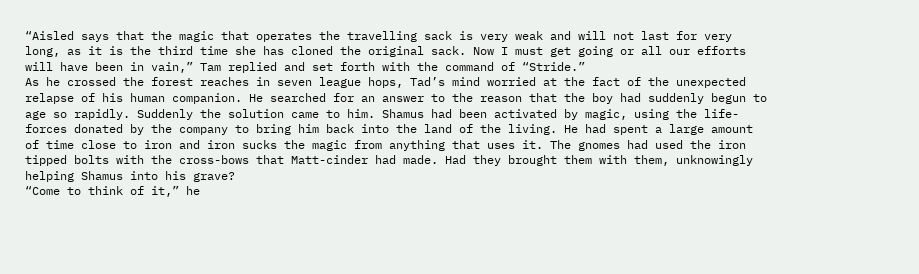“Aisled says that the magic that operates the travelling sack is very weak and will not last for very long, as it is the third time she has cloned the original sack. Now I must get going or all our efforts will have been in vain,” Tam replied and set forth with the command of “Stride.”
As he crossed the forest reaches in seven league hops, Tad’s mind worried at the fact of the unexpected relapse of his human companion. He searched for an answer to the reason that the boy had suddenly begun to age so rapidly. Suddenly the solution came to him. Shamus had been activated by magic, using the life-forces donated by the company to bring him back into the land of the living. He had spent a large amount of time close to iron and iron sucks the magic from anything that uses it. The gnomes had used the iron tipped bolts with the cross-bows that Matt-cinder had made. Had they brought them with them, unknowingly helping Shamus into his grave?
“Come to think of it,” he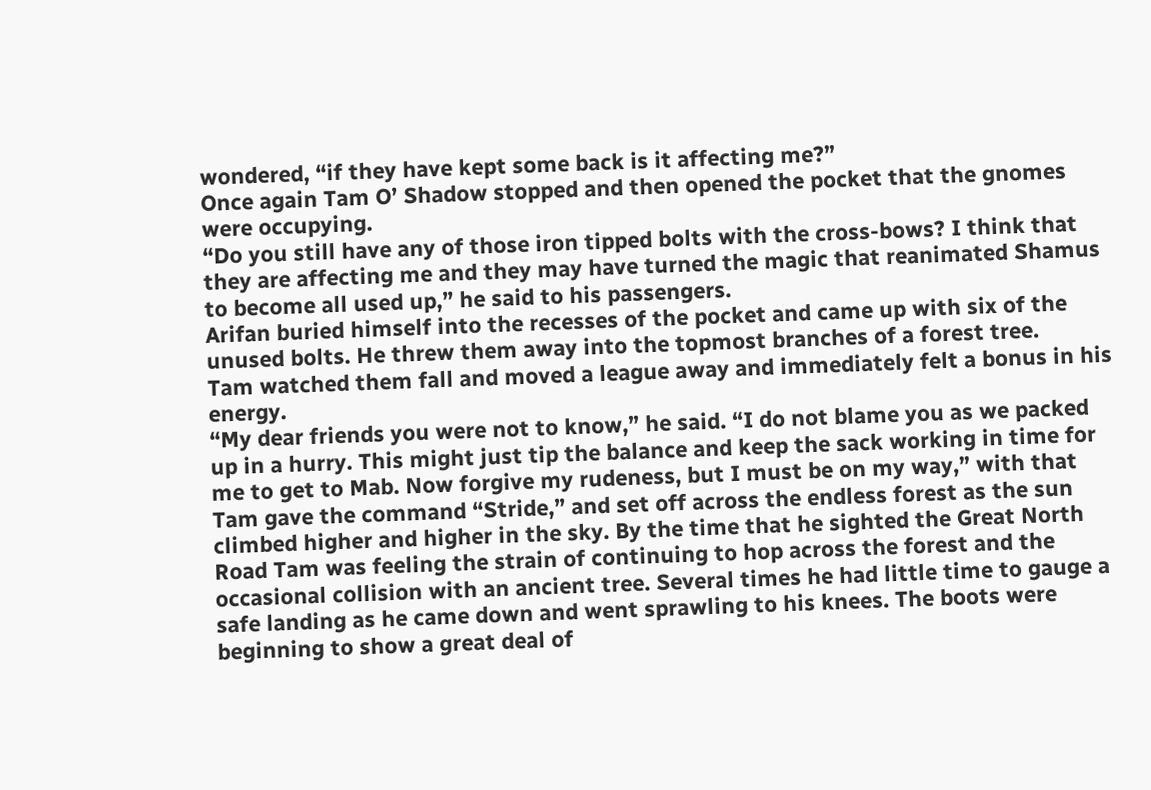wondered, “if they have kept some back is it affecting me?”
Once again Tam O’ Shadow stopped and then opened the pocket that the gnomes were occupying.
“Do you still have any of those iron tipped bolts with the cross-bows? I think that they are affecting me and they may have turned the magic that reanimated Shamus to become all used up,” he said to his passengers.
Arifan buried himself into the recesses of the pocket and came up with six of the unused bolts. He threw them away into the topmost branches of a forest tree.
Tam watched them fall and moved a league away and immediately felt a bonus in his energy.
“My dear friends you were not to know,” he said. “I do not blame you as we packed up in a hurry. This might just tip the balance and keep the sack working in time for me to get to Mab. Now forgive my rudeness, but I must be on my way,” with that Tam gave the command “Stride,” and set off across the endless forest as the sun climbed higher and higher in the sky. By the time that he sighted the Great North Road Tam was feeling the strain of continuing to hop across the forest and the occasional collision with an ancient tree. Several times he had little time to gauge a safe landing as he came down and went sprawling to his knees. The boots were beginning to show a great deal of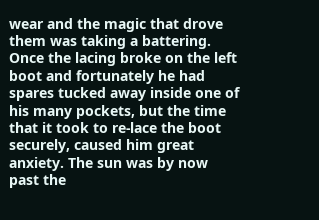wear and the magic that drove them was taking a battering. Once the lacing broke on the left boot and fortunately he had spares tucked away inside one of his many pockets, but the time that it took to re-lace the boot securely, caused him great anxiety. The sun was by now past the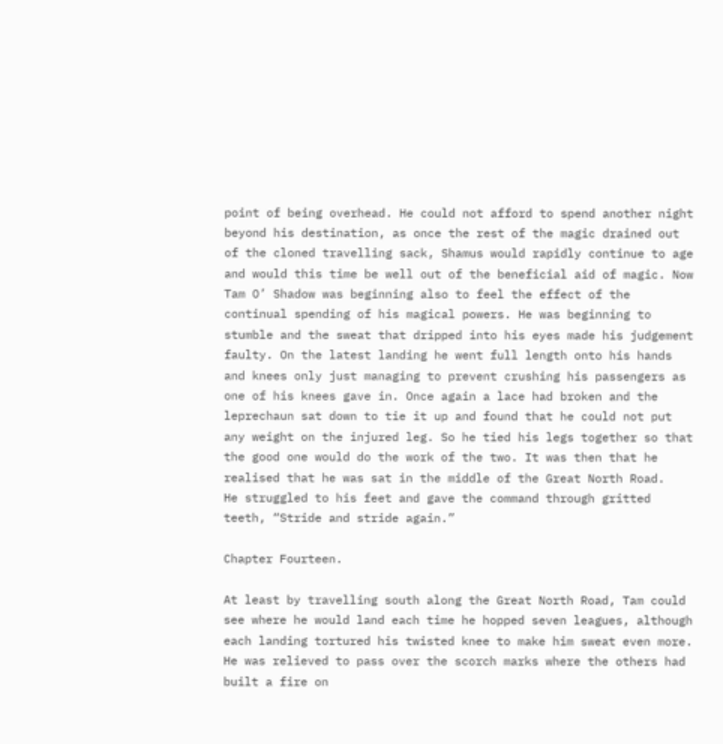point of being overhead. He could not afford to spend another night beyond his destination, as once the rest of the magic drained out of the cloned travelling sack, Shamus would rapidly continue to age and would this time be well out of the beneficial aid of magic. Now Tam O’ Shadow was beginning also to feel the effect of the continual spending of his magical powers. He was beginning to stumble and the sweat that dripped into his eyes made his judgement faulty. On the latest landing he went full length onto his hands and knees only just managing to prevent crushing his passengers as one of his knees gave in. Once again a lace had broken and the leprechaun sat down to tie it up and found that he could not put any weight on the injured leg. So he tied his legs together so that the good one would do the work of the two. It was then that he realised that he was sat in the middle of the Great North Road.
He struggled to his feet and gave the command through gritted teeth, “Stride and stride again.”

Chapter Fourteen.

At least by travelling south along the Great North Road, Tam could see where he would land each time he hopped seven leagues, although each landing tortured his twisted knee to make him sweat even more. He was relieved to pass over the scorch marks where the others had built a fire on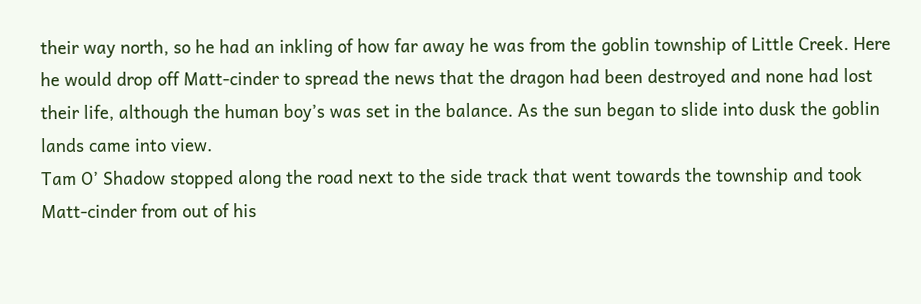their way north, so he had an inkling of how far away he was from the goblin township of Little Creek. Here he would drop off Matt-cinder to spread the news that the dragon had been destroyed and none had lost their life, although the human boy’s was set in the balance. As the sun began to slide into dusk the goblin lands came into view.
Tam O’ Shadow stopped along the road next to the side track that went towards the township and took Matt-cinder from out of his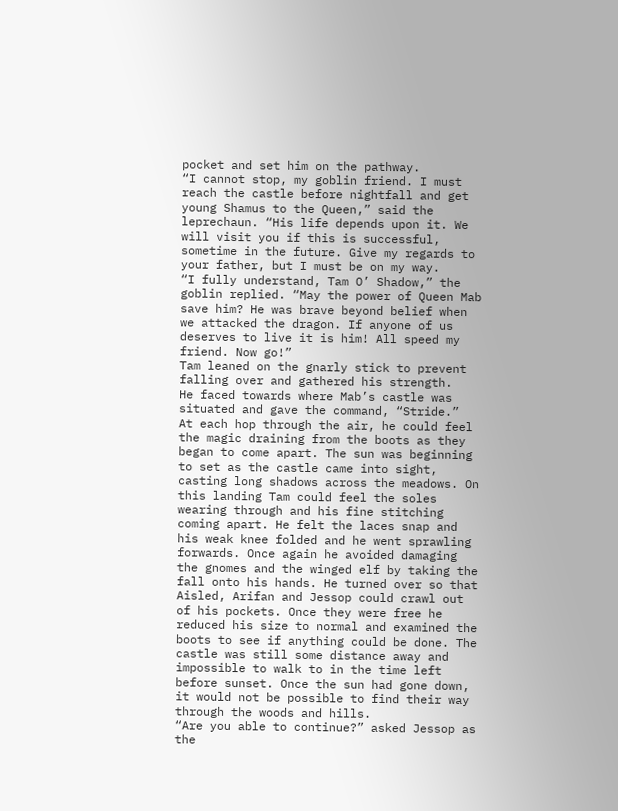pocket and set him on the pathway.
“I cannot stop, my goblin friend. I must reach the castle before nightfall and get young Shamus to the Queen,” said the leprechaun. “His life depends upon it. We will visit you if this is successful, sometime in the future. Give my regards to your father, but I must be on my way.
“I fully understand, Tam O’ Shadow,” the goblin replied. “May the power of Queen Mab save him? He was brave beyond belief when we attacked the dragon. If anyone of us deserves to live it is him! All speed my friend. Now go!”
Tam leaned on the gnarly stick to prevent falling over and gathered his strength.
He faced towards where Mab’s castle was situated and gave the command, “Stride.”
At each hop through the air, he could feel the magic draining from the boots as they began to come apart. The sun was beginning to set as the castle came into sight, casting long shadows across the meadows. On this landing Tam could feel the soles wearing through and his fine stitching coming apart. He felt the laces snap and his weak knee folded and he went sprawling forwards. Once again he avoided damaging the gnomes and the winged elf by taking the fall onto his hands. He turned over so that Aisled, Arifan and Jessop could crawl out of his pockets. Once they were free he reduced his size to normal and examined the boots to see if anything could be done. The castle was still some distance away and impossible to walk to in the time left before sunset. Once the sun had gone down, it would not be possible to find their way through the woods and hills.
“Are you able to continue?” asked Jessop as the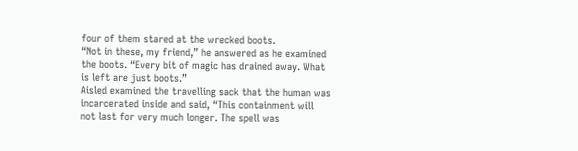four of them stared at the wrecked boots.
“Not in these, my friend,” he answered as he examined the boots. “Every bit of magic has drained away. What is left are just boots.”
Aisled examined the travelling sack that the human was incarcerated inside and said, “This containment will not last for very much longer. The spell was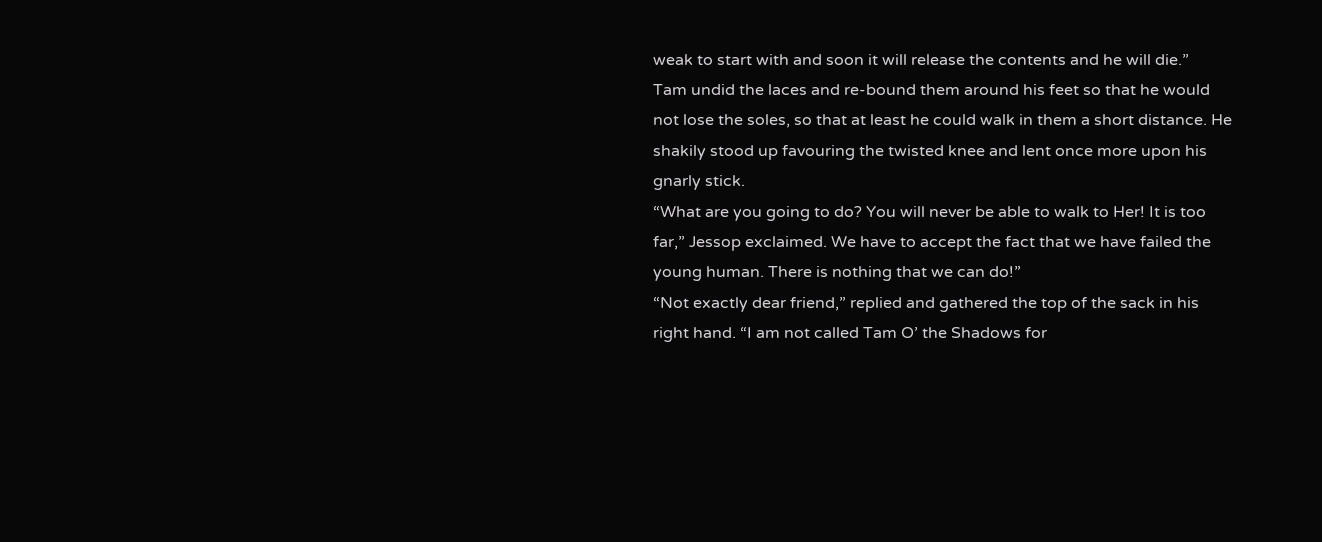weak to start with and soon it will release the contents and he will die.”
Tam undid the laces and re-bound them around his feet so that he would not lose the soles, so that at least he could walk in them a short distance. He shakily stood up favouring the twisted knee and lent once more upon his gnarly stick.
“What are you going to do? You will never be able to walk to Her! It is too far,” Jessop exclaimed. We have to accept the fact that we have failed the young human. There is nothing that we can do!”
“Not exactly dear friend,” replied and gathered the top of the sack in his right hand. “I am not called Tam O’ the Shadows for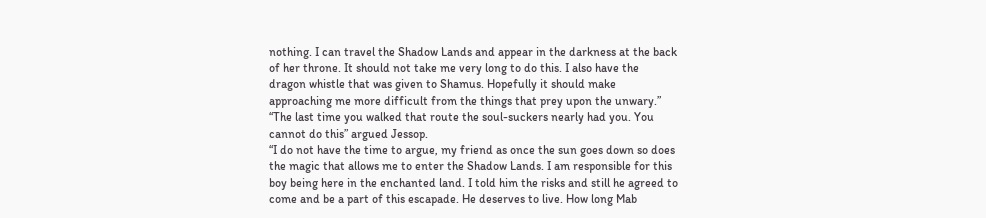nothing. I can travel the Shadow Lands and appear in the darkness at the back of her throne. It should not take me very long to do this. I also have the dragon whistle that was given to Shamus. Hopefully it should make approaching me more difficult from the things that prey upon the unwary.”
“The last time you walked that route the soul-suckers nearly had you. You cannot do this” argued Jessop.
“I do not have the time to argue, my friend as once the sun goes down so does the magic that allows me to enter the Shadow Lands. I am responsible for this boy being here in the enchanted land. I told him the risks and still he agreed to come and be a part of this escapade. He deserves to live. How long Mab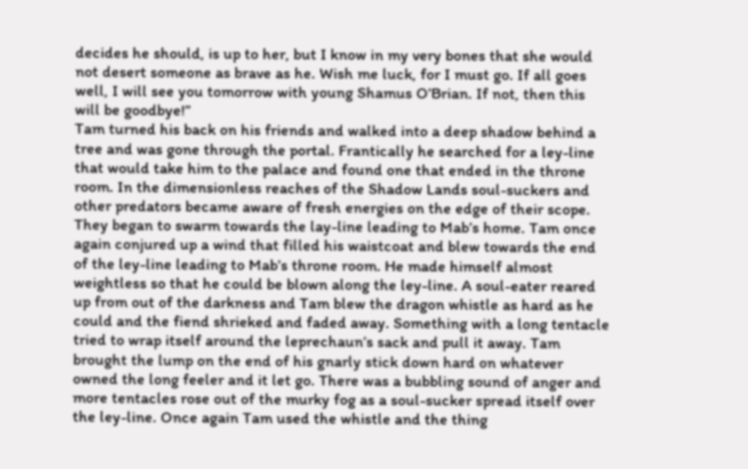decides he should, is up to her, but I know in my very bones that she would not desert someone as brave as he. Wish me luck, for I must go. If all goes well, I will see you tomorrow with young Shamus O’Brian. If not, then this will be goodbye!”
Tam turned his back on his friends and walked into a deep shadow behind a tree and was gone through the portal. Frantically he searched for a ley-line that would take him to the palace and found one that ended in the throne room. In the dimensionless reaches of the Shadow Lands soul-suckers and other predators became aware of fresh energies on the edge of their scope. They began to swarm towards the lay-line leading to Mab’s home. Tam once again conjured up a wind that filled his waistcoat and blew towards the end of the ley-line leading to Mab’s throne room. He made himself almost weightless so that he could be blown along the ley-line. A soul-eater reared up from out of the darkness and Tam blew the dragon whistle as hard as he could and the fiend shrieked and faded away. Something with a long tentacle tried to wrap itself around the leprechaun’s sack and pull it away. Tam brought the lump on the end of his gnarly stick down hard on whatever owned the long feeler and it let go. There was a bubbling sound of anger and more tentacles rose out of the murky fog as a soul-sucker spread itself over the ley-line. Once again Tam used the whistle and the thing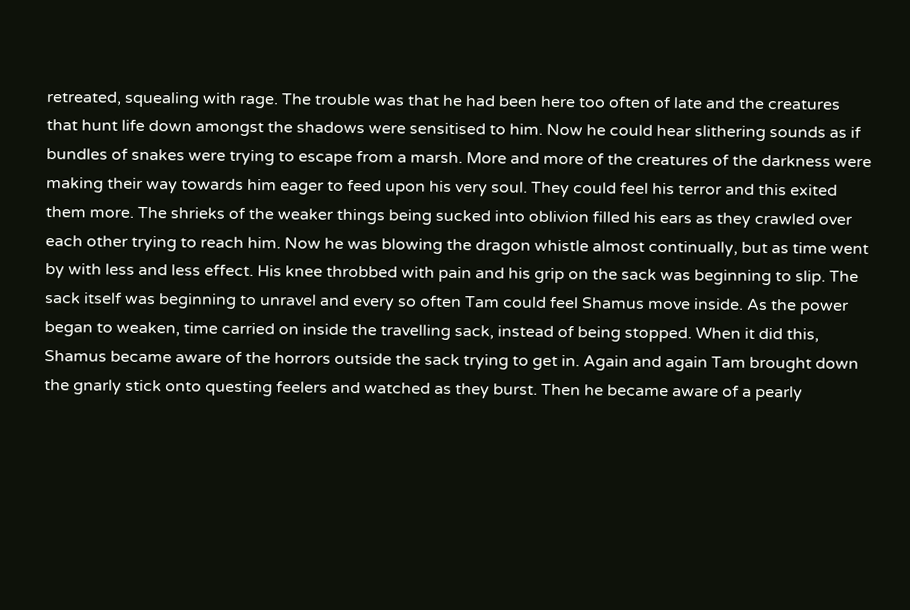retreated, squealing with rage. The trouble was that he had been here too often of late and the creatures that hunt life down amongst the shadows were sensitised to him. Now he could hear slithering sounds as if bundles of snakes were trying to escape from a marsh. More and more of the creatures of the darkness were making their way towards him eager to feed upon his very soul. They could feel his terror and this exited them more. The shrieks of the weaker things being sucked into oblivion filled his ears as they crawled over each other trying to reach him. Now he was blowing the dragon whistle almost continually, but as time went by with less and less effect. His knee throbbed with pain and his grip on the sack was beginning to slip. The sack itself was beginning to unravel and every so often Tam could feel Shamus move inside. As the power began to weaken, time carried on inside the travelling sack, instead of being stopped. When it did this, Shamus became aware of the horrors outside the sack trying to get in. Again and again Tam brought down the gnarly stick onto questing feelers and watched as they burst. Then he became aware of a pearly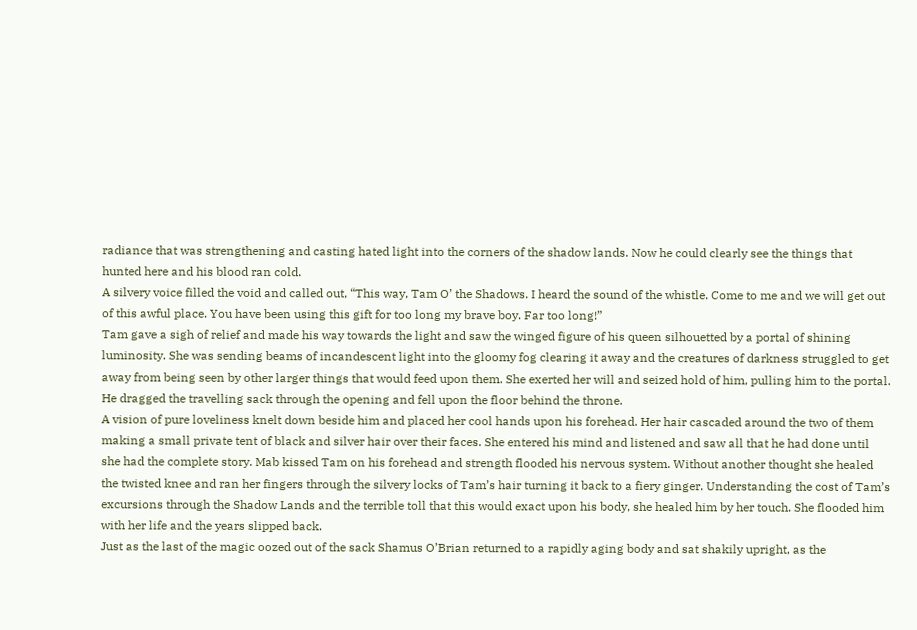radiance that was strengthening and casting hated light into the corners of the shadow lands. Now he could clearly see the things that hunted here and his blood ran cold.
A silvery voice filled the void and called out, “This way, Tam O’ the Shadows. I heard the sound of the whistle. Come to me and we will get out of this awful place. You have been using this gift for too long my brave boy. Far too long!”
Tam gave a sigh of relief and made his way towards the light and saw the winged figure of his queen silhouetted by a portal of shining luminosity. She was sending beams of incandescent light into the gloomy fog clearing it away and the creatures of darkness struggled to get away from being seen by other larger things that would feed upon them. She exerted her will and seized hold of him, pulling him to the portal. He dragged the travelling sack through the opening and fell upon the floor behind the throne.
A vision of pure loveliness knelt down beside him and placed her cool hands upon his forehead. Her hair cascaded around the two of them making a small private tent of black and silver hair over their faces. She entered his mind and listened and saw all that he had done until she had the complete story. Mab kissed Tam on his forehead and strength flooded his nervous system. Without another thought she healed the twisted knee and ran her fingers through the silvery locks of Tam’s hair turning it back to a fiery ginger. Understanding the cost of Tam’s excursions through the Shadow Lands and the terrible toll that this would exact upon his body, she healed him by her touch. She flooded him with her life and the years slipped back.
Just as the last of the magic oozed out of the sack Shamus O’Brian returned to a rapidly aging body and sat shakily upright, as the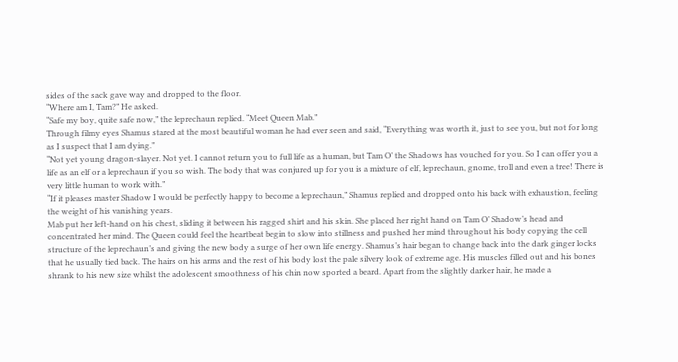sides of the sack gave way and dropped to the floor.
“Where am I, Tam?” He asked.
“Safe my boy, quite safe now,” the leprechaun replied. “Meet Queen Mab.”
Through filmy eyes Shamus stared at the most beautiful woman he had ever seen and said, “Everything was worth it, just to see you, but not for long as I suspect that I am dying.”
“Not yet young dragon-slayer. Not yet. I cannot return you to full life as a human, but Tam O’ the Shadows has vouched for you. So I can offer you a life as an elf or a leprechaun if you so wish. The body that was conjured up for you is a mixture of elf, leprechaun, gnome, troll and even a tree! There is very little human to work with.”
“If it pleases master Shadow I would be perfectly happy to become a leprechaun,” Shamus replied and dropped onto his back with exhaustion, feeling the weight of his vanishing years.
Mab put her left-hand on his chest, sliding it between his ragged shirt and his skin. She placed her right hand on Tam O’ Shadow’s head and concentrated her mind. The Queen could feel the heartbeat begin to slow into stillness and pushed her mind throughout his body copying the cell structure of the leprechaun’s and giving the new body a surge of her own life energy. Shamus’s hair began to change back into the dark ginger locks that he usually tied back. The hairs on his arms and the rest of his body lost the pale silvery look of extreme age. His muscles filled out and his bones shrank to his new size whilst the adolescent smoothness of his chin now sported a beard. Apart from the slightly darker hair, he made a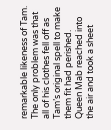remarkable likeness of Tam. The only problem was that all of his clothes fell off as Tam’s original spell to make them fit had perished.
Queen Mab reached into the air and took a sheet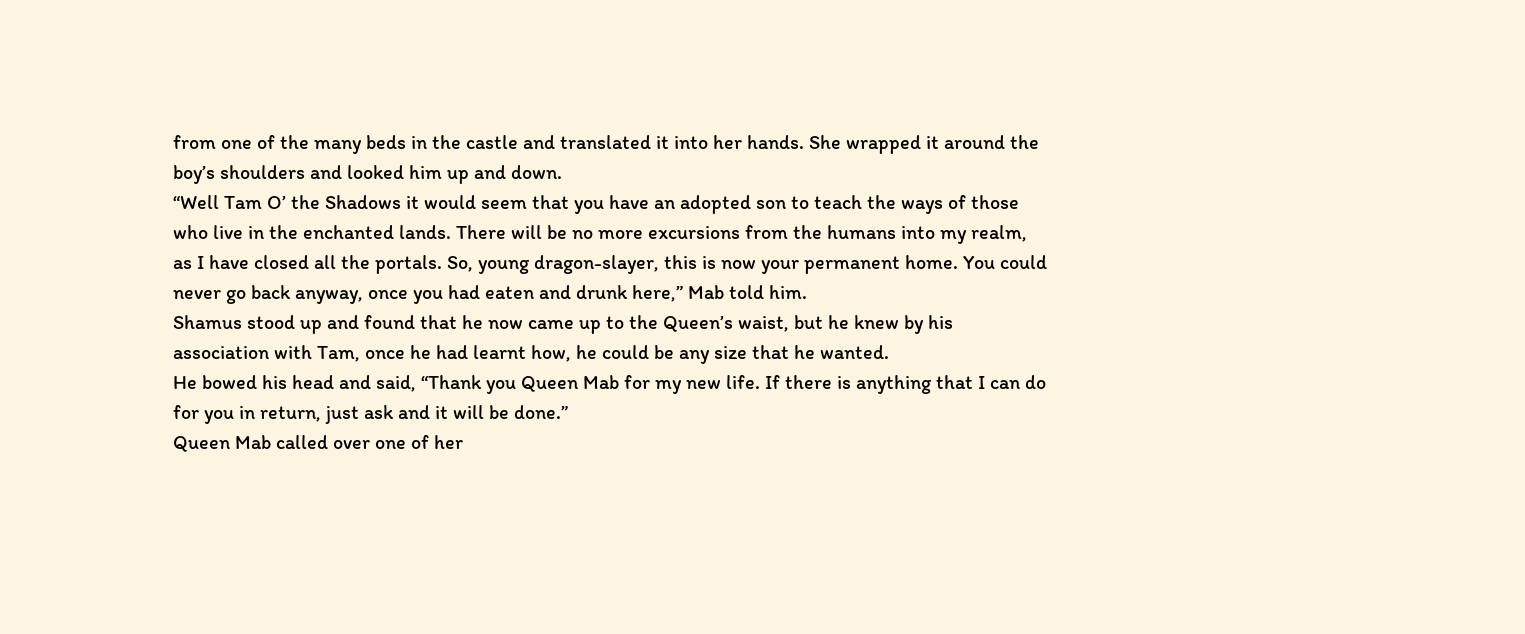from one of the many beds in the castle and translated it into her hands. She wrapped it around the boy’s shoulders and looked him up and down.
“Well Tam O’ the Shadows it would seem that you have an adopted son to teach the ways of those who live in the enchanted lands. There will be no more excursions from the humans into my realm, as I have closed all the portals. So, young dragon-slayer, this is now your permanent home. You could never go back anyway, once you had eaten and drunk here,” Mab told him.
Shamus stood up and found that he now came up to the Queen’s waist, but he knew by his association with Tam, once he had learnt how, he could be any size that he wanted.
He bowed his head and said, “Thank you Queen Mab for my new life. If there is anything that I can do for you in return, just ask and it will be done.”
Queen Mab called over one of her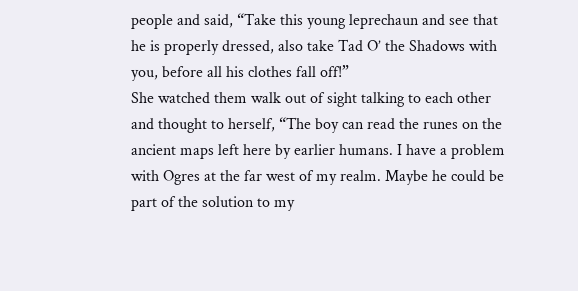people and said, “Take this young leprechaun and see that he is properly dressed, also take Tad O’ the Shadows with you, before all his clothes fall off!”
She watched them walk out of sight talking to each other and thought to herself, “The boy can read the runes on the ancient maps left here by earlier humans. I have a problem with Ogres at the far west of my realm. Maybe he could be part of the solution to my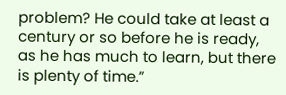problem? He could take at least a century or so before he is ready, as he has much to learn, but there is plenty of time.”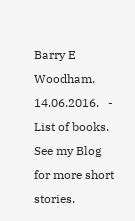Barry E Woodham. 14.06.2016.   - List of books.    See my Blog for more short stories.